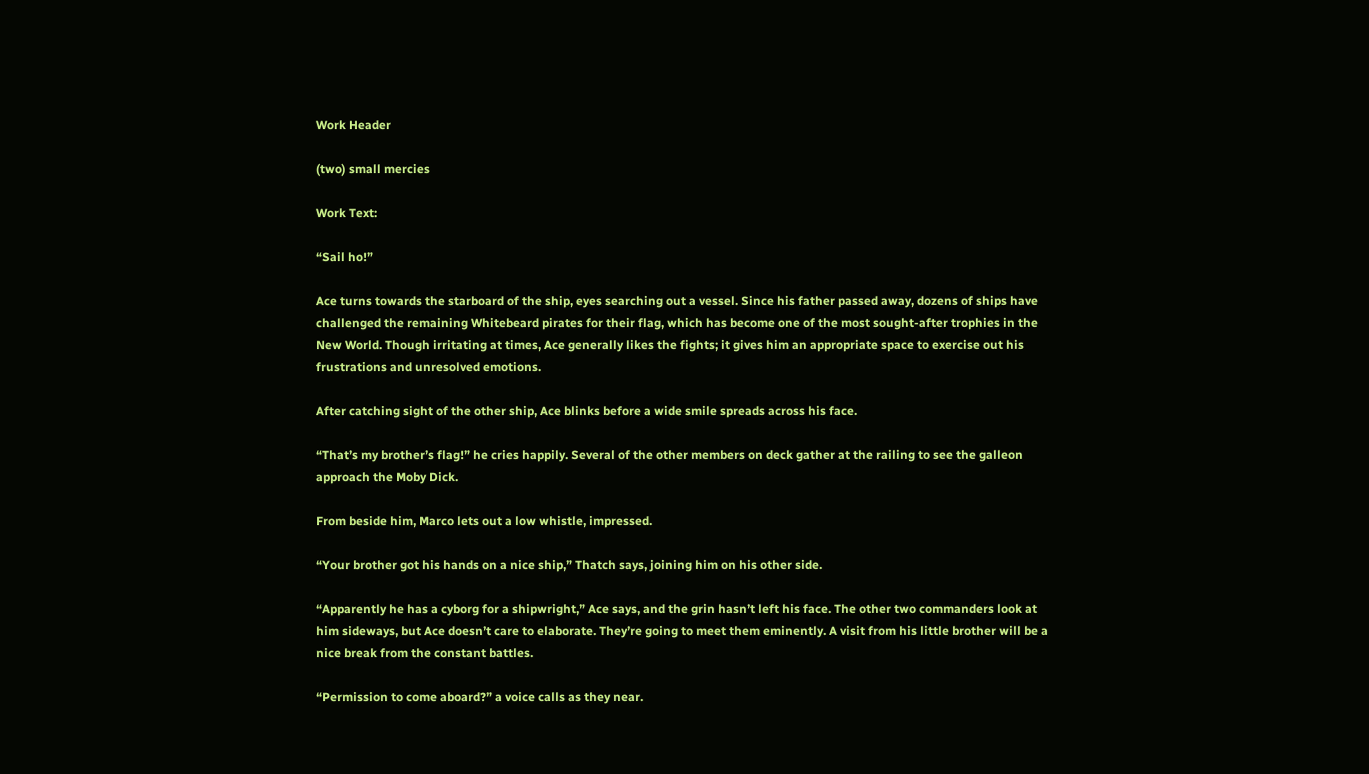Work Header

(two) small mercies

Work Text:

“Sail ho!”

Ace turns towards the starboard of the ship, eyes searching out a vessel. Since his father passed away, dozens of ships have challenged the remaining Whitebeard pirates for their flag, which has become one of the most sought-after trophies in the New World. Though irritating at times, Ace generally likes the fights; it gives him an appropriate space to exercise out his frustrations and unresolved emotions.

After catching sight of the other ship, Ace blinks before a wide smile spreads across his face.

“That’s my brother’s flag!” he cries happily. Several of the other members on deck gather at the railing to see the galleon approach the Moby Dick.

From beside him, Marco lets out a low whistle, impressed.

“Your brother got his hands on a nice ship,” Thatch says, joining him on his other side.

“Apparently he has a cyborg for a shipwright,” Ace says, and the grin hasn’t left his face. The other two commanders look at him sideways, but Ace doesn’t care to elaborate. They’re going to meet them eminently. A visit from his little brother will be a nice break from the constant battles.

“Permission to come aboard?” a voice calls as they near.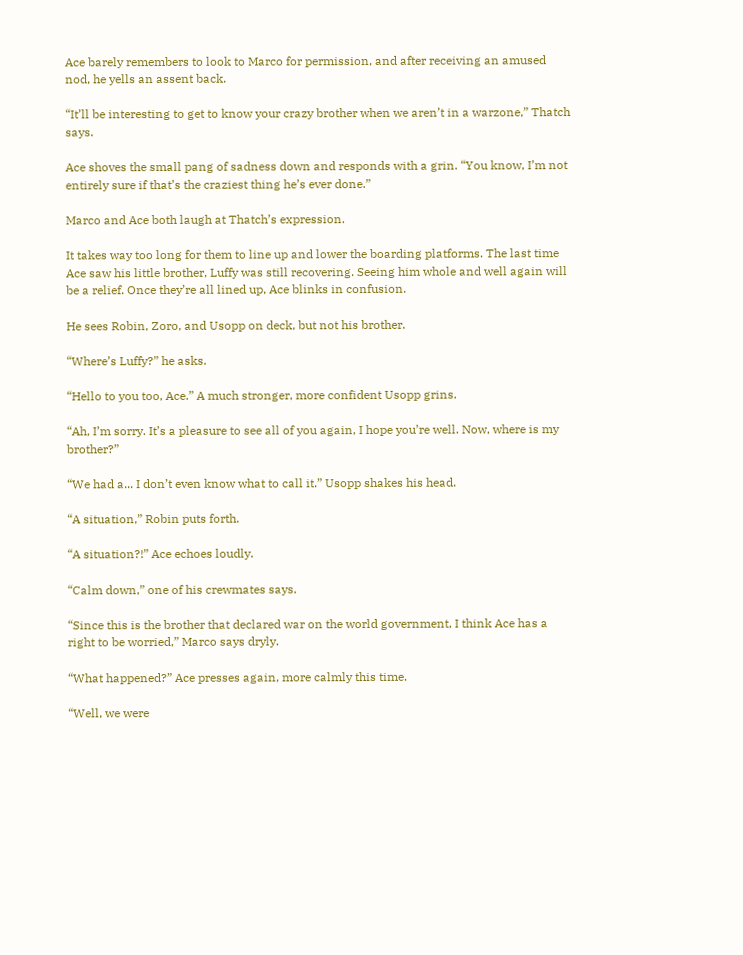Ace barely remembers to look to Marco for permission, and after receiving an amused nod, he yells an assent back.

“It’ll be interesting to get to know your crazy brother when we aren’t in a warzone,” Thatch says.

Ace shoves the small pang of sadness down and responds with a grin. “You know, I’m not entirely sure if that’s the craziest thing he’s ever done.”

Marco and Ace both laugh at Thatch’s expression.

It takes way too long for them to line up and lower the boarding platforms. The last time Ace saw his little brother, Luffy was still recovering. Seeing him whole and well again will be a relief. Once they’re all lined up, Ace blinks in confusion.

He sees Robin, Zoro, and Usopp on deck, but not his brother.

“Where’s Luffy?” he asks.

“Hello to you too, Ace.” A much stronger, more confident Usopp grins.

“Ah, I’m sorry. It’s a pleasure to see all of you again, I hope you’re well. Now, where is my brother?”

“We had a... I don’t even know what to call it.” Usopp shakes his head.

“A situation,” Robin puts forth.

“A situation?!” Ace echoes loudly.

“Calm down,” one of his crewmates says.

“Since this is the brother that declared war on the world government, I think Ace has a right to be worried,” Marco says dryly.

“What happened?” Ace presses again, more calmly this time.

“Well, we were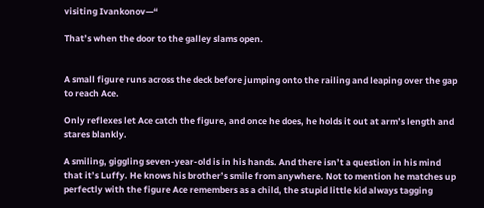visiting Ivankonov—“

That’s when the door to the galley slams open.


A small figure runs across the deck before jumping onto the railing and leaping over the gap to reach Ace.

Only reflexes let Ace catch the figure, and once he does, he holds it out at arm’s length and stares blankly.

A smiling, giggling seven-year-old is in his hands. And there isn’t a question in his mind that it’s Luffy. He knows his brother’s smile from anywhere. Not to mention he matches up perfectly with the figure Ace remembers as a child, the stupid little kid always tagging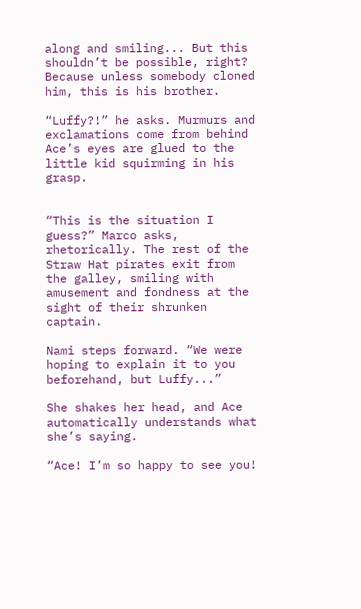along and smiling... But this shouldn’t be possible, right? Because unless somebody cloned him, this is his brother.

“Luffy?!” he asks. Murmurs and exclamations come from behind Ace’s eyes are glued to the little kid squirming in his grasp.


“This is the situation I guess?” Marco asks, rhetorically. The rest of the Straw Hat pirates exit from the galley, smiling with amusement and fondness at the sight of their shrunken captain.

Nami steps forward. “We were hoping to explain it to you beforehand, but Luffy...”

She shakes her head, and Ace automatically understands what she’s saying.

“Ace! I’m so happy to see you!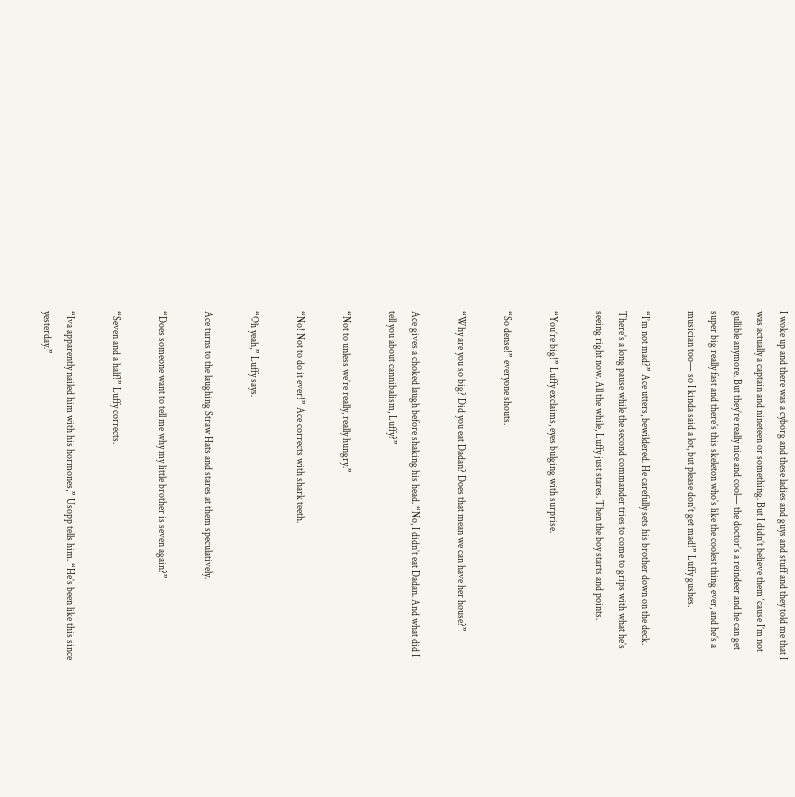I woke up and there was a cyborg and these ladies and guys and stuff and they told me that I was actually a captain and nineteen or something. But I didn’t believe them ‘cause I’m not gullible anymore. But they’re really nice and cool— the doctor’s a reindeer and he can get super big really fast and there’s this skeleton who’s like the coolest thing ever, and he’s a musician too— so I kinda said a lot, but please don’t get mad!” Luffy gushes.

“I’m not mad?” Ace utters, bewildered. He carefully sets his brother down on the deck. There’s a long pause while the second commander tries to come to grips with what he’s seeing right now. All the while, Luffy just stares. Then the boy starts and points.

“You’re big!” Luffy exclaims, eyes bulging with surprise.

“So dense!” everyone shouts.

“Why are you so big? Did you eat Dadan? Does that mean we can have her house?”

Ace gives a choked laugh before shaking his head. “No, I didn’t eat Dadan. And what did I tell you about cannibalism, Luffy?”

“Not to unless we’re really, really hungry.”

“No! Not to do it ever!” Ace corrects with shark teeth.

“Oh yeah,” Luffy says.

Ace turns to the laughing Straw Hats and stares at them speculatively.

“Does someone want to tell me why my little brother is seven again?”

“Seven and a half!” Luffy corrects.

“Iva apparently nailed him with his hormones,” Usopp tells him. “He’s been like this since yesterday.”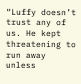“Luffy doesn’t trust any of us. He kept threatening to run away unless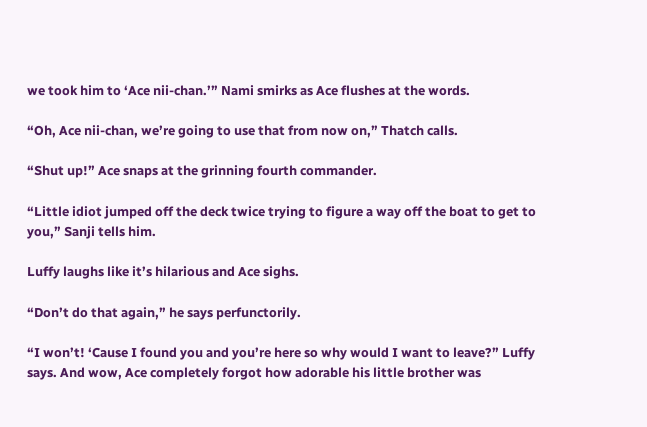we took him to ‘Ace nii-chan.’” Nami smirks as Ace flushes at the words.

“Oh, Ace nii-chan, we’re going to use that from now on,” Thatch calls.

“Shut up!” Ace snaps at the grinning fourth commander.

“Little idiot jumped off the deck twice trying to figure a way off the boat to get to you,” Sanji tells him.

Luffy laughs like it’s hilarious and Ace sighs.

“Don’t do that again,” he says perfunctorily.

“I won’t! ‘Cause I found you and you’re here so why would I want to leave?” Luffy says. And wow, Ace completely forgot how adorable his little brother was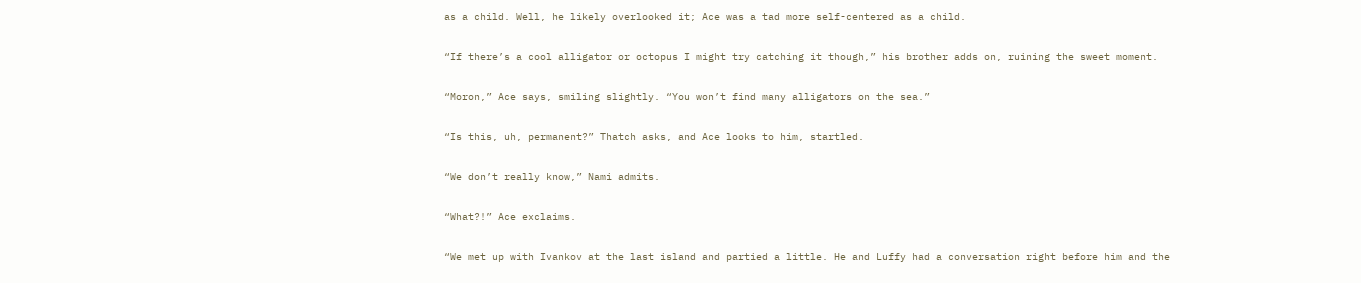as a child. Well, he likely overlooked it; Ace was a tad more self-centered as a child.

“If there’s a cool alligator or octopus I might try catching it though,” his brother adds on, ruining the sweet moment.

“Moron,” Ace says, smiling slightly. “You won’t find many alligators on the sea.”

“Is this, uh, permanent?” Thatch asks, and Ace looks to him, startled.

“We don’t really know,” Nami admits.

“What?!” Ace exclaims.

“We met up with Ivankov at the last island and partied a little. He and Luffy had a conversation right before him and the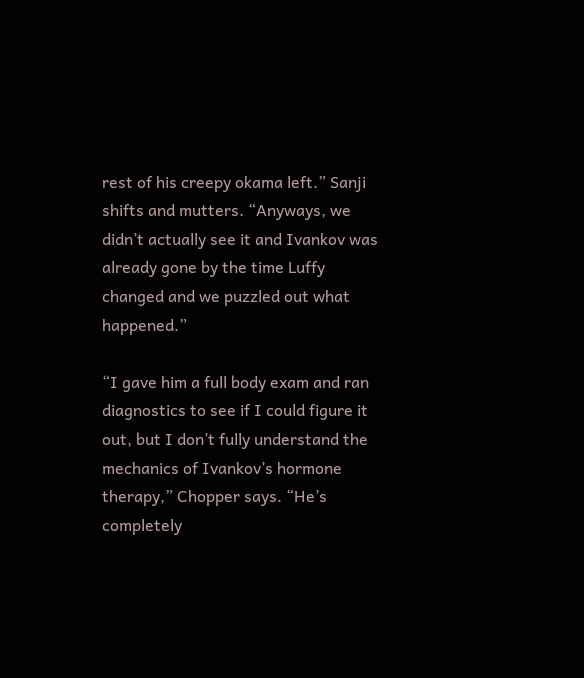rest of his creepy okama left.” Sanji shifts and mutters. “Anyways, we didn’t actually see it and Ivankov was already gone by the time Luffy changed and we puzzled out what happened.”

“I gave him a full body exam and ran diagnostics to see if I could figure it out, but I don’t fully understand the mechanics of Ivankov’s hormone therapy,” Chopper says. “He’s completely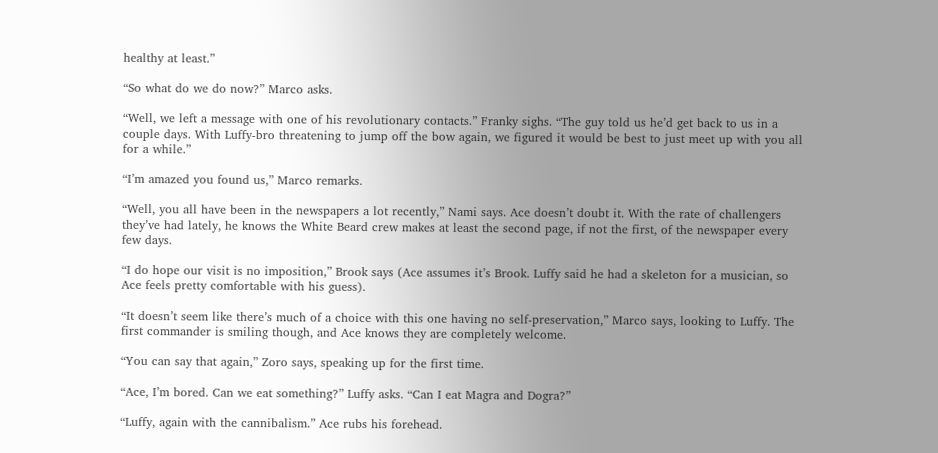healthy at least.”

“So what do we do now?” Marco asks.

“Well, we left a message with one of his revolutionary contacts.” Franky sighs. “The guy told us he’d get back to us in a couple days. With Luffy-bro threatening to jump off the bow again, we figured it would be best to just meet up with you all for a while.”

“I’m amazed you found us,” Marco remarks.

“Well, you all have been in the newspapers a lot recently,” Nami says. Ace doesn’t doubt it. With the rate of challengers they’ve had lately, he knows the White Beard crew makes at least the second page, if not the first, of the newspaper every few days.

“I do hope our visit is no imposition,” Brook says (Ace assumes it’s Brook. Luffy said he had a skeleton for a musician, so Ace feels pretty comfortable with his guess).

“It doesn’t seem like there’s much of a choice with this one having no self-preservation,” Marco says, looking to Luffy. The first commander is smiling though, and Ace knows they are completely welcome.

“You can say that again,” Zoro says, speaking up for the first time.

“Ace, I’m bored. Can we eat something?” Luffy asks. “Can I eat Magra and Dogra?”

“Luffy, again with the cannibalism.” Ace rubs his forehead.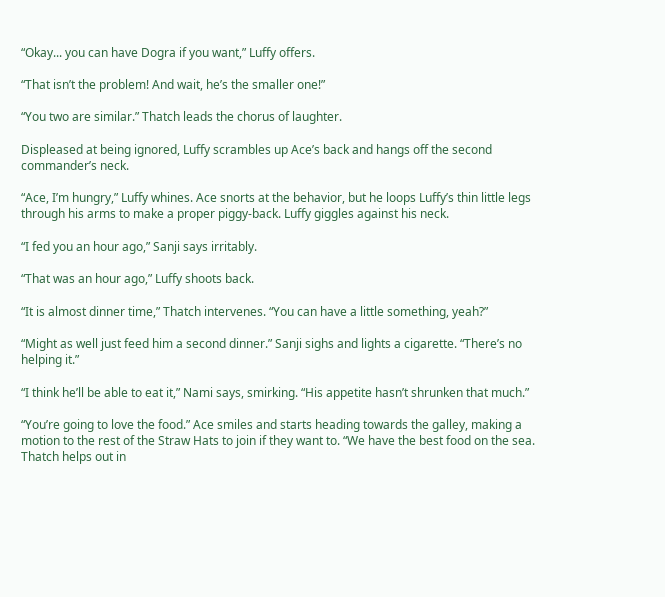“Okay... you can have Dogra if you want,” Luffy offers.

“That isn’t the problem! And wait, he’s the smaller one!”

“You two are similar.” Thatch leads the chorus of laughter.

Displeased at being ignored, Luffy scrambles up Ace’s back and hangs off the second commander’s neck.

“Ace, I’m hungry,” Luffy whines. Ace snorts at the behavior, but he loops Luffy’s thin little legs through his arms to make a proper piggy-back. Luffy giggles against his neck.

“I fed you an hour ago,” Sanji says irritably.

“That was an hour ago,” Luffy shoots back.

“It is almost dinner time,” Thatch intervenes. “You can have a little something, yeah?”

“Might as well just feed him a second dinner.” Sanji sighs and lights a cigarette. “There’s no helping it.”

“I think he’ll be able to eat it,” Nami says, smirking. “His appetite hasn’t shrunken that much.”

“You’re going to love the food.” Ace smiles and starts heading towards the galley, making a motion to the rest of the Straw Hats to join if they want to. “We have the best food on the sea. Thatch helps out in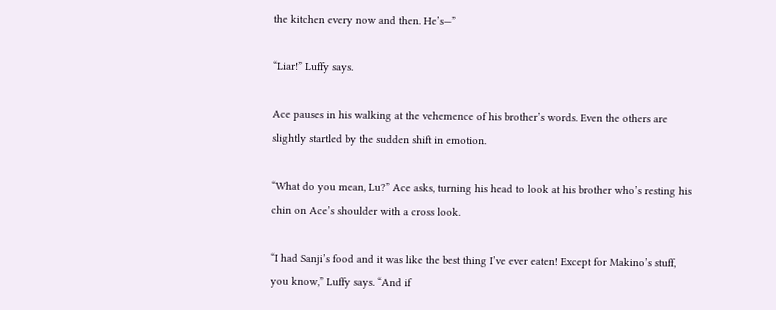the kitchen every now and then. He’s—”

“Liar!” Luffy says.

Ace pauses in his walking at the vehemence of his brother’s words. Even the others are slightly startled by the sudden shift in emotion.

“What do you mean, Lu?” Ace asks, turning his head to look at his brother who’s resting his chin on Ace’s shoulder with a cross look.

“I had Sanji’s food and it was like the best thing I’ve ever eaten! Except for Makino’s stuff, you know,” Luffy says. “And if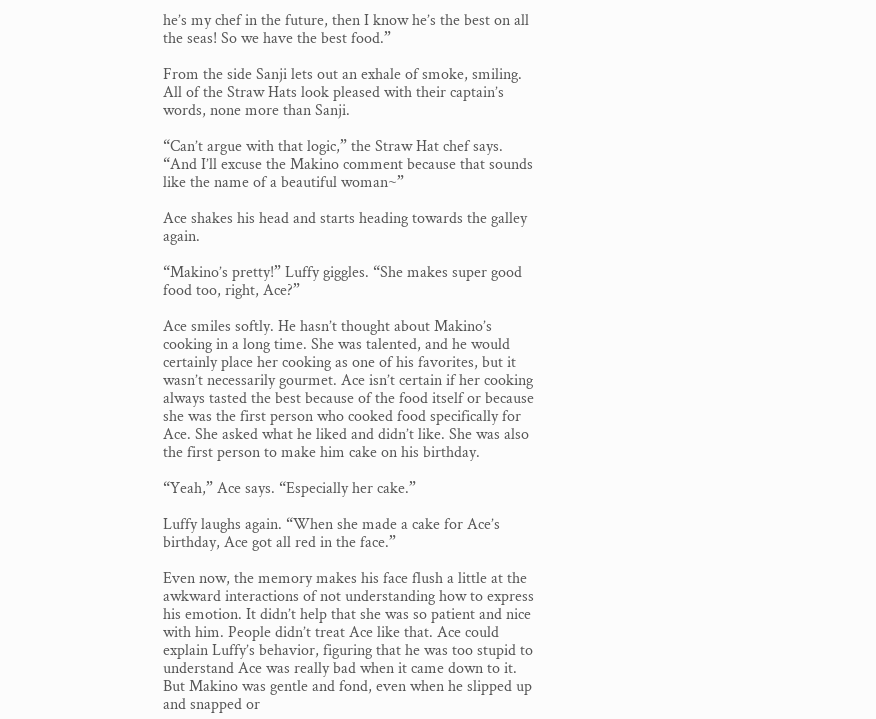he’s my chef in the future, then I know he’s the best on all the seas! So we have the best food.”

From the side Sanji lets out an exhale of smoke, smiling. All of the Straw Hats look pleased with their captain’s words, none more than Sanji.

“Can’t argue with that logic,” the Straw Hat chef says. “And I’ll excuse the Makino comment because that sounds like the name of a beautiful woman~”

Ace shakes his head and starts heading towards the galley again.

“Makino’s pretty!” Luffy giggles. “She makes super good food too, right, Ace?”

Ace smiles softly. He hasn’t thought about Makino’s cooking in a long time. She was talented, and he would certainly place her cooking as one of his favorites, but it wasn’t necessarily gourmet. Ace isn’t certain if her cooking always tasted the best because of the food itself or because she was the first person who cooked food specifically for Ace. She asked what he liked and didn’t like. She was also the first person to make him cake on his birthday.

“Yeah,” Ace says. “Especially her cake.”

Luffy laughs again. “When she made a cake for Ace’s birthday, Ace got all red in the face.”

Even now, the memory makes his face flush a little at the awkward interactions of not understanding how to express his emotion. It didn’t help that she was so patient and nice with him. People didn’t treat Ace like that. Ace could explain Luffy’s behavior, figuring that he was too stupid to understand Ace was really bad when it came down to it. But Makino was gentle and fond, even when he slipped up and snapped or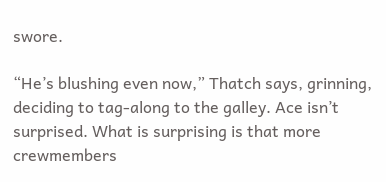swore.

“He’s blushing even now,” Thatch says, grinning, deciding to tag-along to the galley. Ace isn’t surprised. What is surprising is that more crewmembers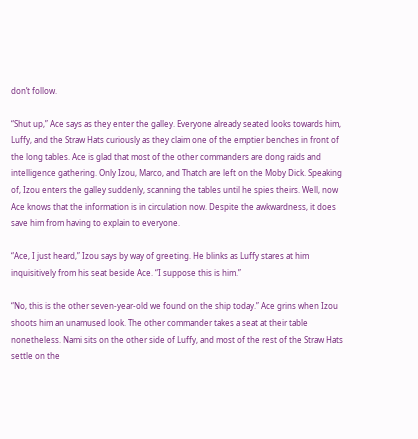don’t follow.

“Shut up,” Ace says as they enter the galley. Everyone already seated looks towards him, Luffy, and the Straw Hats curiously as they claim one of the emptier benches in front of the long tables. Ace is glad that most of the other commanders are dong raids and intelligence gathering. Only Izou, Marco, and Thatch are left on the Moby Dick. Speaking of, Izou enters the galley suddenly, scanning the tables until he spies theirs. Well, now Ace knows that the information is in circulation now. Despite the awkwardness, it does save him from having to explain to everyone.

“Ace, I just heard,” Izou says by way of greeting. He blinks as Luffy stares at him inquisitively from his seat beside Ace. “I suppose this is him.”

“No, this is the other seven-year-old we found on the ship today.” Ace grins when Izou shoots him an unamused look. The other commander takes a seat at their table nonetheless. Nami sits on the other side of Luffy, and most of the rest of the Straw Hats settle on the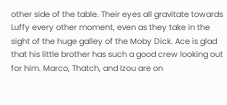other side of the table. Their eyes all gravitate towards Luffy every other moment, even as they take in the sight of the huge galley of the Moby Dick. Ace is glad that his little brother has such a good crew looking out for him. Marco, Thatch, and Izou are on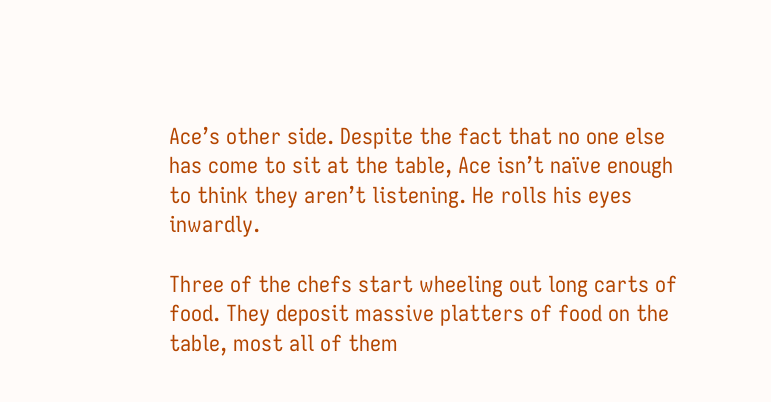Ace’s other side. Despite the fact that no one else has come to sit at the table, Ace isn’t naïve enough to think they aren’t listening. He rolls his eyes inwardly.

Three of the chefs start wheeling out long carts of food. They deposit massive platters of food on the table, most all of them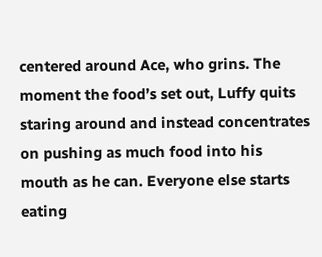centered around Ace, who grins. The moment the food’s set out, Luffy quits staring around and instead concentrates on pushing as much food into his mouth as he can. Everyone else starts eating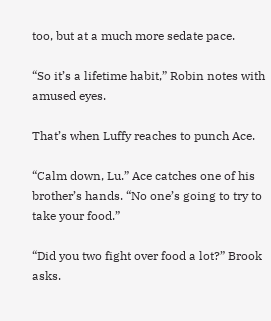too, but at a much more sedate pace.

“So it’s a lifetime habit,” Robin notes with amused eyes.

That’s when Luffy reaches to punch Ace.

“Calm down, Lu.” Ace catches one of his brother’s hands. “No one’s going to try to take your food.”

“Did you two fight over food a lot?” Brook asks.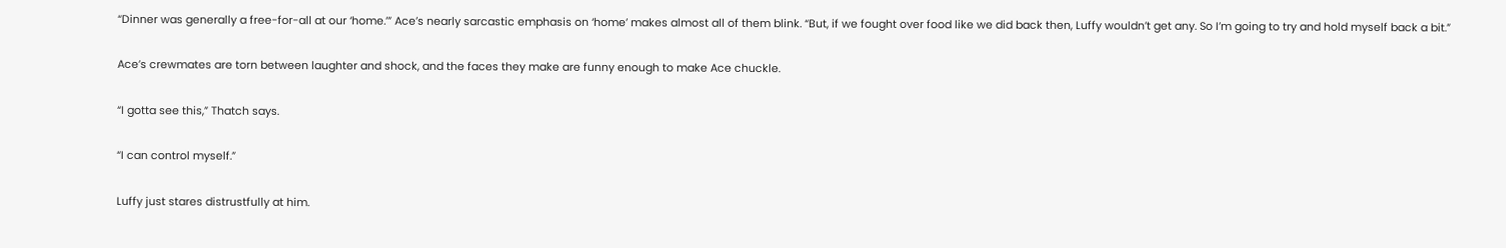“Dinner was generally a free-for-all at our ‘home.’” Ace’s nearly sarcastic emphasis on ‘home’ makes almost all of them blink. “But, if we fought over food like we did back then, Luffy wouldn’t get any. So I’m going to try and hold myself back a bit.”

Ace’s crewmates are torn between laughter and shock, and the faces they make are funny enough to make Ace chuckle.

“I gotta see this,” Thatch says.

“I can control myself.”

Luffy just stares distrustfully at him.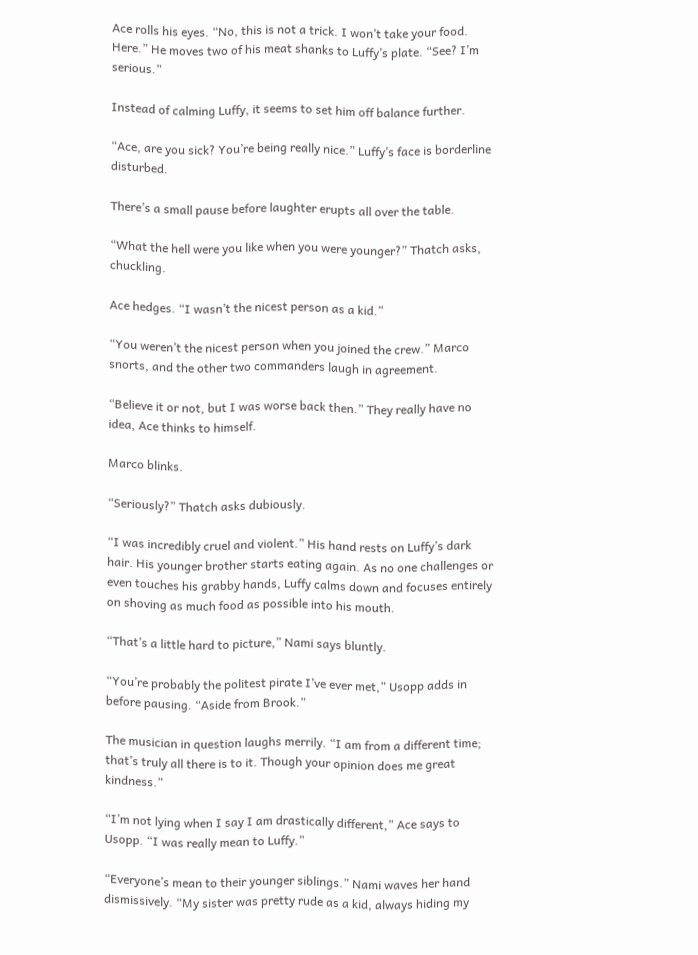Ace rolls his eyes. “No, this is not a trick. I won’t take your food. Here.” He moves two of his meat shanks to Luffy’s plate. “See? I’m serious.”

Instead of calming Luffy, it seems to set him off balance further.

“Ace, are you sick? You’re being really nice.” Luffy’s face is borderline disturbed.

There’s a small pause before laughter erupts all over the table.

“What the hell were you like when you were younger?” Thatch asks, chuckling.

Ace hedges. “I wasn’t the nicest person as a kid.”

“You weren’t the nicest person when you joined the crew.” Marco snorts, and the other two commanders laugh in agreement.

“Believe it or not, but I was worse back then.” They really have no idea, Ace thinks to himself.

Marco blinks.

“Seriously?” Thatch asks dubiously.

“I was incredibly cruel and violent.” His hand rests on Luffy’s dark hair. His younger brother starts eating again. As no one challenges or even touches his grabby hands, Luffy calms down and focuses entirely on shoving as much food as possible into his mouth.

“That’s a little hard to picture,” Nami says bluntly.

“You’re probably the politest pirate I’ve ever met,” Usopp adds in before pausing. “Aside from Brook.”

The musician in question laughs merrily. “I am from a different time; that’s truly all there is to it. Though your opinion does me great kindness.”

“I’m not lying when I say I am drastically different,” Ace says to Usopp. “I was really mean to Luffy.”

“Everyone’s mean to their younger siblings.” Nami waves her hand dismissively. “My sister was pretty rude as a kid, always hiding my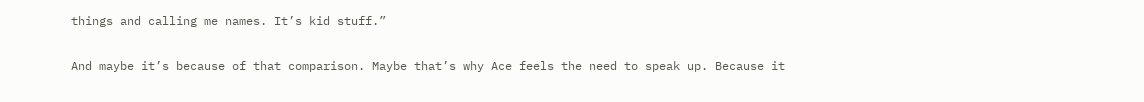things and calling me names. It’s kid stuff.”

And maybe it’s because of that comparison. Maybe that’s why Ace feels the need to speak up. Because it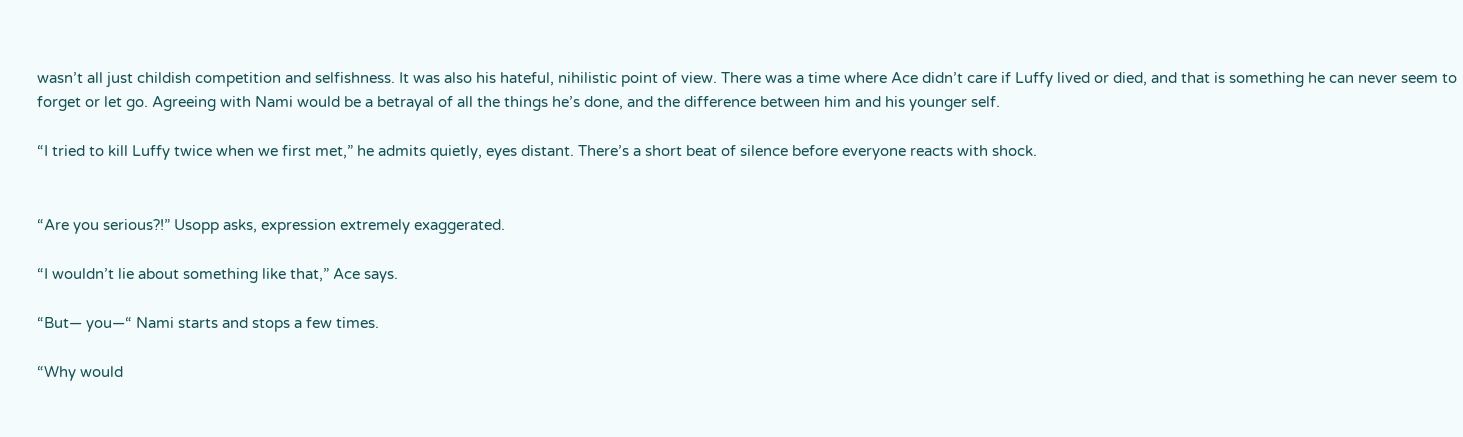wasn’t all just childish competition and selfishness. It was also his hateful, nihilistic point of view. There was a time where Ace didn’t care if Luffy lived or died, and that is something he can never seem to forget or let go. Agreeing with Nami would be a betrayal of all the things he’s done, and the difference between him and his younger self.

“I tried to kill Luffy twice when we first met,” he admits quietly, eyes distant. There’s a short beat of silence before everyone reacts with shock.


“Are you serious?!” Usopp asks, expression extremely exaggerated.

“I wouldn’t lie about something like that,” Ace says.

“But— you—“ Nami starts and stops a few times.

“Why would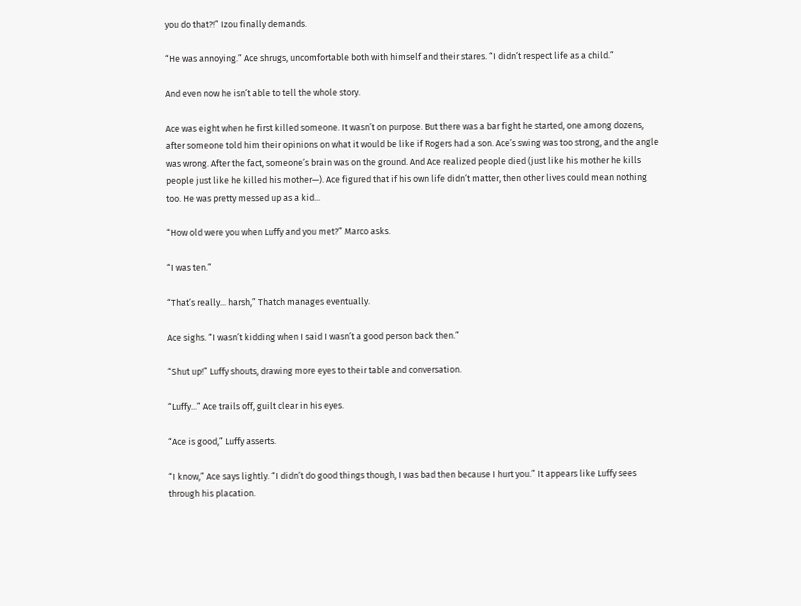you do that?!” Izou finally demands.

“He was annoying.” Ace shrugs, uncomfortable both with himself and their stares. “I didn’t respect life as a child.”

And even now he isn’t able to tell the whole story.

Ace was eight when he first killed someone. It wasn’t on purpose. But there was a bar fight he started, one among dozens, after someone told him their opinions on what it would be like if Rogers had a son. Ace’s swing was too strong, and the angle was wrong. After the fact, someone’s brain was on the ground. And Ace realized people died (just like his mother he kills people just like he killed his mother—). Ace figured that if his own life didn’t matter, then other lives could mean nothing too. He was pretty messed up as a kid...

“How old were you when Luffy and you met?” Marco asks.

“I was ten.”

“That’s really... harsh,” Thatch manages eventually.

Ace sighs. “I wasn’t kidding when I said I wasn’t a good person back then.”

“Shut up!” Luffy shouts, drawing more eyes to their table and conversation.

“Luffy...” Ace trails off, guilt clear in his eyes.

“Ace is good,” Luffy asserts.

“I know,” Ace says lightly. “I didn’t do good things though, I was bad then because I hurt you.” It appears like Luffy sees through his placation.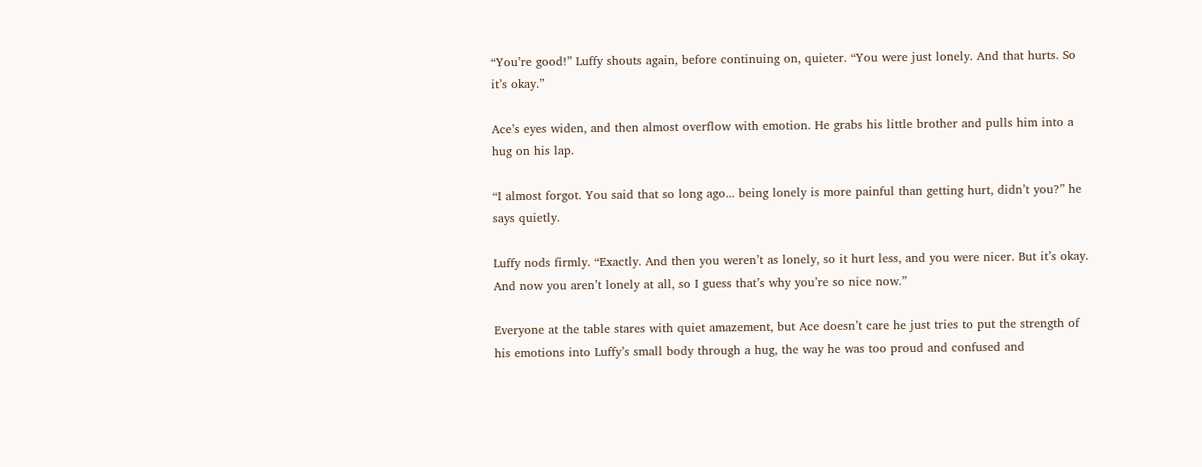“You’re good!” Luffy shouts again, before continuing on, quieter. “You were just lonely. And that hurts. So it’s okay.”

Ace’s eyes widen, and then almost overflow with emotion. He grabs his little brother and pulls him into a hug on his lap.

“I almost forgot. You said that so long ago... being lonely is more painful than getting hurt, didn’t you?” he says quietly.

Luffy nods firmly. “Exactly. And then you weren’t as lonely, so it hurt less, and you were nicer. But it’s okay. And now you aren’t lonely at all, so I guess that’s why you’re so nice now.”

Everyone at the table stares with quiet amazement, but Ace doesn’t care he just tries to put the strength of his emotions into Luffy’s small body through a hug, the way he was too proud and confused and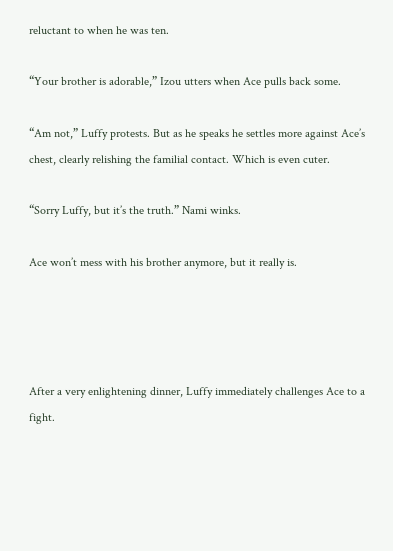reluctant to when he was ten.

“Your brother is adorable,” Izou utters when Ace pulls back some.

“Am not,” Luffy protests. But as he speaks he settles more against Ace’s chest, clearly relishing the familial contact. Which is even cuter.

“Sorry Luffy, but it’s the truth.” Nami winks.

Ace won’t mess with his brother anymore, but it really is.




After a very enlightening dinner, Luffy immediately challenges Ace to a fight.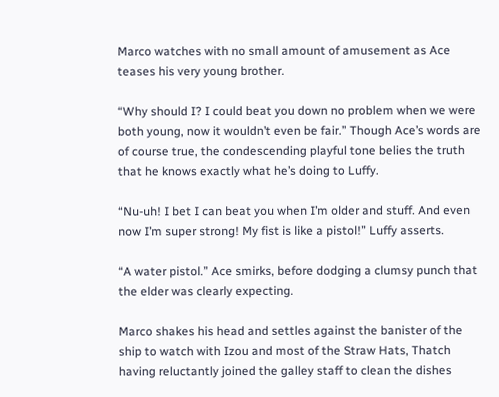Marco watches with no small amount of amusement as Ace teases his very young brother.

“Why should I? I could beat you down no problem when we were both young, now it wouldn’t even be fair.” Though Ace’s words are of course true, the condescending playful tone belies the truth that he knows exactly what he’s doing to Luffy.

“Nu-uh! I bet I can beat you when I’m older and stuff. And even now I’m super strong! My fist is like a pistol!” Luffy asserts.

“A water pistol.” Ace smirks, before dodging a clumsy punch that the elder was clearly expecting.

Marco shakes his head and settles against the banister of the ship to watch with Izou and most of the Straw Hats, Thatch having reluctantly joined the galley staff to clean the dishes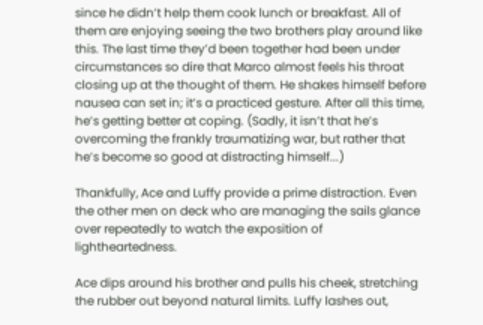since he didn’t help them cook lunch or breakfast. All of them are enjoying seeing the two brothers play around like this. The last time they’d been together had been under circumstances so dire that Marco almost feels his throat closing up at the thought of them. He shakes himself before nausea can set in; it’s a practiced gesture. After all this time, he’s getting better at coping. (Sadly, it isn’t that he’s overcoming the frankly traumatizing war, but rather that he’s become so good at distracting himself...)

Thankfully, Ace and Luffy provide a prime distraction. Even the other men on deck who are managing the sails glance over repeatedly to watch the exposition of lightheartedness.

Ace dips around his brother and pulls his cheek, stretching the rubber out beyond natural limits. Luffy lashes out,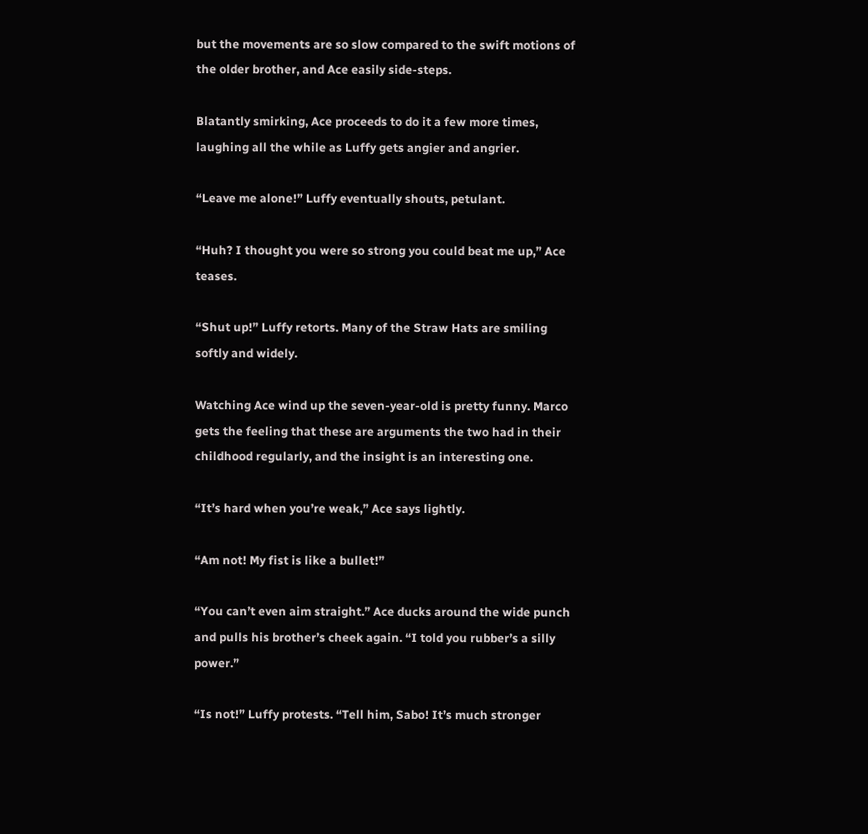but the movements are so slow compared to the swift motions of the older brother, and Ace easily side-steps.

Blatantly smirking, Ace proceeds to do it a few more times, laughing all the while as Luffy gets angier and angrier.

“Leave me alone!” Luffy eventually shouts, petulant.

“Huh? I thought you were so strong you could beat me up,” Ace teases.

“Shut up!” Luffy retorts. Many of the Straw Hats are smiling softly and widely.

Watching Ace wind up the seven-year-old is pretty funny. Marco gets the feeling that these are arguments the two had in their childhood regularly, and the insight is an interesting one.

“It’s hard when you’re weak,” Ace says lightly.

“Am not! My fist is like a bullet!”

“You can’t even aim straight.” Ace ducks around the wide punch and pulls his brother’s cheek again. “I told you rubber’s a silly power.”

“Is not!” Luffy protests. “Tell him, Sabo! It’s much stronger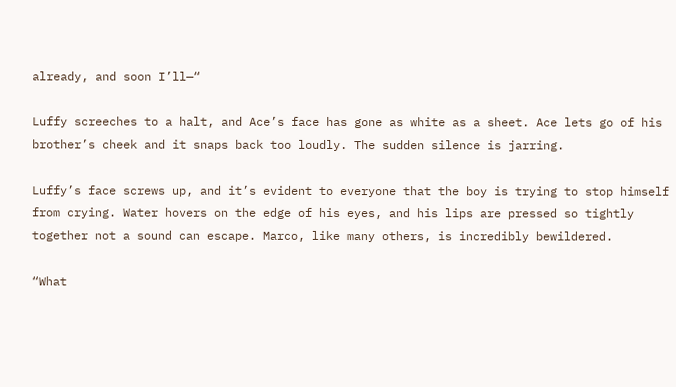already, and soon I’ll—“

Luffy screeches to a halt, and Ace’s face has gone as white as a sheet. Ace lets go of his brother’s cheek and it snaps back too loudly. The sudden silence is jarring.

Luffy’s face screws up, and it’s evident to everyone that the boy is trying to stop himself from crying. Water hovers on the edge of his eyes, and his lips are pressed so tightly together not a sound can escape. Marco, like many others, is incredibly bewildered.

“What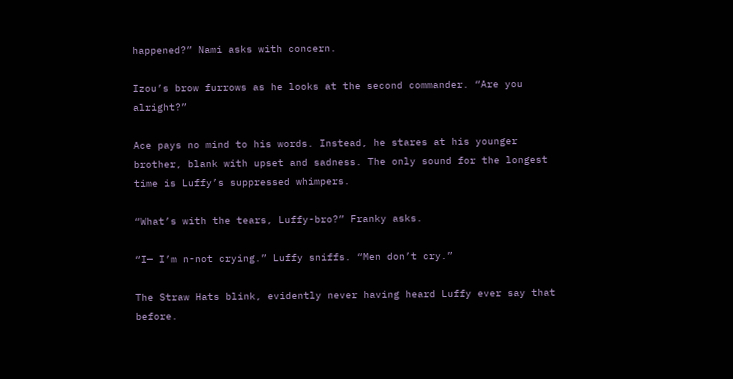happened?” Nami asks with concern.

Izou’s brow furrows as he looks at the second commander. “Are you alright?”

Ace pays no mind to his words. Instead, he stares at his younger brother, blank with upset and sadness. The only sound for the longest time is Luffy’s suppressed whimpers.

“What’s with the tears, Luffy-bro?” Franky asks.

“I— I’m n-not crying.” Luffy sniffs. “Men don’t cry.”

The Straw Hats blink, evidently never having heard Luffy ever say that before.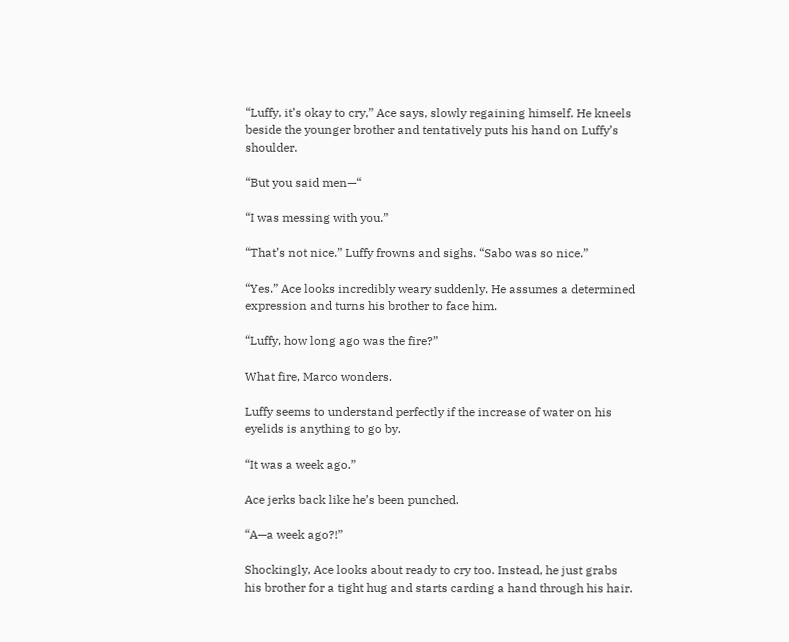“Luffy, it’s okay to cry,” Ace says, slowly regaining himself. He kneels beside the younger brother and tentatively puts his hand on Luffy’s shoulder.

“But you said men—“

“I was messing with you.”

“That’s not nice.” Luffy frowns and sighs. “Sabo was so nice.”

“Yes.” Ace looks incredibly weary suddenly. He assumes a determined expression and turns his brother to face him.

“Luffy, how long ago was the fire?”

What fire, Marco wonders.

Luffy seems to understand perfectly if the increase of water on his eyelids is anything to go by.

“It was a week ago.”

Ace jerks back like he’s been punched.

“A—a week ago?!”

Shockingly, Ace looks about ready to cry too. Instead, he just grabs his brother for a tight hug and starts carding a hand through his hair.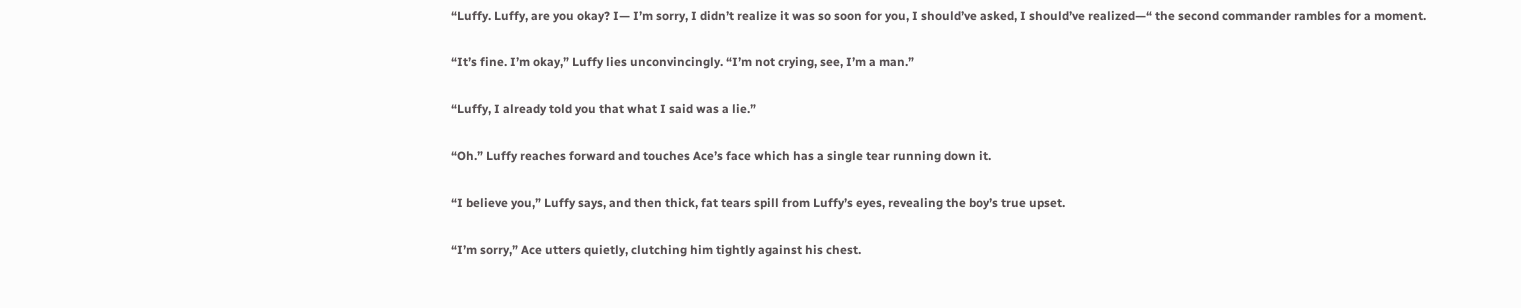“Luffy. Luffy, are you okay? I— I’m sorry, I didn’t realize it was so soon for you, I should’ve asked, I should’ve realized—“ the second commander rambles for a moment.

“It’s fine. I’m okay,” Luffy lies unconvincingly. “I’m not crying, see, I’m a man.”

“Luffy, I already told you that what I said was a lie.”

“Oh.” Luffy reaches forward and touches Ace’s face which has a single tear running down it.

“I believe you,” Luffy says, and then thick, fat tears spill from Luffy’s eyes, revealing the boy’s true upset.

“I’m sorry,” Ace utters quietly, clutching him tightly against his chest.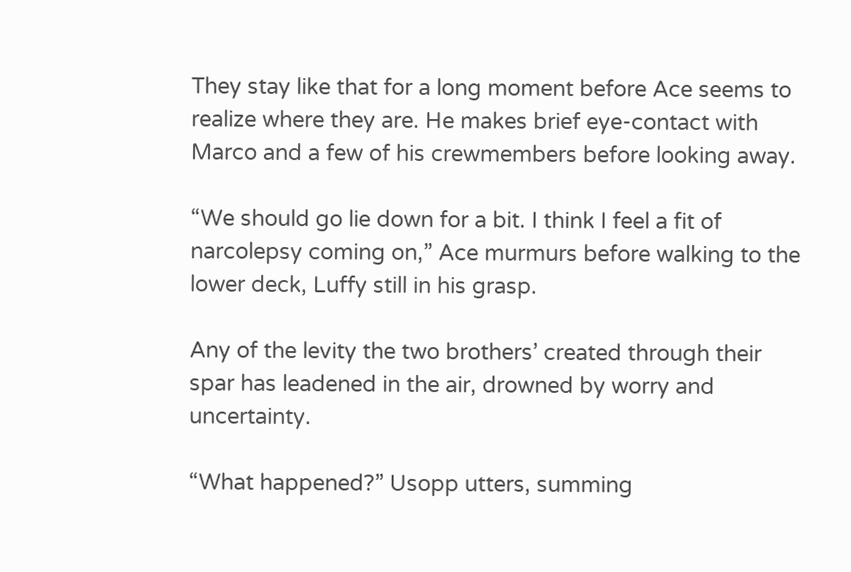They stay like that for a long moment before Ace seems to realize where they are. He makes brief eye-contact with Marco and a few of his crewmembers before looking away.

“We should go lie down for a bit. I think I feel a fit of narcolepsy coming on,” Ace murmurs before walking to the lower deck, Luffy still in his grasp.

Any of the levity the two brothers’ created through their spar has leadened in the air, drowned by worry and uncertainty.

“What happened?” Usopp utters, summing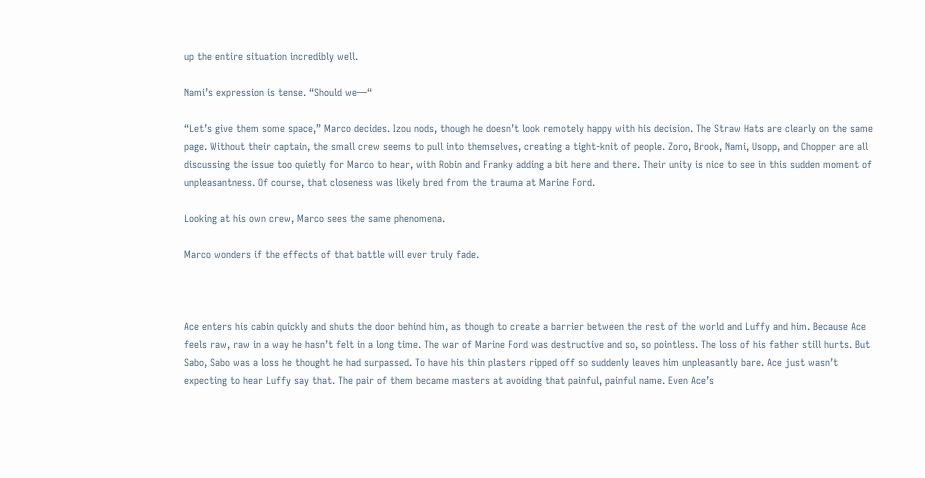up the entire situation incredibly well.

Nami’s expression is tense. “Should we—“

“Let’s give them some space,” Marco decides. Izou nods, though he doesn’t look remotely happy with his decision. The Straw Hats are clearly on the same page. Without their captain, the small crew seems to pull into themselves, creating a tight-knit of people. Zoro, Brook, Nami, Usopp, and Chopper are all discussing the issue too quietly for Marco to hear, with Robin and Franky adding a bit here and there. Their unity is nice to see in this sudden moment of unpleasantness. Of course, that closeness was likely bred from the trauma at Marine Ford.

Looking at his own crew, Marco sees the same phenomena.

Marco wonders if the effects of that battle will ever truly fade.



Ace enters his cabin quickly and shuts the door behind him, as though to create a barrier between the rest of the world and Luffy and him. Because Ace feels raw, raw in a way he hasn’t felt in a long time. The war of Marine Ford was destructive and so, so pointless. The loss of his father still hurts. But Sabo, Sabo was a loss he thought he had surpassed. To have his thin plasters ripped off so suddenly leaves him unpleasantly bare. Ace just wasn’t expecting to hear Luffy say that. The pair of them became masters at avoiding that painful, painful name. Even Ace’s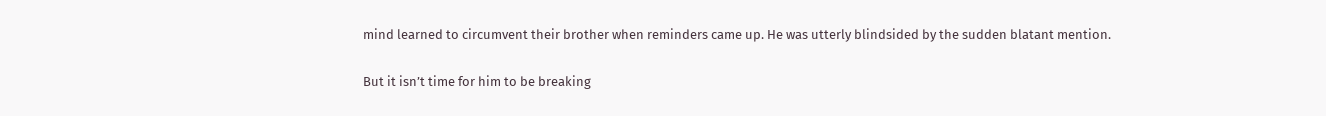mind learned to circumvent their brother when reminders came up. He was utterly blindsided by the sudden blatant mention.

But it isn’t time for him to be breaking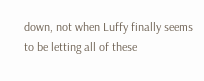down, not when Luffy finally seems to be letting all of these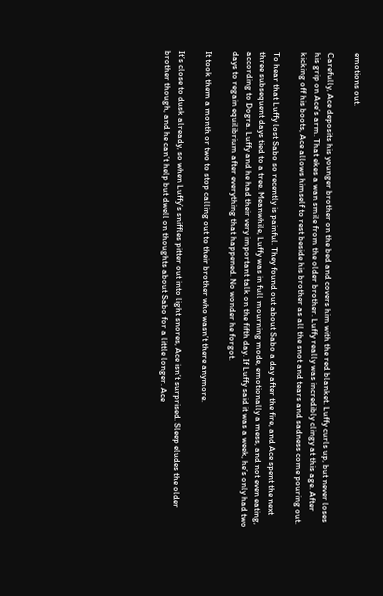emotions out.

Carefully, Ace deposits his younger brother on the bed and covers him with the red blanket. Luffy curls up, but never loses his grip on Ace’s arm. That ekes a wan smile from the older brother. Luffy really was incredibly clingy at this age. After kicking off his boots, Ace allows himself to rest beside his brother as all the snot and tears and sadness come pouring out.

To hear that Luffy lost Sabo so recently is painful. They found out about Sabo a day after the fire, and Ace spent the next three subsequent days tied to a tree. Meanwhile, Luffy was in full mourning mode, emotionally a mess, and not even eating, according to Dogra. Luffy and he had their very important talk on the fifth day. If Luffy said it was a week, he’s only had two days to regain equilibrium after everything that happened. No wonder he forgot.

It took them a month or two to stop calling out to their brother who wasn’t there anymore.

It’s close to dusk already, so when Luffy’s sniffles pitter out into light snores, Ace isn’t surprised. Sleep eludes the older brother though, and he can’t help but dwell on thoughts about Sabo for a little longer. Ace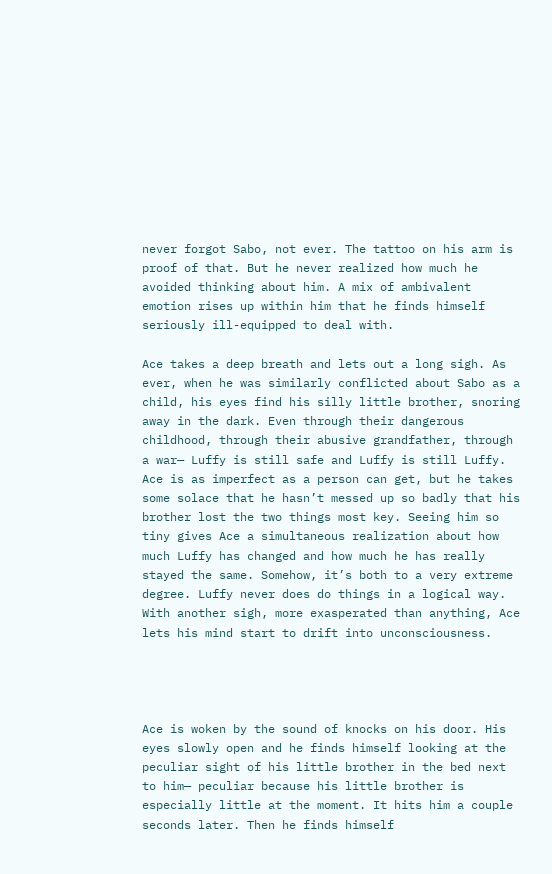never forgot Sabo, not ever. The tattoo on his arm is proof of that. But he never realized how much he avoided thinking about him. A mix of ambivalent emotion rises up within him that he finds himself seriously ill-equipped to deal with.

Ace takes a deep breath and lets out a long sigh. As ever, when he was similarly conflicted about Sabo as a child, his eyes find his silly little brother, snoring away in the dark. Even through their dangerous childhood, through their abusive grandfather, through a war— Luffy is still safe and Luffy is still Luffy. Ace is as imperfect as a person can get, but he takes some solace that he hasn’t messed up so badly that his brother lost the two things most key. Seeing him so tiny gives Ace a simultaneous realization about how much Luffy has changed and how much he has really stayed the same. Somehow, it’s both to a very extreme degree. Luffy never does do things in a logical way. With another sigh, more exasperated than anything, Ace lets his mind start to drift into unconsciousness.




Ace is woken by the sound of knocks on his door. His eyes slowly open and he finds himself looking at the peculiar sight of his little brother in the bed next to him— peculiar because his little brother is especially little at the moment. It hits him a couple seconds later. Then he finds himself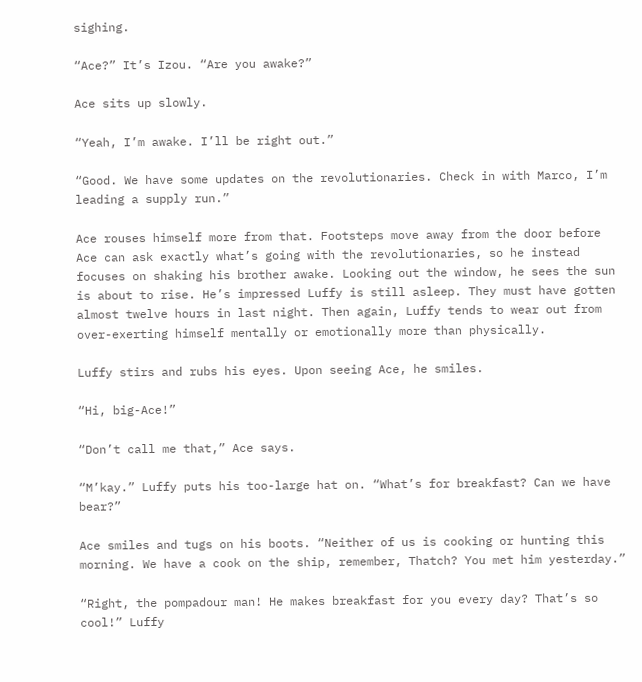sighing.

“Ace?” It’s Izou. “Are you awake?”

Ace sits up slowly.

“Yeah, I’m awake. I’ll be right out.”

“Good. We have some updates on the revolutionaries. Check in with Marco, I’m leading a supply run.”

Ace rouses himself more from that. Footsteps move away from the door before Ace can ask exactly what’s going with the revolutionaries, so he instead focuses on shaking his brother awake. Looking out the window, he sees the sun is about to rise. He’s impressed Luffy is still asleep. They must have gotten almost twelve hours in last night. Then again, Luffy tends to wear out from over-exerting himself mentally or emotionally more than physically.

Luffy stirs and rubs his eyes. Upon seeing Ace, he smiles.

“Hi, big-Ace!”

“Don’t call me that,” Ace says.

“M’kay.” Luffy puts his too-large hat on. “What’s for breakfast? Can we have bear?”

Ace smiles and tugs on his boots. “Neither of us is cooking or hunting this morning. We have a cook on the ship, remember, Thatch? You met him yesterday.”

“Right, the pompadour man! He makes breakfast for you every day? That’s so cool!” Luffy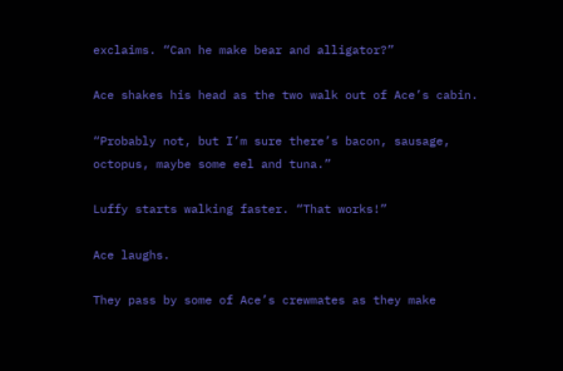exclaims. “Can he make bear and alligator?”

Ace shakes his head as the two walk out of Ace’s cabin.

“Probably not, but I’m sure there’s bacon, sausage, octopus, maybe some eel and tuna.”

Luffy starts walking faster. “That works!”

Ace laughs.

They pass by some of Ace’s crewmates as they make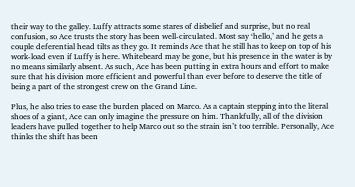their way to the galley. Luffy attracts some stares of disbelief and surprise, but no real confusion, so Ace trusts the story has been well-circulated. Most say ‘hello,’ and he gets a couple deferential head tilts as they go. It reminds Ace that he still has to keep on top of his work-load even if Luffy is here. Whitebeard may be gone, but his presence in the water is by no means similarly absent. As such, Ace has been putting in extra hours and effort to make sure that his division more efficient and powerful than ever before to deserve the title of being a part of the strongest crew on the Grand Line.

Plus, he also tries to ease the burden placed on Marco. As a captain stepping into the literal shoes of a giant, Ace can only imagine the pressure on him. Thankfully, all of the division leaders have pulled together to help Marco out so the strain isn’t too terrible. Personally, Ace thinks the shift has been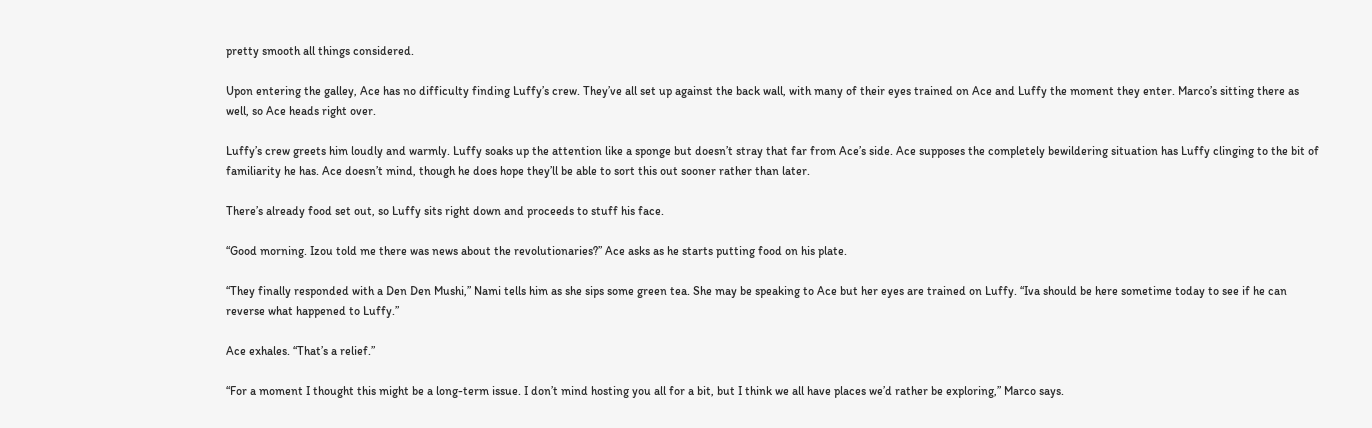pretty smooth all things considered.

Upon entering the galley, Ace has no difficulty finding Luffy’s crew. They’ve all set up against the back wall, with many of their eyes trained on Ace and Luffy the moment they enter. Marco’s sitting there as well, so Ace heads right over.

Luffy’s crew greets him loudly and warmly. Luffy soaks up the attention like a sponge but doesn’t stray that far from Ace’s side. Ace supposes the completely bewildering situation has Luffy clinging to the bit of familiarity he has. Ace doesn’t mind, though he does hope they’ll be able to sort this out sooner rather than later.

There’s already food set out, so Luffy sits right down and proceeds to stuff his face.

“Good morning. Izou told me there was news about the revolutionaries?” Ace asks as he starts putting food on his plate.

“They finally responded with a Den Den Mushi,” Nami tells him as she sips some green tea. She may be speaking to Ace but her eyes are trained on Luffy. “Iva should be here sometime today to see if he can reverse what happened to Luffy.”

Ace exhales. “That’s a relief.”

“For a moment I thought this might be a long-term issue. I don’t mind hosting you all for a bit, but I think we all have places we’d rather be exploring,” Marco says.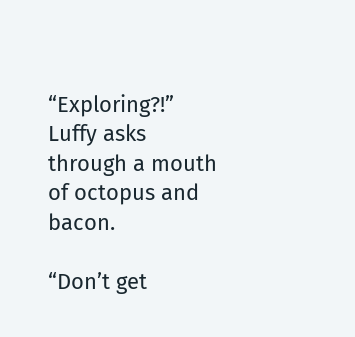“Exploring?!” Luffy asks through a mouth of octopus and bacon.

“Don’t get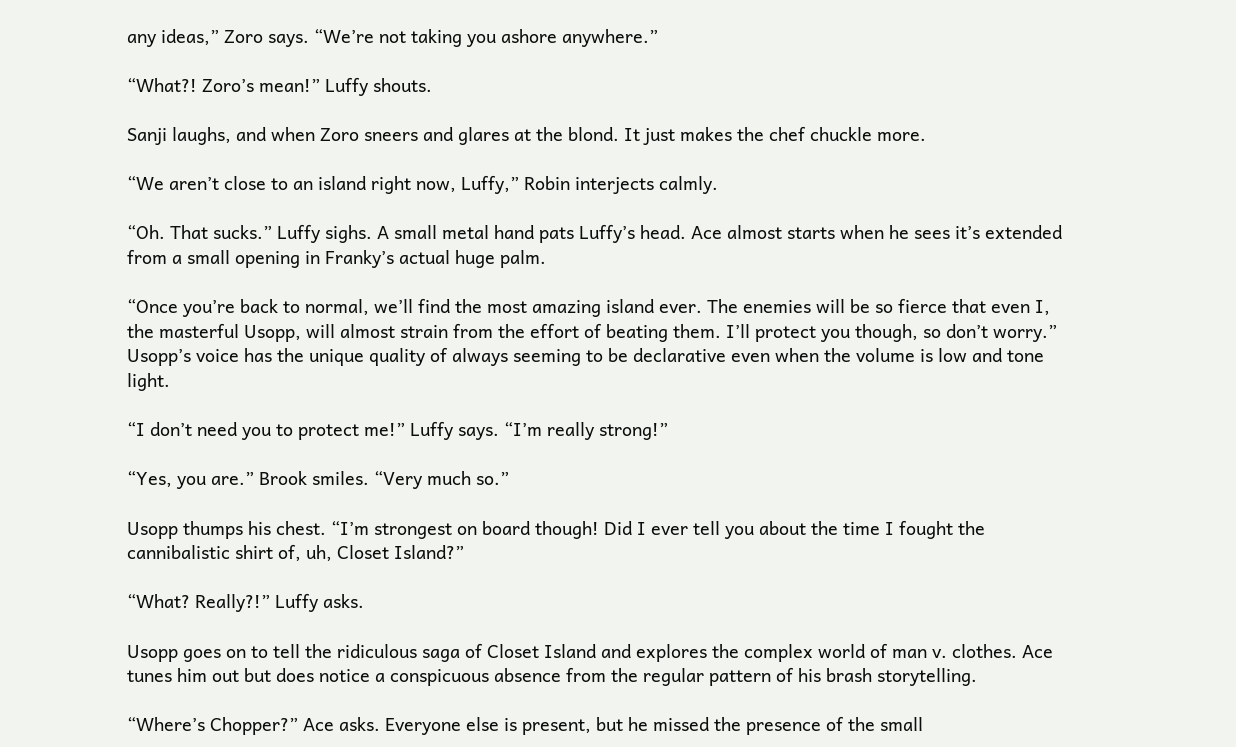any ideas,” Zoro says. “We’re not taking you ashore anywhere.”

“What?! Zoro’s mean!” Luffy shouts.

Sanji laughs, and when Zoro sneers and glares at the blond. It just makes the chef chuckle more.

“We aren’t close to an island right now, Luffy,” Robin interjects calmly.

“Oh. That sucks.” Luffy sighs. A small metal hand pats Luffy’s head. Ace almost starts when he sees it’s extended from a small opening in Franky’s actual huge palm.

“Once you’re back to normal, we’ll find the most amazing island ever. The enemies will be so fierce that even I, the masterful Usopp, will almost strain from the effort of beating them. I’ll protect you though, so don’t worry.” Usopp’s voice has the unique quality of always seeming to be declarative even when the volume is low and tone light.

“I don’t need you to protect me!” Luffy says. “I’m really strong!”

“Yes, you are.” Brook smiles. “Very much so.”

Usopp thumps his chest. “I’m strongest on board though! Did I ever tell you about the time I fought the cannibalistic shirt of, uh, Closet Island?”

“What? Really?!” Luffy asks.

Usopp goes on to tell the ridiculous saga of Closet Island and explores the complex world of man v. clothes. Ace tunes him out but does notice a conspicuous absence from the regular pattern of his brash storytelling.

“Where’s Chopper?” Ace asks. Everyone else is present, but he missed the presence of the small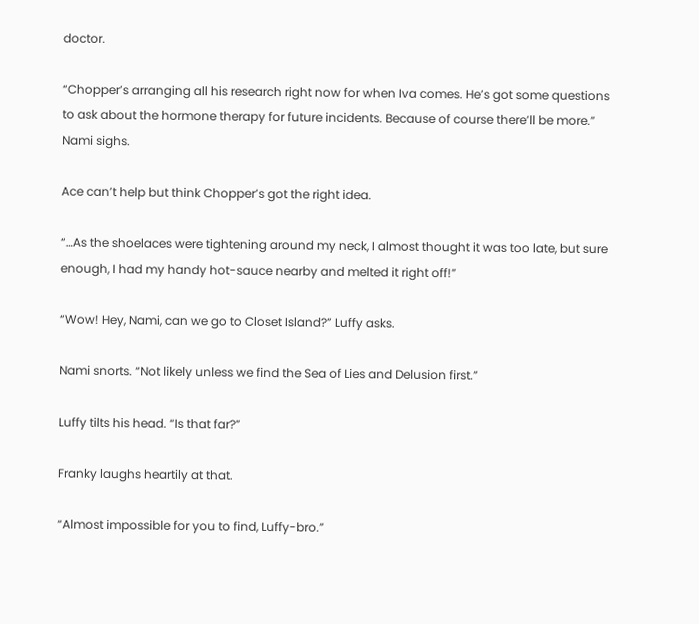doctor.

“Chopper’s arranging all his research right now for when Iva comes. He’s got some questions to ask about the hormone therapy for future incidents. Because of course there’ll be more.” Nami sighs.

Ace can’t help but think Chopper’s got the right idea.

“…As the shoelaces were tightening around my neck, I almost thought it was too late, but sure enough, I had my handy hot-sauce nearby and melted it right off!”

“Wow! Hey, Nami, can we go to Closet Island?” Luffy asks.

Nami snorts. “Not likely unless we find the Sea of Lies and Delusion first.”

Luffy tilts his head. “Is that far?”

Franky laughs heartily at that.

“Almost impossible for you to find, Luffy-bro.”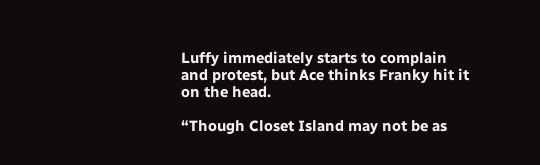Luffy immediately starts to complain and protest, but Ace thinks Franky hit it on the head.

“Though Closet Island may not be as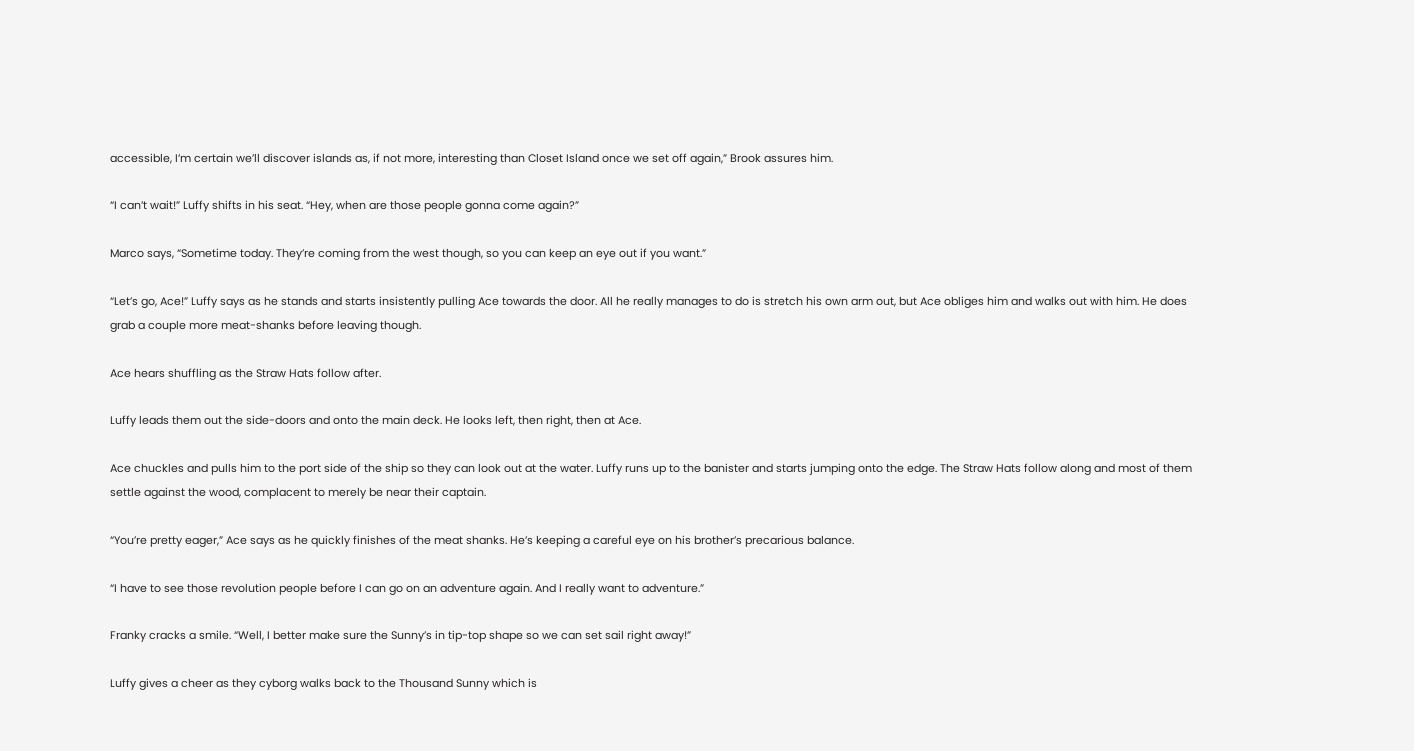accessible, I’m certain we’ll discover islands as, if not more, interesting than Closet Island once we set off again,” Brook assures him.

“I can’t wait!” Luffy shifts in his seat. “Hey, when are those people gonna come again?”

Marco says, “Sometime today. They’re coming from the west though, so you can keep an eye out if you want.”

“Let’s go, Ace!” Luffy says as he stands and starts insistently pulling Ace towards the door. All he really manages to do is stretch his own arm out, but Ace obliges him and walks out with him. He does grab a couple more meat-shanks before leaving though.

Ace hears shuffling as the Straw Hats follow after.

Luffy leads them out the side-doors and onto the main deck. He looks left, then right, then at Ace.

Ace chuckles and pulls him to the port side of the ship so they can look out at the water. Luffy runs up to the banister and starts jumping onto the edge. The Straw Hats follow along and most of them settle against the wood, complacent to merely be near their captain.

“You’re pretty eager,” Ace says as he quickly finishes of the meat shanks. He’s keeping a careful eye on his brother’s precarious balance.

“I have to see those revolution people before I can go on an adventure again. And I really want to adventure.”

Franky cracks a smile. “Well, I better make sure the Sunny’s in tip-top shape so we can set sail right away!”

Luffy gives a cheer as they cyborg walks back to the Thousand Sunny which is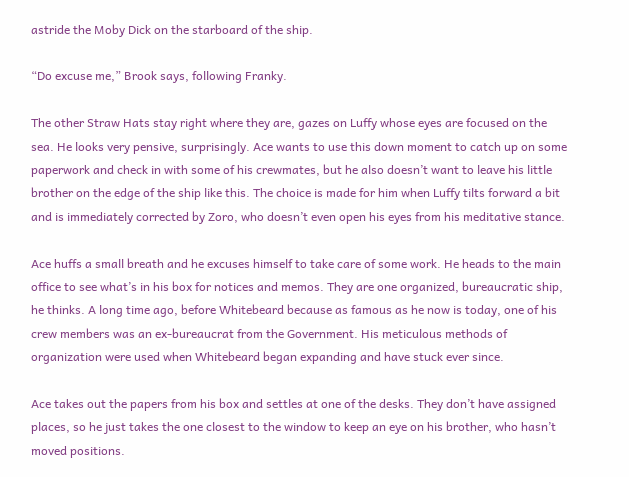astride the Moby Dick on the starboard of the ship.

“Do excuse me,” Brook says, following Franky.

The other Straw Hats stay right where they are, gazes on Luffy whose eyes are focused on the sea. He looks very pensive, surprisingly. Ace wants to use this down moment to catch up on some paperwork and check in with some of his crewmates, but he also doesn’t want to leave his little brother on the edge of the ship like this. The choice is made for him when Luffy tilts forward a bit and is immediately corrected by Zoro, who doesn’t even open his eyes from his meditative stance.

Ace huffs a small breath and he excuses himself to take care of some work. He heads to the main office to see what’s in his box for notices and memos. They are one organized, bureaucratic ship, he thinks. A long time ago, before Whitebeard because as famous as he now is today, one of his crew members was an ex-bureaucrat from the Government. His meticulous methods of organization were used when Whitebeard began expanding and have stuck ever since.

Ace takes out the papers from his box and settles at one of the desks. They don’t have assigned places, so he just takes the one closest to the window to keep an eye on his brother, who hasn’t moved positions.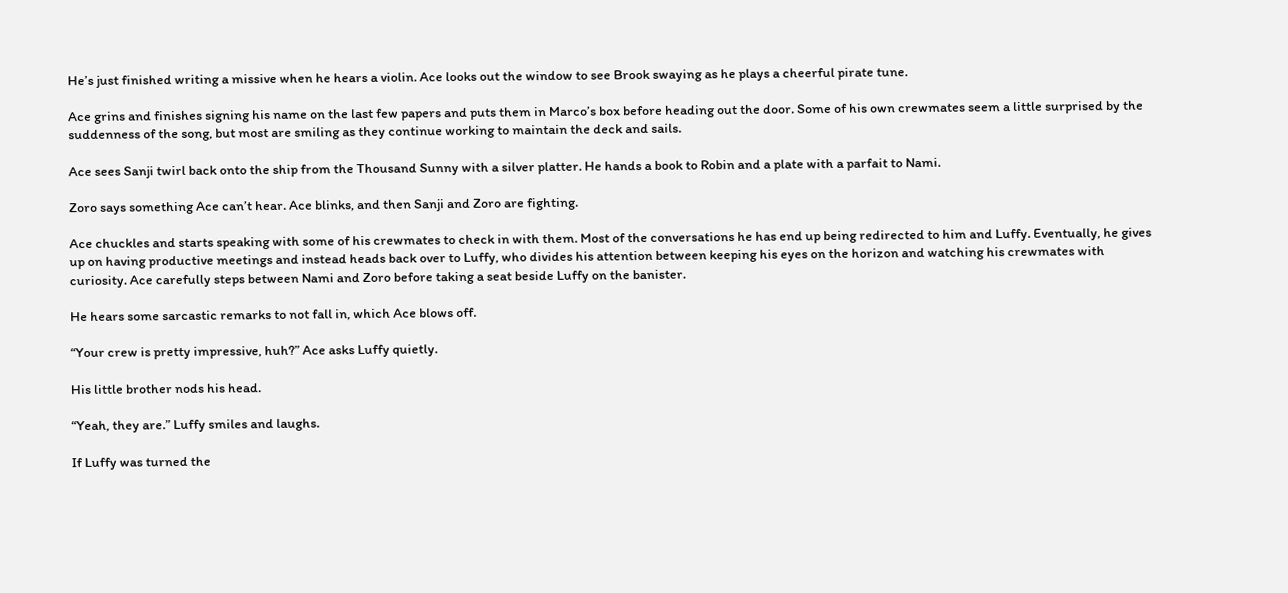He’s just finished writing a missive when he hears a violin. Ace looks out the window to see Brook swaying as he plays a cheerful pirate tune.

Ace grins and finishes signing his name on the last few papers and puts them in Marco’s box before heading out the door. Some of his own crewmates seem a little surprised by the suddenness of the song, but most are smiling as they continue working to maintain the deck and sails.

Ace sees Sanji twirl back onto the ship from the Thousand Sunny with a silver platter. He hands a book to Robin and a plate with a parfait to Nami.

Zoro says something Ace can’t hear. Ace blinks, and then Sanji and Zoro are fighting.

Ace chuckles and starts speaking with some of his crewmates to check in with them. Most of the conversations he has end up being redirected to him and Luffy. Eventually, he gives up on having productive meetings and instead heads back over to Luffy, who divides his attention between keeping his eyes on the horizon and watching his crewmates with curiosity. Ace carefully steps between Nami and Zoro before taking a seat beside Luffy on the banister.

He hears some sarcastic remarks to not fall in, which Ace blows off.

“Your crew is pretty impressive, huh?” Ace asks Luffy quietly.

His little brother nods his head.

“Yeah, they are.” Luffy smiles and laughs.

If Luffy was turned the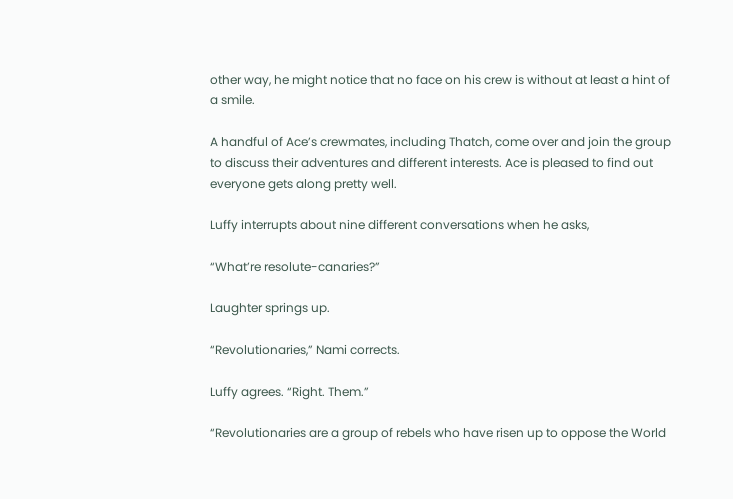other way, he might notice that no face on his crew is without at least a hint of a smile.

A handful of Ace’s crewmates, including Thatch, come over and join the group to discuss their adventures and different interests. Ace is pleased to find out everyone gets along pretty well.

Luffy interrupts about nine different conversations when he asks,

“What’re resolute-canaries?”

Laughter springs up.

“Revolutionaries,” Nami corrects.

Luffy agrees. “Right. Them.”

“Revolutionaries are a group of rebels who have risen up to oppose the World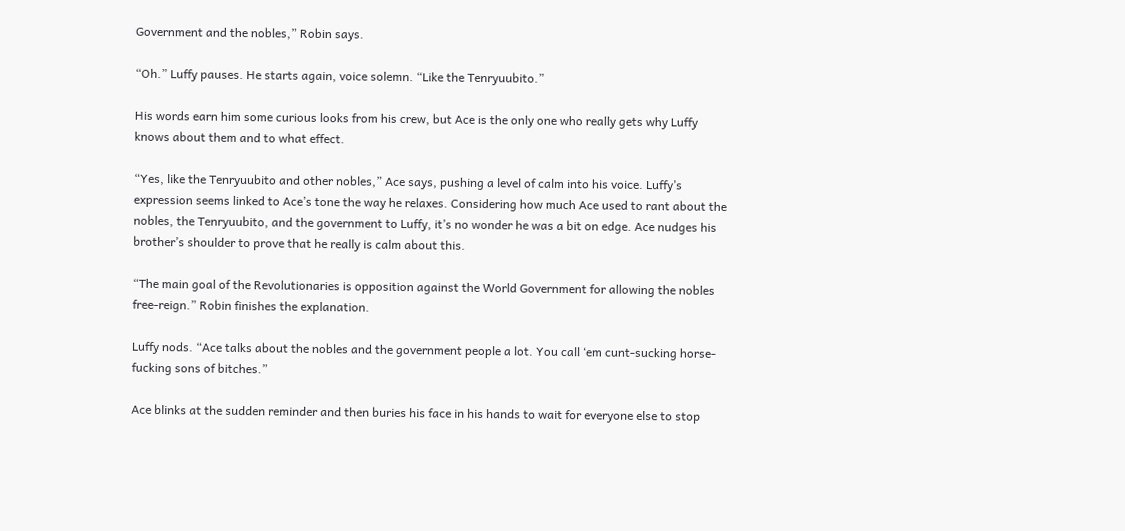Government and the nobles,” Robin says.

“Oh.” Luffy pauses. He starts again, voice solemn. “Like the Tenryuubito.”

His words earn him some curious looks from his crew, but Ace is the only one who really gets why Luffy knows about them and to what effect.

“Yes, like the Tenryuubito and other nobles,” Ace says, pushing a level of calm into his voice. Luffy’s expression seems linked to Ace’s tone the way he relaxes. Considering how much Ace used to rant about the nobles, the Tenryuubito, and the government to Luffy, it’s no wonder he was a bit on edge. Ace nudges his brother’s shoulder to prove that he really is calm about this.

“The main goal of the Revolutionaries is opposition against the World Government for allowing the nobles free-reign.” Robin finishes the explanation.

Luffy nods. “Ace talks about the nobles and the government people a lot. You call ‘em cunt-sucking horse-fucking sons of bitches.”

Ace blinks at the sudden reminder and then buries his face in his hands to wait for everyone else to stop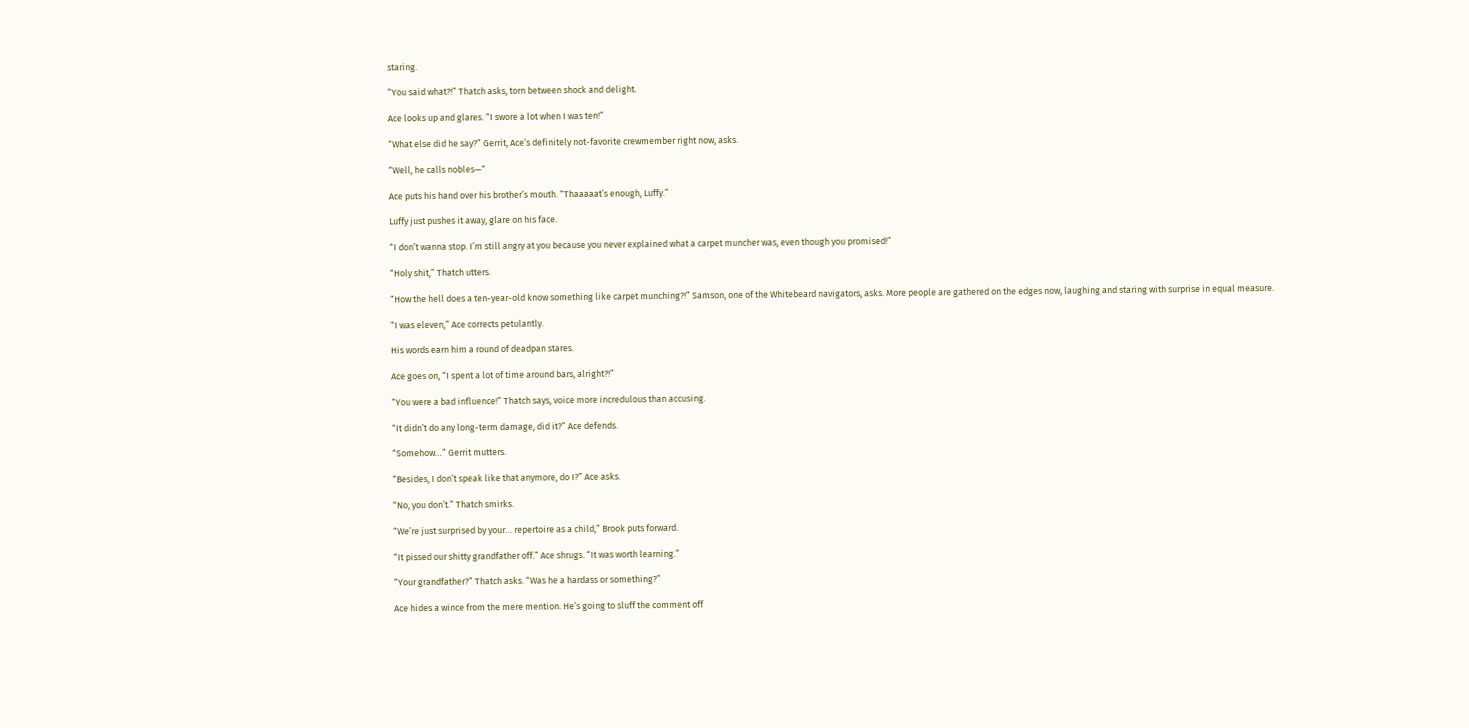staring.

“You said what?!” Thatch asks, torn between shock and delight.

Ace looks up and glares. “I swore a lot when I was ten!”

“What else did he say?” Gerrit, Ace’s definitely not-favorite crewmember right now, asks.

“Well, he calls nobles—“

Ace puts his hand over his brother’s mouth. “Thaaaaat’s enough, Luffy.”

Luffy just pushes it away, glare on his face.

“I don’t wanna stop. I’m still angry at you because you never explained what a carpet muncher was, even though you promised!”

“Holy shit,” Thatch utters.

“How the hell does a ten-year-old know something like carpet munching?!” Samson, one of the Whitebeard navigators, asks. More people are gathered on the edges now, laughing and staring with surprise in equal measure.

“I was eleven,” Ace corrects petulantly.

His words earn him a round of deadpan stares.

Ace goes on, “I spent a lot of time around bars, alright?!”

“You were a bad influence!” Thatch says, voice more incredulous than accusing.

“It didn’t do any long-term damage, did it?” Ace defends.

“Somehow…” Gerrit mutters.

“Besides, I don’t speak like that anymore, do I?” Ace asks.

“No, you don’t.” Thatch smirks.

“We’re just surprised by your… repertoire as a child,” Brook puts forward.

“It pissed our shitty grandfather off.” Ace shrugs. “It was worth learning.”

“Your grandfather?” Thatch asks. “Was he a hardass or something?”

Ace hides a wince from the mere mention. He’s going to sluff the comment off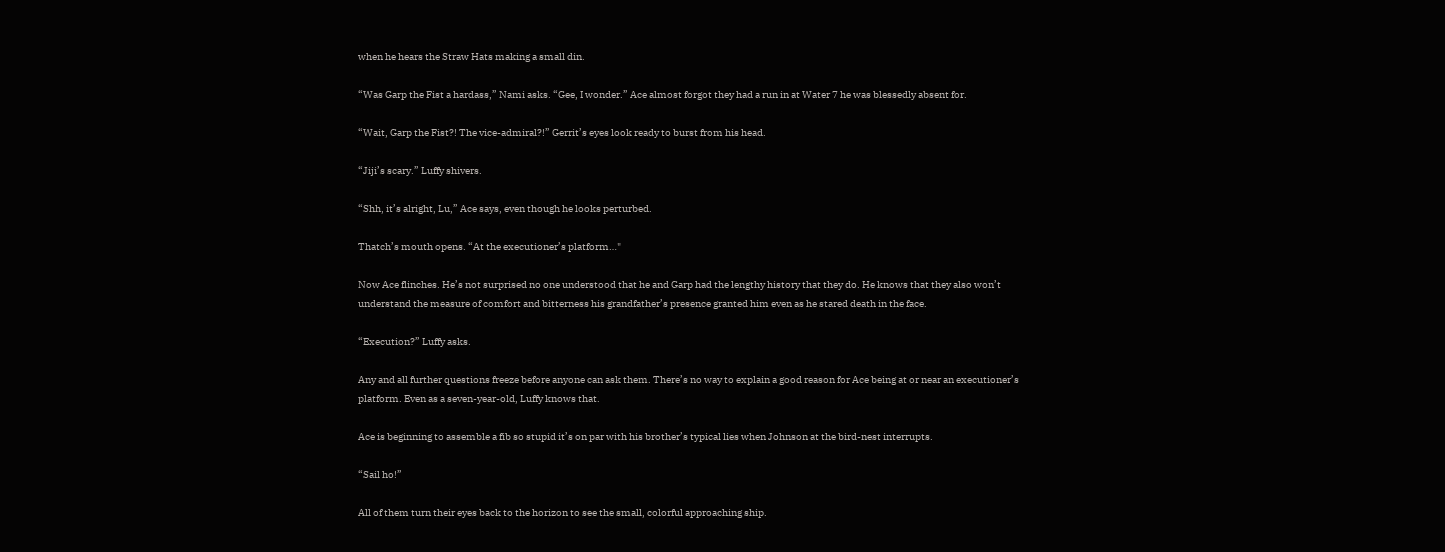when he hears the Straw Hats making a small din.

“Was Garp the Fist a hardass,” Nami asks. “Gee, I wonder.” Ace almost forgot they had a run in at Water 7 he was blessedly absent for.

“Wait, Garp the Fist?! The vice-admiral?!” Gerrit’s eyes look ready to burst from his head.

“Jiji’s scary.” Luffy shivers.

“Shh, it’s alright, Lu,” Ace says, even though he looks perturbed.

Thatch’s mouth opens. “At the executioner’s platform…"

Now Ace flinches. He’s not surprised no one understood that he and Garp had the lengthy history that they do. He knows that they also won’t understand the measure of comfort and bitterness his grandfather’s presence granted him even as he stared death in the face.

“Execution?” Luffy asks.

Any and all further questions freeze before anyone can ask them. There’s no way to explain a good reason for Ace being at or near an executioner’s platform. Even as a seven-year-old, Luffy knows that.

Ace is beginning to assemble a fib so stupid it’s on par with his brother’s typical lies when Johnson at the bird-nest interrupts.

“Sail ho!”

All of them turn their eyes back to the horizon to see the small, colorful approaching ship.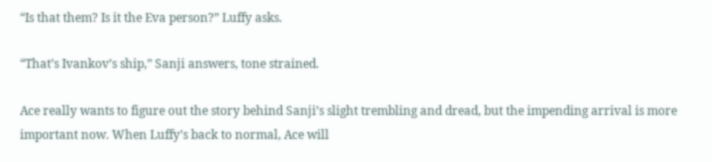“Is that them? Is it the Eva person?” Luffy asks.

“That’s Ivankov’s ship,” Sanji answers, tone strained.

Ace really wants to figure out the story behind Sanji’s slight trembling and dread, but the impending arrival is more important now. When Luffy’s back to normal, Ace will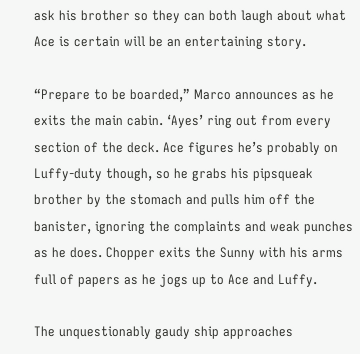ask his brother so they can both laugh about what Ace is certain will be an entertaining story.

“Prepare to be boarded,” Marco announces as he exits the main cabin. ‘Ayes’ ring out from every section of the deck. Ace figures he’s probably on Luffy-duty though, so he grabs his pipsqueak brother by the stomach and pulls him off the banister, ignoring the complaints and weak punches as he does. Chopper exits the Sunny with his arms full of papers as he jogs up to Ace and Luffy.

The unquestionably gaudy ship approaches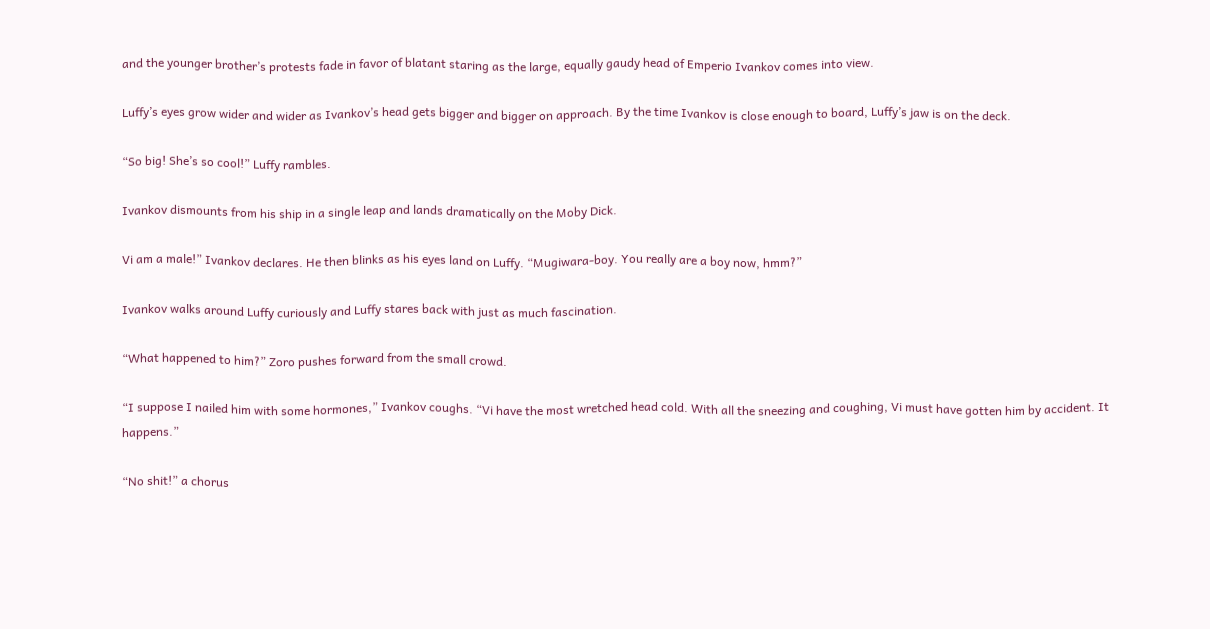and the younger brother’s protests fade in favor of blatant staring as the large, equally gaudy head of Emperio Ivankov comes into view.

Luffy’s eyes grow wider and wider as Ivankov’s head gets bigger and bigger on approach. By the time Ivankov is close enough to board, Luffy’s jaw is on the deck.

“So big! She’s so cool!” Luffy rambles.

Ivankov dismounts from his ship in a single leap and lands dramatically on the Moby Dick.

Vi am a male!” Ivankov declares. He then blinks as his eyes land on Luffy. “Mugiwara-boy. You really are a boy now, hmm?”

Ivankov walks around Luffy curiously and Luffy stares back with just as much fascination.

“What happened to him?” Zoro pushes forward from the small crowd.

“I suppose I nailed him with some hormones,” Ivankov coughs. “Vi have the most wretched head cold. With all the sneezing and coughing, Vi must have gotten him by accident. It happens.”

“No shit!” a chorus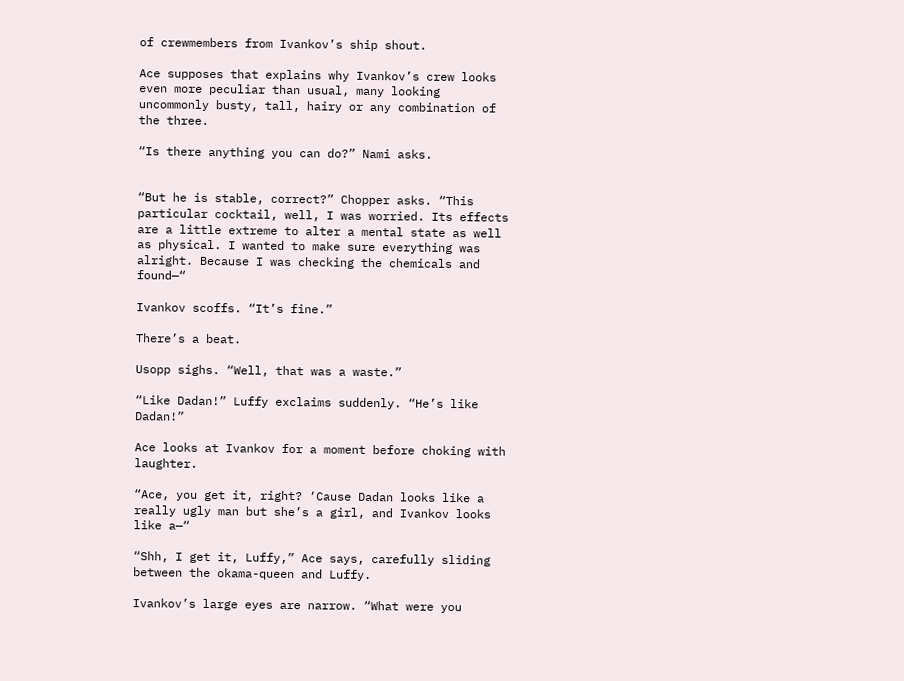of crewmembers from Ivankov’s ship shout.

Ace supposes that explains why Ivankov’s crew looks even more peculiar than usual, many looking uncommonly busty, tall, hairy or any combination of the three.

“Is there anything you can do?” Nami asks.


“But he is stable, correct?” Chopper asks. “This particular cocktail, well, I was worried. Its effects are a little extreme to alter a mental state as well as physical. I wanted to make sure everything was alright. Because I was checking the chemicals and found—“

Ivankov scoffs. “It’s fine.”

There’s a beat.

Usopp sighs. “Well, that was a waste.”

“Like Dadan!” Luffy exclaims suddenly. “He’s like Dadan!”

Ace looks at Ivankov for a moment before choking with laughter.

“Ace, you get it, right? ‘Cause Dadan looks like a really ugly man but she’s a girl, and Ivankov looks like a—“

“Shh, I get it, Luffy,” Ace says, carefully sliding between the okama-queen and Luffy.

Ivankov’s large eyes are narrow. “What were you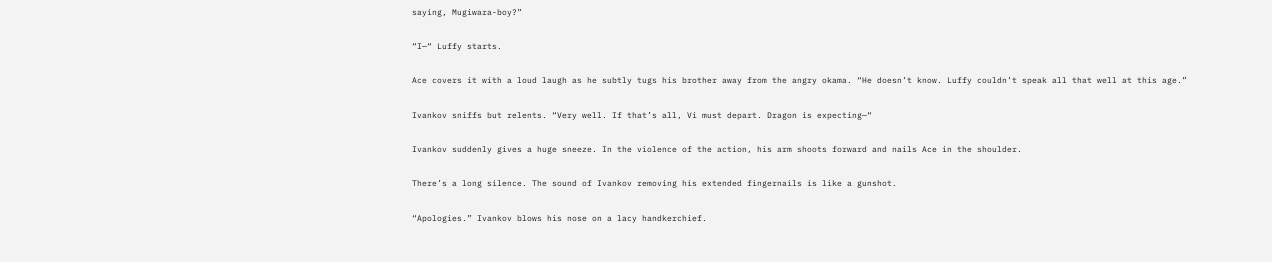saying, Mugiwara-boy?”

“I—“ Luffy starts.

Ace covers it with a loud laugh as he subtly tugs his brother away from the angry okama. “He doesn’t know. Luffy couldn’t speak all that well at this age.”

Ivankov sniffs but relents. “Very well. If that’s all, Vi must depart. Dragon is expecting—“

Ivankov suddenly gives a huge sneeze. In the violence of the action, his arm shoots forward and nails Ace in the shoulder.

There’s a long silence. The sound of Ivankov removing his extended fingernails is like a gunshot.

“Apologies.” Ivankov blows his nose on a lacy handkerchief.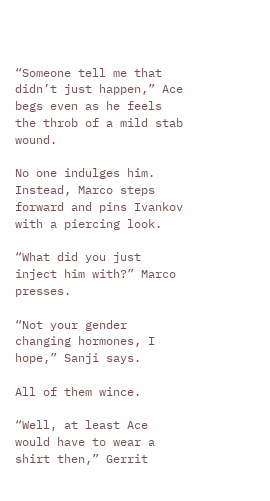“Someone tell me that didn’t just happen,” Ace begs even as he feels the throb of a mild stab wound.

No one indulges him. Instead, Marco steps forward and pins Ivankov with a piercing look.

“What did you just inject him with?” Marco presses.

“Not your gender changing hormones, I hope,” Sanji says.

All of them wince.

“Well, at least Ace would have to wear a shirt then,” Gerrit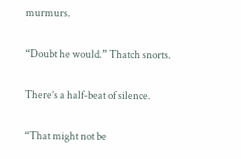murmurs.

“Doubt he would.” Thatch snorts.

There’s a half-beat of silence.

“That might not be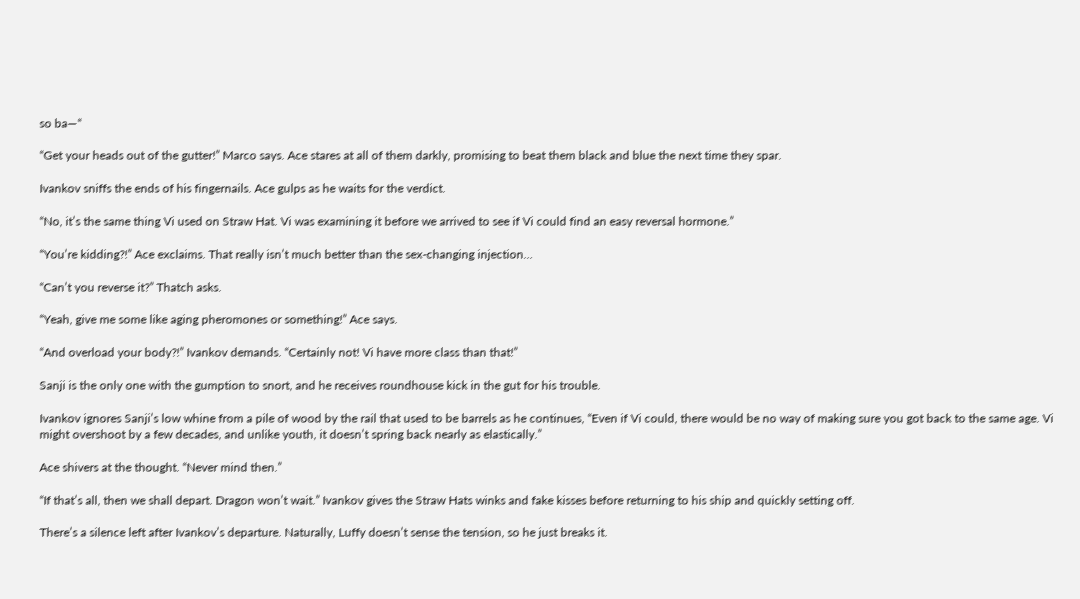so ba—“

“Get your heads out of the gutter!” Marco says. Ace stares at all of them darkly, promising to beat them black and blue the next time they spar.

Ivankov sniffs the ends of his fingernails. Ace gulps as he waits for the verdict.

“No, it’s the same thing Vi used on Straw Hat. Vi was examining it before we arrived to see if Vi could find an easy reversal hormone.”

“You’re kidding?!” Ace exclaims. That really isn’t much better than the sex-changing injection…

“Can’t you reverse it?” Thatch asks.

“Yeah, give me some like aging pheromones or something!” Ace says.

“And overload your body?!” Ivankov demands. “Certainly not! Vi have more class than that!”

Sanji is the only one with the gumption to snort, and he receives roundhouse kick in the gut for his trouble.

Ivankov ignores Sanji’s low whine from a pile of wood by the rail that used to be barrels as he continues, “Even if Vi could, there would be no way of making sure you got back to the same age. Vi might overshoot by a few decades, and unlike youth, it doesn’t spring back nearly as elastically.”

Ace shivers at the thought. “Never mind then.”

“If that’s all, then we shall depart. Dragon won’t wait.” Ivankov gives the Straw Hats winks and fake kisses before returning to his ship and quickly setting off.

There’s a silence left after Ivankov’s departure. Naturally, Luffy doesn’t sense the tension, so he just breaks it.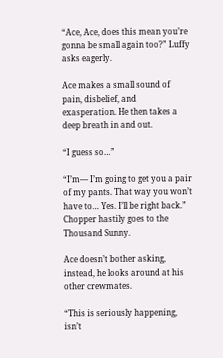“Ace, Ace, does this mean you’re gonna be small again too?” Luffy asks eagerly.

Ace makes a small sound of pain, disbelief, and exasperation. He then takes a deep breath in and out.

“I guess so…”

“I’m— I’m going to get you a pair of my pants. That way you won’t have to… Yes. I’ll be right back.” Chopper hastily goes to the Thousand Sunny.

Ace doesn’t bother asking, instead, he looks around at his other crewmates.

“This is seriously happening, isn’t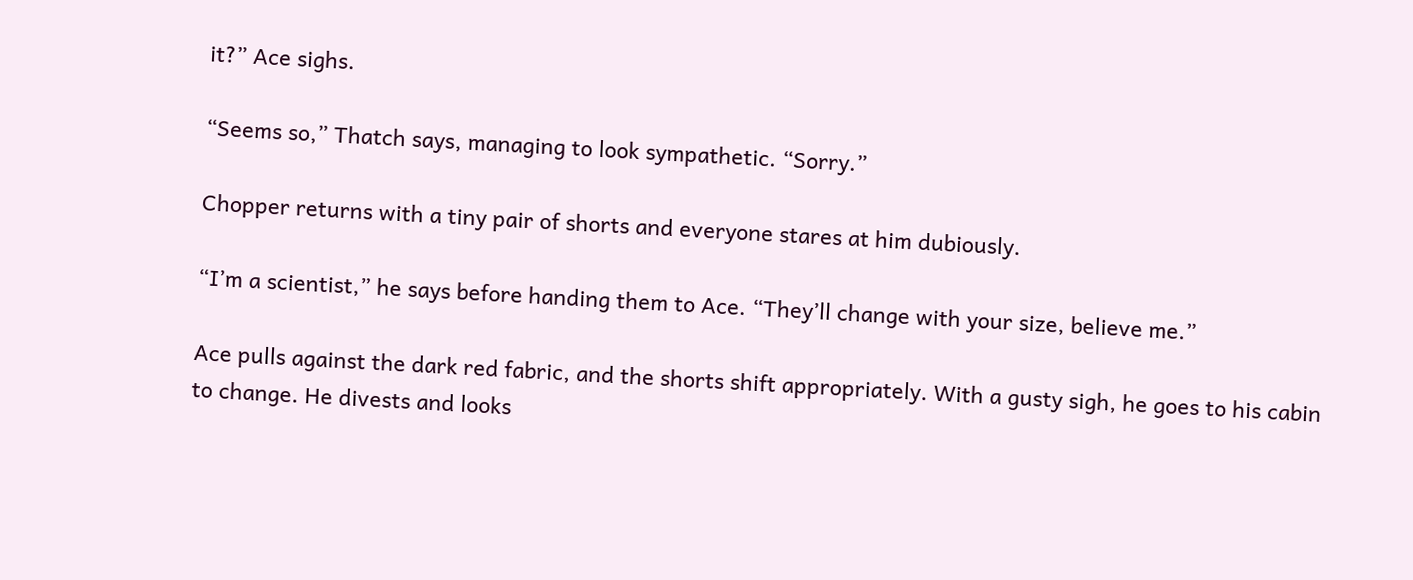it?” Ace sighs.

“Seems so,” Thatch says, managing to look sympathetic. “Sorry.”

Chopper returns with a tiny pair of shorts and everyone stares at him dubiously.

“I’m a scientist,” he says before handing them to Ace. “They’ll change with your size, believe me.”

Ace pulls against the dark red fabric, and the shorts shift appropriately. With a gusty sigh, he goes to his cabin to change. He divests and looks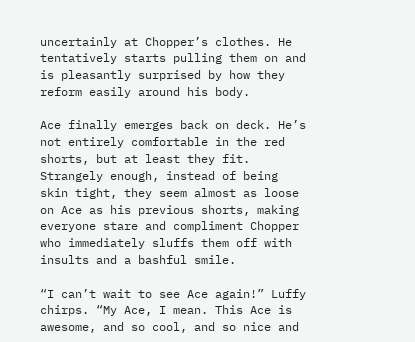uncertainly at Chopper’s clothes. He tentatively starts pulling them on and is pleasantly surprised by how they reform easily around his body.

Ace finally emerges back on deck. He’s not entirely comfortable in the red shorts, but at least they fit. Strangely enough, instead of being skin tight, they seem almost as loose on Ace as his previous shorts, making everyone stare and compliment Chopper who immediately sluffs them off with insults and a bashful smile.

“I can’t wait to see Ace again!” Luffy chirps. “My Ace, I mean. This Ace is awesome, and so cool, and so nice and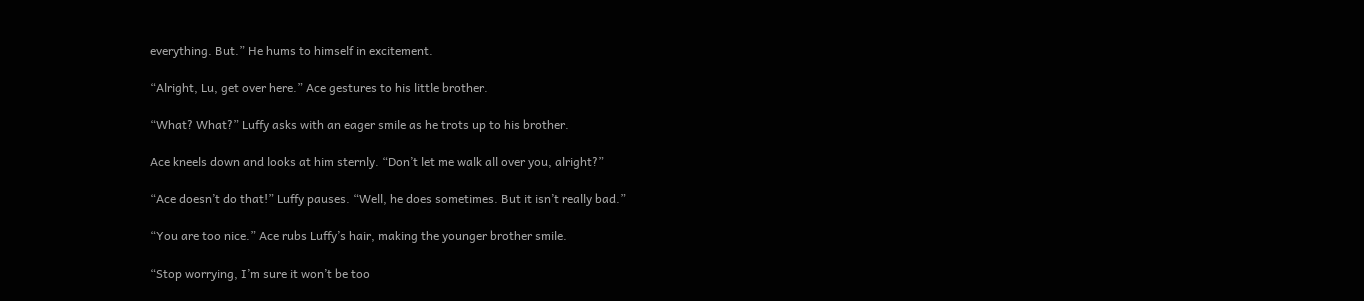everything. But.” He hums to himself in excitement.

“Alright, Lu, get over here.” Ace gestures to his little brother.

“What? What?” Luffy asks with an eager smile as he trots up to his brother.

Ace kneels down and looks at him sternly. “Don’t let me walk all over you, alright?”

“Ace doesn’t do that!” Luffy pauses. “Well, he does sometimes. But it isn’t really bad.”

“You are too nice.” Ace rubs Luffy’s hair, making the younger brother smile.

“Stop worrying, I’m sure it won’t be too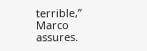terrible,” Marco assures.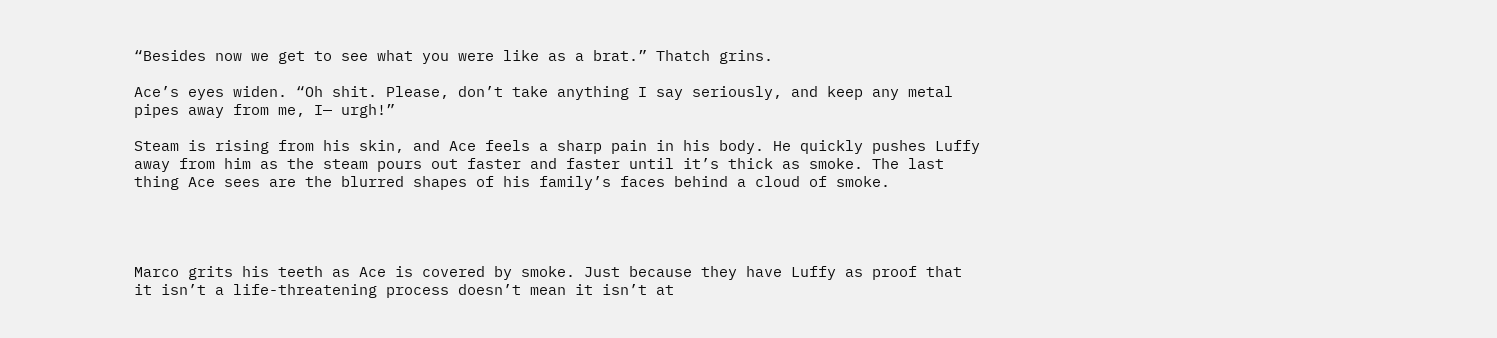“Besides now we get to see what you were like as a brat.” Thatch grins.

Ace’s eyes widen. “Oh shit. Please, don’t take anything I say seriously, and keep any metal pipes away from me, I— urgh!”

Steam is rising from his skin, and Ace feels a sharp pain in his body. He quickly pushes Luffy away from him as the steam pours out faster and faster until it’s thick as smoke. The last thing Ace sees are the blurred shapes of his family’s faces behind a cloud of smoke.




Marco grits his teeth as Ace is covered by smoke. Just because they have Luffy as proof that it isn’t a life-threatening process doesn’t mean it isn’t at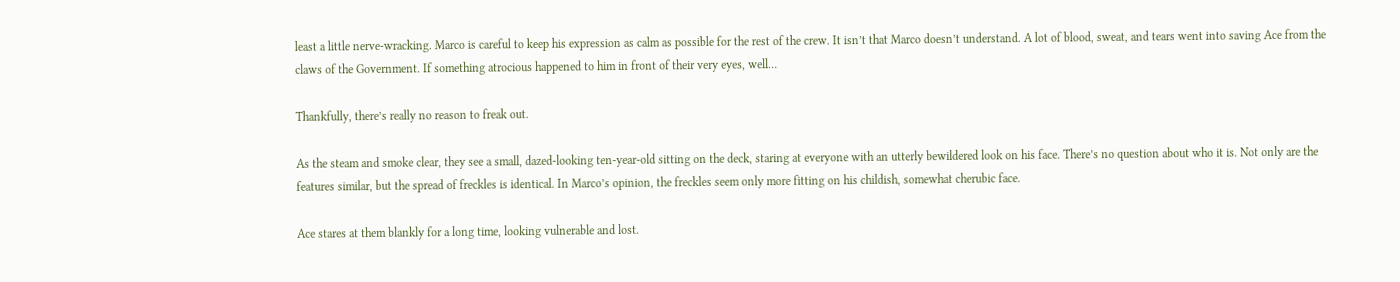least a little nerve-wracking. Marco is careful to keep his expression as calm as possible for the rest of the crew. It isn’t that Marco doesn’t understand. A lot of blood, sweat, and tears went into saving Ace from the claws of the Government. If something atrocious happened to him in front of their very eyes, well…

Thankfully, there’s really no reason to freak out.

As the steam and smoke clear, they see a small, dazed-looking ten-year-old sitting on the deck, staring at everyone with an utterly bewildered look on his face. There’s no question about who it is. Not only are the features similar, but the spread of freckles is identical. In Marco’s opinion, the freckles seem only more fitting on his childish, somewhat cherubic face.

Ace stares at them blankly for a long time, looking vulnerable and lost.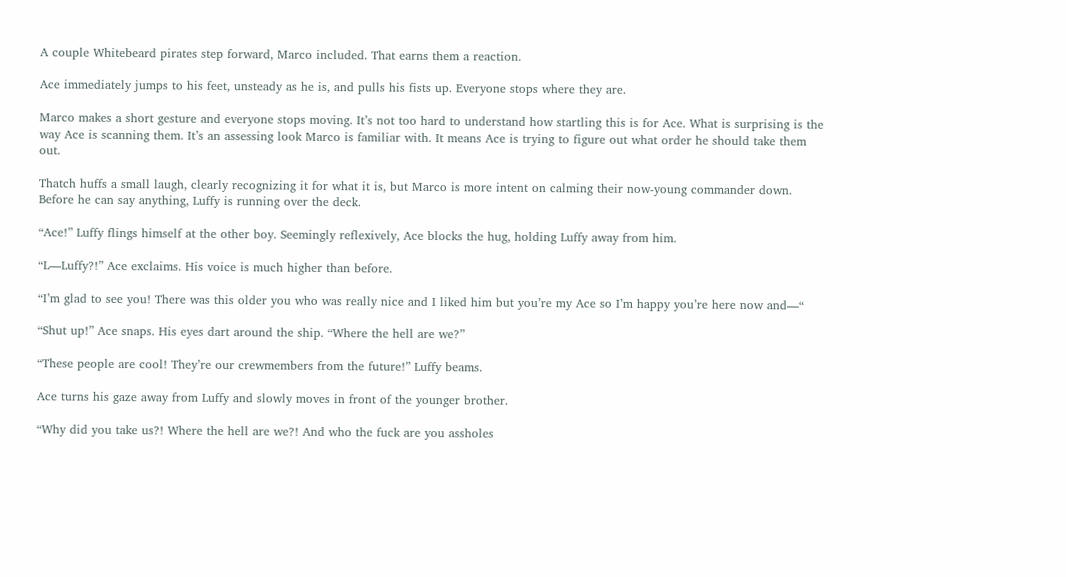A couple Whitebeard pirates step forward, Marco included. That earns them a reaction.

Ace immediately jumps to his feet, unsteady as he is, and pulls his fists up. Everyone stops where they are.

Marco makes a short gesture and everyone stops moving. It’s not too hard to understand how startling this is for Ace. What is surprising is the way Ace is scanning them. It’s an assessing look Marco is familiar with. It means Ace is trying to figure out what order he should take them out.

Thatch huffs a small laugh, clearly recognizing it for what it is, but Marco is more intent on calming their now-young commander down. Before he can say anything, Luffy is running over the deck.

“Ace!” Luffy flings himself at the other boy. Seemingly reflexively, Ace blocks the hug, holding Luffy away from him.

“L—Luffy?!” Ace exclaims. His voice is much higher than before.

“I’m glad to see you! There was this older you who was really nice and I liked him but you’re my Ace so I’m happy you’re here now and—“

“Shut up!” Ace snaps. His eyes dart around the ship. “Where the hell are we?”

“These people are cool! They’re our crewmembers from the future!” Luffy beams.

Ace turns his gaze away from Luffy and slowly moves in front of the younger brother.

“Why did you take us?! Where the hell are we?! And who the fuck are you assholes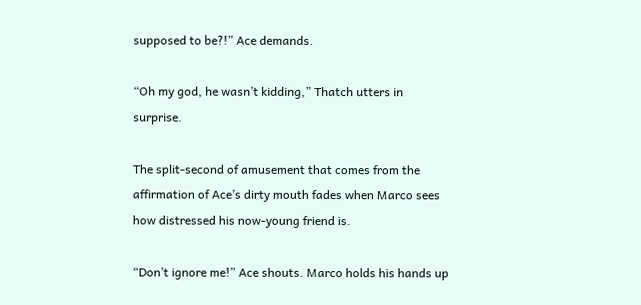supposed to be?!” Ace demands.

“Oh my god, he wasn’t kidding,” Thatch utters in surprise.

The split-second of amusement that comes from the affirmation of Ace’s dirty mouth fades when Marco sees how distressed his now-young friend is.

“Don’t ignore me!” Ace shouts. Marco holds his hands up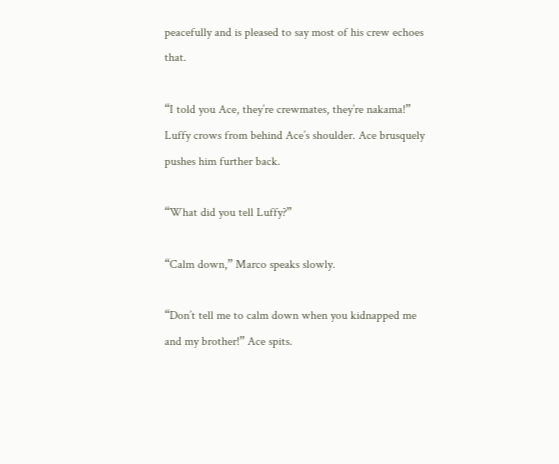peacefully and is pleased to say most of his crew echoes that.

“I told you Ace, they’re crewmates, they’re nakama!” Luffy crows from behind Ace’s shoulder. Ace brusquely pushes him further back.

“What did you tell Luffy?”

“Calm down,” Marco speaks slowly.

“Don’t tell me to calm down when you kidnapped me and my brother!” Ace spits.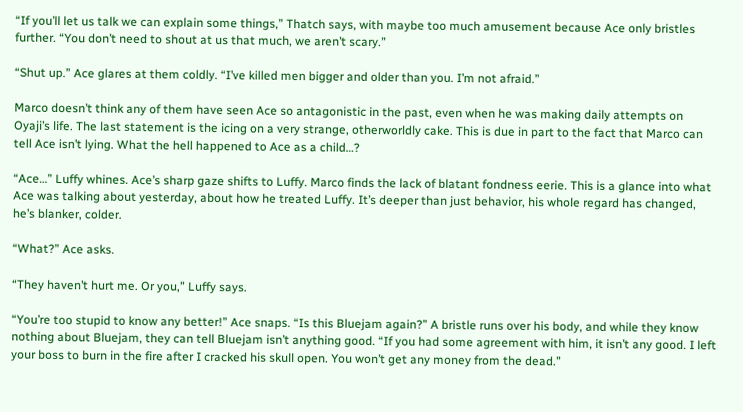“If you’ll let us talk we can explain some things,” Thatch says, with maybe too much amusement because Ace only bristles further. “You don’t need to shout at us that much, we aren’t scary.”

“Shut up.” Ace glares at them coldly. “I’ve killed men bigger and older than you. I’m not afraid.”

Marco doesn’t think any of them have seen Ace so antagonistic in the past, even when he was making daily attempts on Oyaji’s life. The last statement is the icing on a very strange, otherworldly cake. This is due in part to the fact that Marco can tell Ace isn’t lying. What the hell happened to Ace as a child…?

“Ace…” Luffy whines. Ace’s sharp gaze shifts to Luffy. Marco finds the lack of blatant fondness eerie. This is a glance into what Ace was talking about yesterday, about how he treated Luffy. It’s deeper than just behavior, his whole regard has changed, he’s blanker, colder.

“What?” Ace asks.

“They haven’t hurt me. Or you,” Luffy says.

“You’re too stupid to know any better!” Ace snaps. “Is this Bluejam again?” A bristle runs over his body, and while they know nothing about Bluejam, they can tell Bluejam isn’t anything good. “If you had some agreement with him, it isn’t any good. I left your boss to burn in the fire after I cracked his skull open. You won’t get any money from the dead.”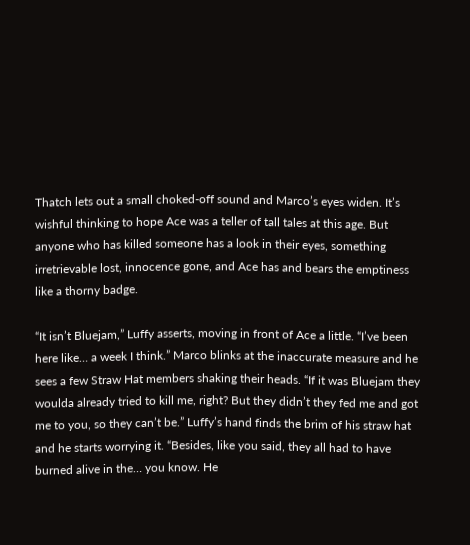Thatch lets out a small choked-off sound and Marco’s eyes widen. It’s wishful thinking to hope Ace was a teller of tall tales at this age. But anyone who has killed someone has a look in their eyes, something irretrievable lost, innocence gone, and Ace has and bears the emptiness like a thorny badge.

“It isn’t Bluejam,” Luffy asserts, moving in front of Ace a little. “I’ve been here like… a week I think.” Marco blinks at the inaccurate measure and he sees a few Straw Hat members shaking their heads. “If it was Bluejam they woulda already tried to kill me, right? But they didn’t they fed me and got me to you, so they can’t be.” Luffy’s hand finds the brim of his straw hat and he starts worrying it. “Besides, like you said, they all had to have burned alive in the… you know. He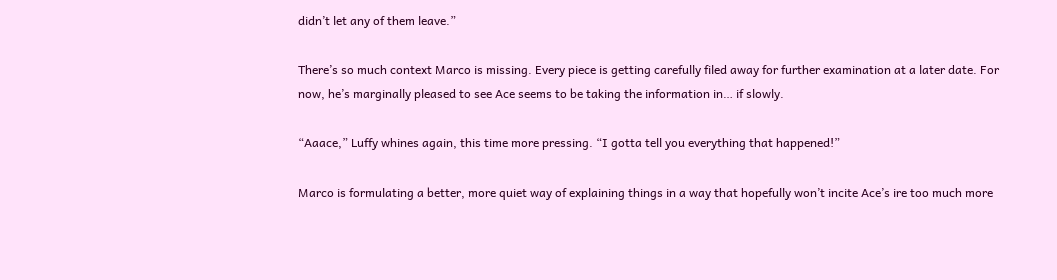didn’t let any of them leave.”

There’s so much context Marco is missing. Every piece is getting carefully filed away for further examination at a later date. For now, he’s marginally pleased to see Ace seems to be taking the information in… if slowly.

“Aaace,” Luffy whines again, this time more pressing. “I gotta tell you everything that happened!”

Marco is formulating a better, more quiet way of explaining things in a way that hopefully won’t incite Ace’s ire too much more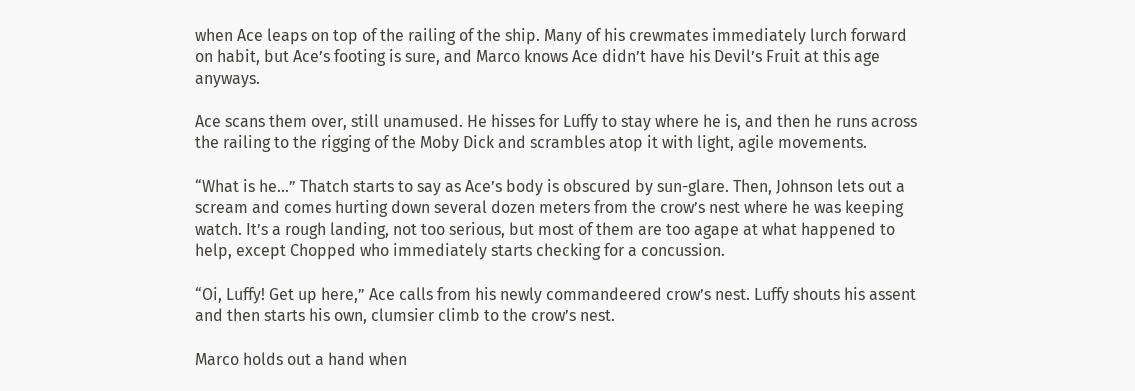when Ace leaps on top of the railing of the ship. Many of his crewmates immediately lurch forward on habit, but Ace’s footing is sure, and Marco knows Ace didn’t have his Devil’s Fruit at this age anyways.

Ace scans them over, still unamused. He hisses for Luffy to stay where he is, and then he runs across the railing to the rigging of the Moby Dick and scrambles atop it with light, agile movements.

“What is he…” Thatch starts to say as Ace’s body is obscured by sun-glare. Then, Johnson lets out a scream and comes hurting down several dozen meters from the crow’s nest where he was keeping watch. It’s a rough landing, not too serious, but most of them are too agape at what happened to help, except Chopped who immediately starts checking for a concussion.

“Oi, Luffy! Get up here,” Ace calls from his newly commandeered crow’s nest. Luffy shouts his assent and then starts his own, clumsier climb to the crow’s nest.

Marco holds out a hand when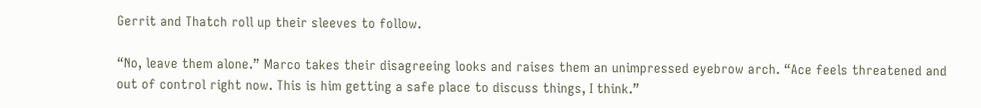Gerrit and Thatch roll up their sleeves to follow.

“No, leave them alone.” Marco takes their disagreeing looks and raises them an unimpressed eyebrow arch. “Ace feels threatened and out of control right now. This is him getting a safe place to discuss things, I think.”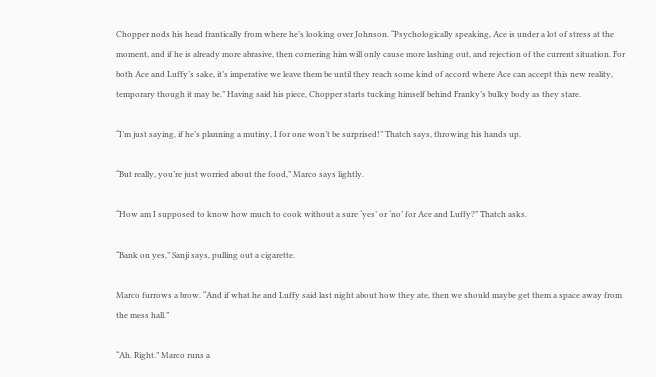Chopper nods his head frantically from where he’s looking over Johnson. “Psychologically speaking, Ace is under a lot of stress at the moment, and if he is already more abrasive, then cornering him will only cause more lashing out, and rejection of the current situation. For both Ace and Luffy’s sake, it’s imperative we leave them be until they reach some kind of accord where Ace can accept this new reality, temporary though it may be.” Having said his piece, Chopper starts tucking himself behind Franky’s bulky body as they stare.

“I’m just saying, if he’s planning a mutiny, I for one won’t be surprised!” Thatch says, throwing his hands up.

“But really, you’re just worried about the food,” Marco says lightly.

“How am I supposed to know how much to cook without a sure ‘yes’ or ‘no’ for Ace and Luffy?” Thatch asks.

“Bank on yes,” Sanji says, pulling out a cigarette.

Marco furrows a brow. “And if what he and Luffy said last night about how they ate, then we should maybe get them a space away from the mess hall.”

“Ah. Right.” Marco runs a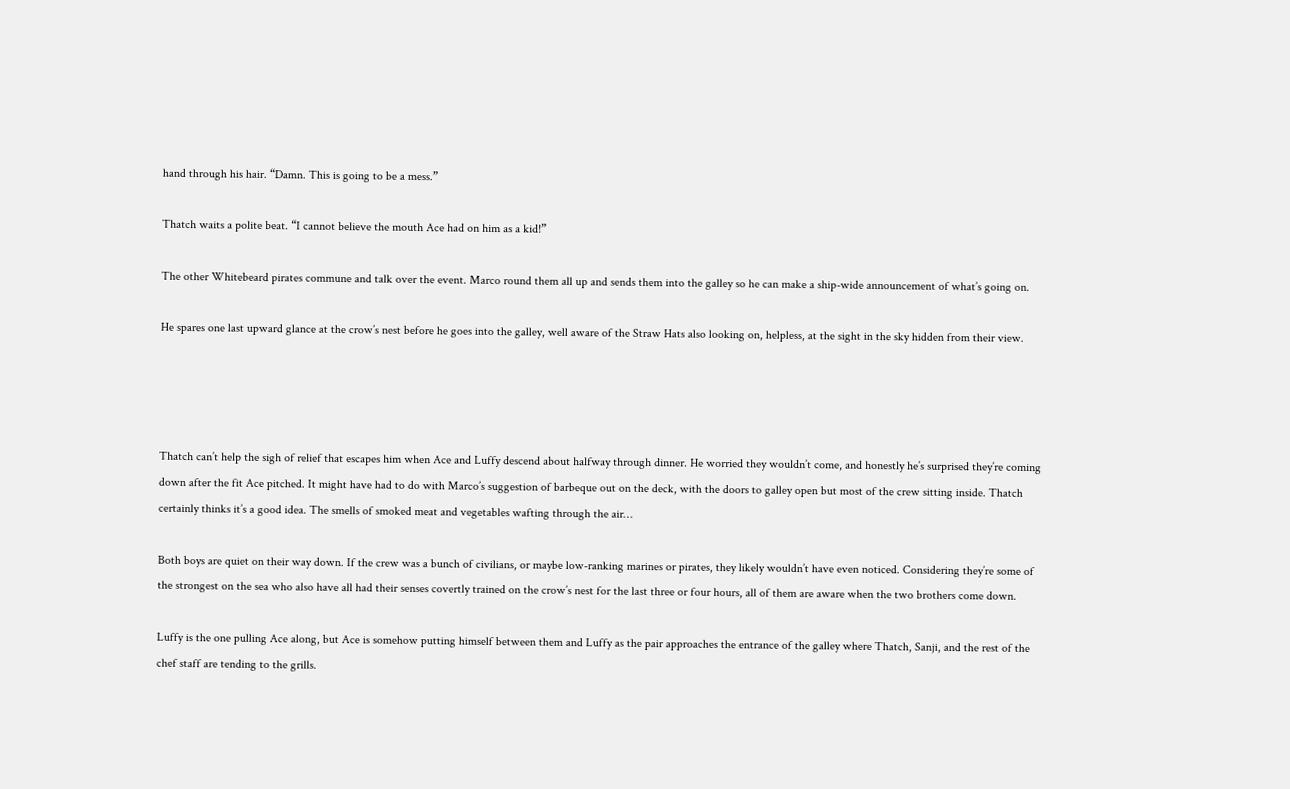hand through his hair. “Damn. This is going to be a mess.”

Thatch waits a polite beat. “I cannot believe the mouth Ace had on him as a kid!”

The other Whitebeard pirates commune and talk over the event. Marco round them all up and sends them into the galley so he can make a ship-wide announcement of what’s going on.

He spares one last upward glance at the crow’s nest before he goes into the galley, well aware of the Straw Hats also looking on, helpless, at the sight in the sky hidden from their view.




Thatch can’t help the sigh of relief that escapes him when Ace and Luffy descend about halfway through dinner. He worried they wouldn’t come, and honestly he’s surprised they’re coming down after the fit Ace pitched. It might have had to do with Marco’s suggestion of barbeque out on the deck, with the doors to galley open but most of the crew sitting inside. Thatch certainly thinks it’s a good idea. The smells of smoked meat and vegetables wafting through the air…

Both boys are quiet on their way down. If the crew was a bunch of civilians, or maybe low-ranking marines or pirates, they likely wouldn’t have even noticed. Considering they’re some of the strongest on the sea who also have all had their senses covertly trained on the crow’s nest for the last three or four hours, all of them are aware when the two brothers come down.

Luffy is the one pulling Ace along, but Ace is somehow putting himself between them and Luffy as the pair approaches the entrance of the galley where Thatch, Sanji, and the rest of the chef staff are tending to the grills.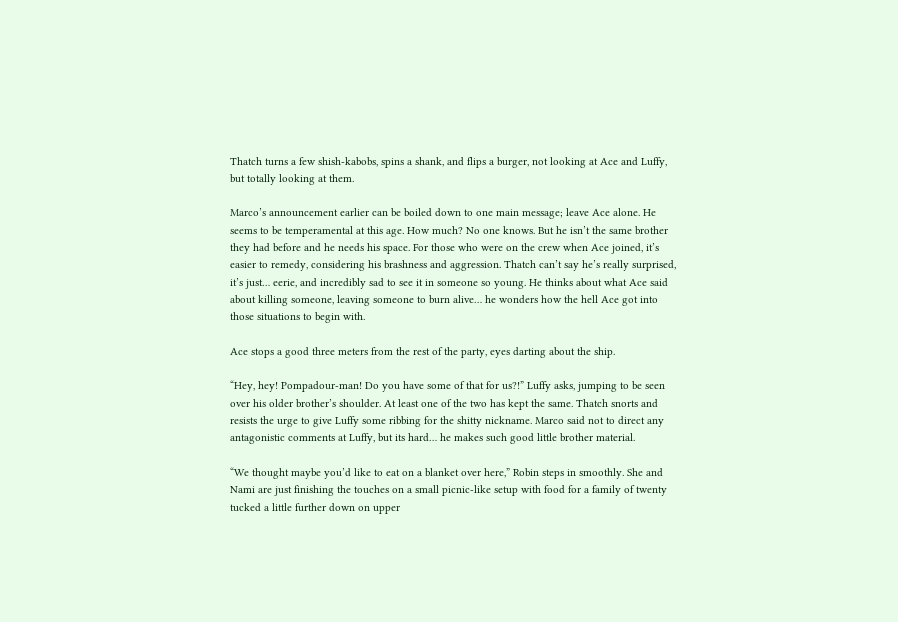Thatch turns a few shish-kabobs, spins a shank, and flips a burger, not looking at Ace and Luffy, but totally looking at them.

Marco’s announcement earlier can be boiled down to one main message; leave Ace alone. He seems to be temperamental at this age. How much? No one knows. But he isn’t the same brother they had before and he needs his space. For those who were on the crew when Ace joined, it’s easier to remedy, considering his brashness and aggression. Thatch can’t say he’s really surprised, it’s just… eerie, and incredibly sad to see it in someone so young. He thinks about what Ace said about killing someone, leaving someone to burn alive… he wonders how the hell Ace got into those situations to begin with.

Ace stops a good three meters from the rest of the party, eyes darting about the ship.

“Hey, hey! Pompadour-man! Do you have some of that for us?!” Luffy asks, jumping to be seen over his older brother’s shoulder. At least one of the two has kept the same. Thatch snorts and resists the urge to give Luffy some ribbing for the shitty nickname. Marco said not to direct any antagonistic comments at Luffy, but its hard… he makes such good little brother material.

“We thought maybe you’d like to eat on a blanket over here,” Robin steps in smoothly. She and Nami are just finishing the touches on a small picnic-like setup with food for a family of twenty tucked a little further down on upper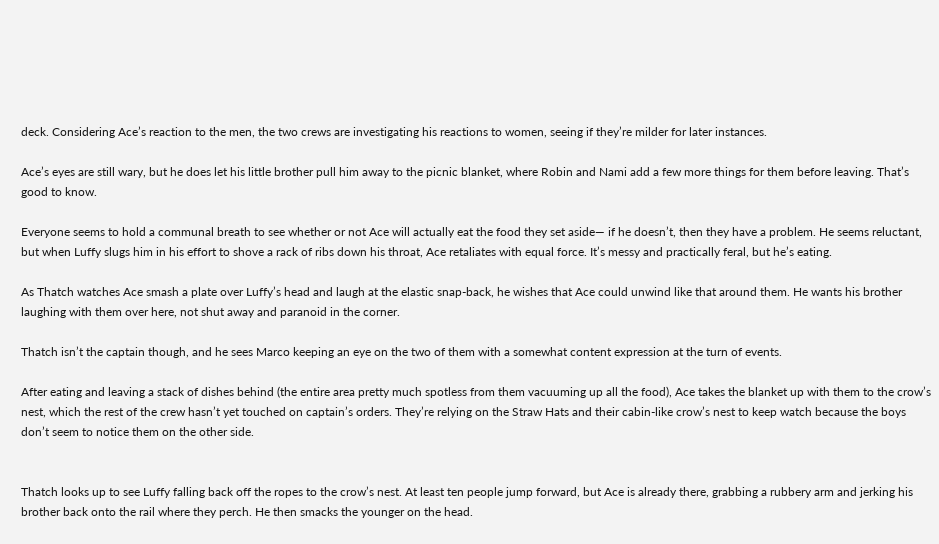deck. Considering Ace’s reaction to the men, the two crews are investigating his reactions to women, seeing if they’re milder for later instances.

Ace’s eyes are still wary, but he does let his little brother pull him away to the picnic blanket, where Robin and Nami add a few more things for them before leaving. That’s good to know.

Everyone seems to hold a communal breath to see whether or not Ace will actually eat the food they set aside— if he doesn’t, then they have a problem. He seems reluctant, but when Luffy slugs him in his effort to shove a rack of ribs down his throat, Ace retaliates with equal force. It’s messy and practically feral, but he’s eating.

As Thatch watches Ace smash a plate over Luffy’s head and laugh at the elastic snap-back, he wishes that Ace could unwind like that around them. He wants his brother laughing with them over here, not shut away and paranoid in the corner.

Thatch isn’t the captain though, and he sees Marco keeping an eye on the two of them with a somewhat content expression at the turn of events.

After eating and leaving a stack of dishes behind (the entire area pretty much spotless from them vacuuming up all the food), Ace takes the blanket up with them to the crow’s nest, which the rest of the crew hasn’t yet touched on captain’s orders. They’re relying on the Straw Hats and their cabin-like crow’s nest to keep watch because the boys don’t seem to notice them on the other side.


Thatch looks up to see Luffy falling back off the ropes to the crow’s nest. At least ten people jump forward, but Ace is already there, grabbing a rubbery arm and jerking his brother back onto the rail where they perch. He then smacks the younger on the head.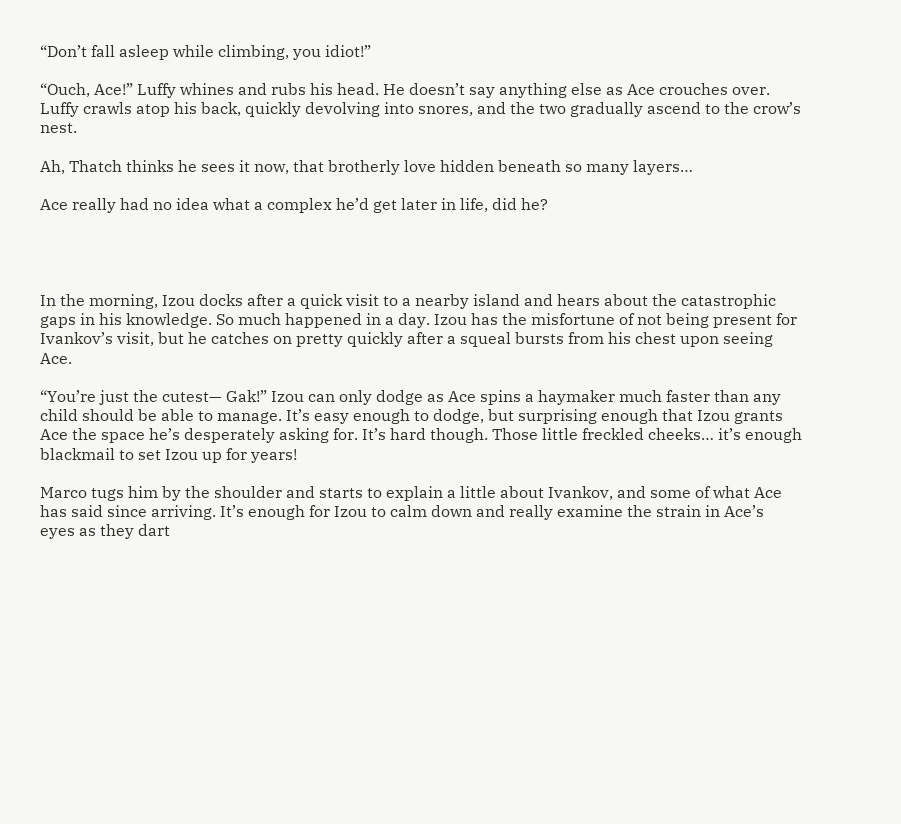“Don’t fall asleep while climbing, you idiot!”

“Ouch, Ace!” Luffy whines and rubs his head. He doesn’t say anything else as Ace crouches over. Luffy crawls atop his back, quickly devolving into snores, and the two gradually ascend to the crow’s nest.

Ah, Thatch thinks he sees it now, that brotherly love hidden beneath so many layers…

Ace really had no idea what a complex he’d get later in life, did he?




In the morning, Izou docks after a quick visit to a nearby island and hears about the catastrophic gaps in his knowledge. So much happened in a day. Izou has the misfortune of not being present for Ivankov’s visit, but he catches on pretty quickly after a squeal bursts from his chest upon seeing Ace.

“You’re just the cutest— Gak!” Izou can only dodge as Ace spins a haymaker much faster than any child should be able to manage. It’s easy enough to dodge, but surprising enough that Izou grants Ace the space he’s desperately asking for. It’s hard though. Those little freckled cheeks… it’s enough blackmail to set Izou up for years!

Marco tugs him by the shoulder and starts to explain a little about Ivankov, and some of what Ace has said since arriving. It’s enough for Izou to calm down and really examine the strain in Ace’s eyes as they dart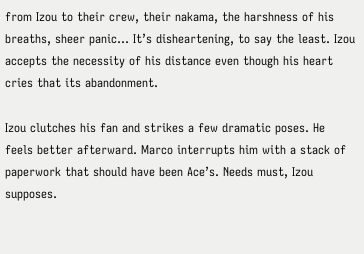from Izou to their crew, their nakama, the harshness of his breaths, sheer panic… It’s disheartening, to say the least. Izou accepts the necessity of his distance even though his heart cries that its abandonment.

Izou clutches his fan and strikes a few dramatic poses. He feels better afterward. Marco interrupts him with a stack of paperwork that should have been Ace’s. Needs must, Izou supposes.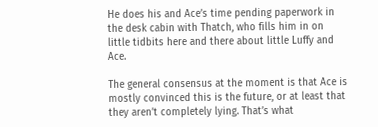He does his and Ace’s time pending paperwork in the desk cabin with Thatch, who fills him in on little tidbits here and there about little Luffy and Ace.

The general consensus at the moment is that Ace is mostly convinced this is the future, or at least that they aren’t completely lying. That’s what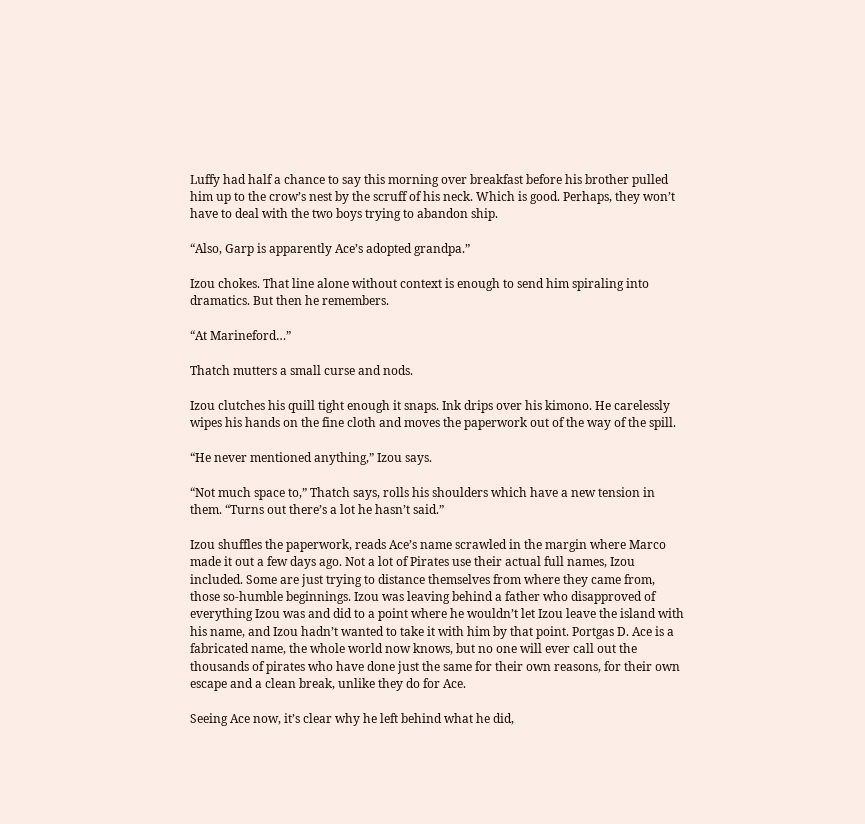Luffy had half a chance to say this morning over breakfast before his brother pulled him up to the crow’s nest by the scruff of his neck. Which is good. Perhaps, they won’t have to deal with the two boys trying to abandon ship.

“Also, Garp is apparently Ace’s adopted grandpa.”

Izou chokes. That line alone without context is enough to send him spiraling into dramatics. But then he remembers.

“At Marineford…”

Thatch mutters a small curse and nods.

Izou clutches his quill tight enough it snaps. Ink drips over his kimono. He carelessly wipes his hands on the fine cloth and moves the paperwork out of the way of the spill.

“He never mentioned anything,” Izou says.

“Not much space to,” Thatch says, rolls his shoulders which have a new tension in them. “Turns out there’s a lot he hasn’t said.”

Izou shuffles the paperwork, reads Ace’s name scrawled in the margin where Marco made it out a few days ago. Not a lot of Pirates use their actual full names, Izou included. Some are just trying to distance themselves from where they came from, those so-humble beginnings. Izou was leaving behind a father who disapproved of everything Izou was and did to a point where he wouldn’t let Izou leave the island with his name, and Izou hadn’t wanted to take it with him by that point. Portgas D. Ace is a fabricated name, the whole world now knows, but no one will ever call out the thousands of pirates who have done just the same for their own reasons, for their own escape and a clean break, unlike they do for Ace.

Seeing Ace now, it’s clear why he left behind what he did,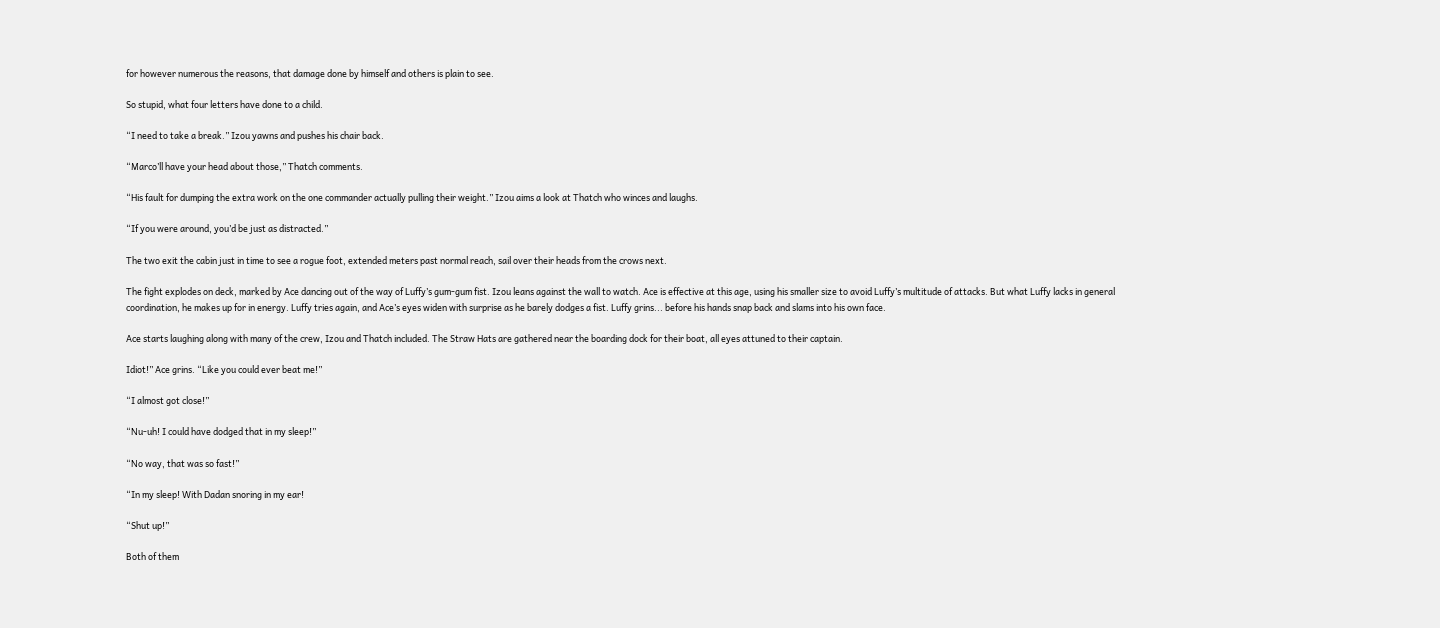for however numerous the reasons, that damage done by himself and others is plain to see.

So stupid, what four letters have done to a child.

“I need to take a break.” Izou yawns and pushes his chair back.

“Marco’ll have your head about those,” Thatch comments.

“His fault for dumping the extra work on the one commander actually pulling their weight.” Izou aims a look at Thatch who winces and laughs.

“If you were around, you’d be just as distracted.”

The two exit the cabin just in time to see a rogue foot, extended meters past normal reach, sail over their heads from the crows next.

The fight explodes on deck, marked by Ace dancing out of the way of Luffy’s gum-gum fist. Izou leans against the wall to watch. Ace is effective at this age, using his smaller size to avoid Luffy’s multitude of attacks. But what Luffy lacks in general coordination, he makes up for in energy. Luffy tries again, and Ace’s eyes widen with surprise as he barely dodges a fist. Luffy grins... before his hands snap back and slams into his own face.

Ace starts laughing along with many of the crew, Izou and Thatch included. The Straw Hats are gathered near the boarding dock for their boat, all eyes attuned to their captain.

Idiot!” Ace grins. “Like you could ever beat me!”

“I almost got close!”

“Nu-uh! I could have dodged that in my sleep!”

“No way, that was so fast!”

“In my sleep! With Dadan snoring in my ear!

“Shut up!”

Both of them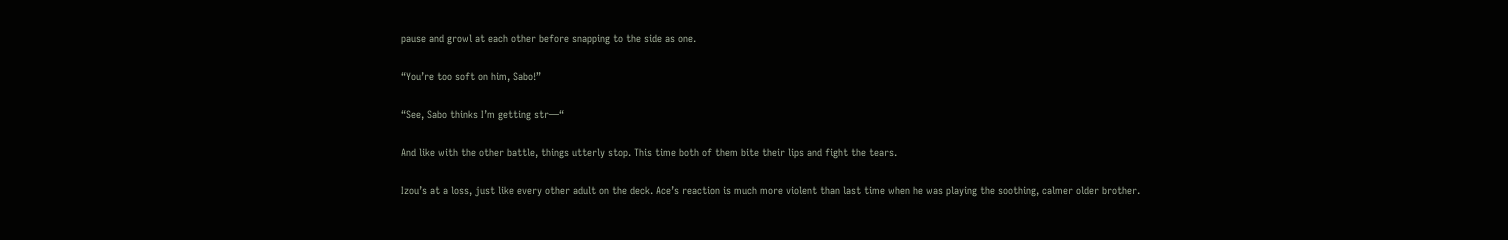pause and growl at each other before snapping to the side as one.

“You’re too soft on him, Sabo!”

“See, Sabo thinks I’m getting str—“

And like with the other battle, things utterly stop. This time both of them bite their lips and fight the tears.

Izou’s at a loss, just like every other adult on the deck. Ace’s reaction is much more violent than last time when he was playing the soothing, calmer older brother.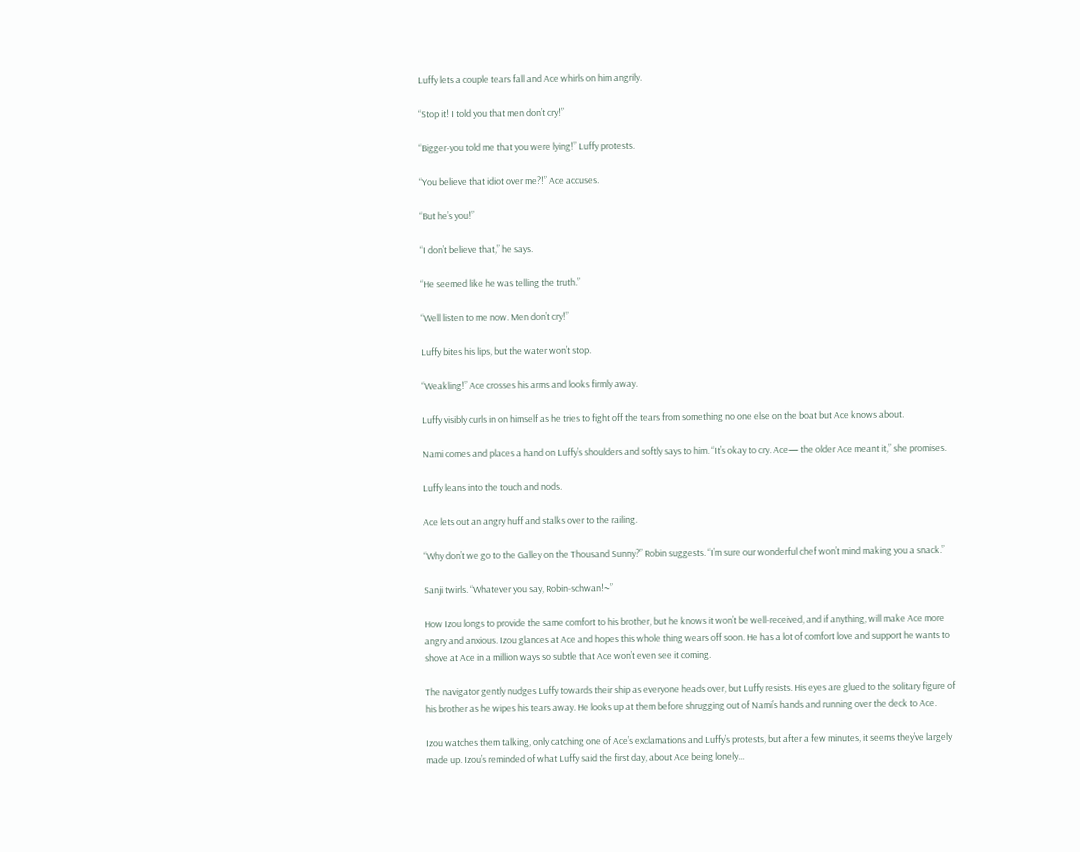Luffy lets a couple tears fall and Ace whirls on him angrily.

“Stop it! I told you that men don’t cry!”

“Bigger-you told me that you were lying!” Luffy protests.

“You believe that idiot over me?!” Ace accuses.

“But he’s you!”

“I don’t believe that,” he says.

“He seemed like he was telling the truth.”

“Well listen to me now. Men don’t cry!”

Luffy bites his lips, but the water won’t stop.

“Weakling!” Ace crosses his arms and looks firmly away.

Luffy visibly curls in on himself as he tries to fight off the tears from something no one else on the boat but Ace knows about.

Nami comes and places a hand on Luffy’s shoulders and softly says to him. “It’s okay to cry. Ace— the older Ace meant it,” she promises.

Luffy leans into the touch and nods.

Ace lets out an angry huff and stalks over to the railing.

“Why don’t we go to the Galley on the Thousand Sunny?” Robin suggests. “I’m sure our wonderful chef won’t mind making you a snack.”

Sanji twirls. “Whatever you say, Robin-schwan!~”

How Izou longs to provide the same comfort to his brother, but he knows it won’t be well-received, and if anything, will make Ace more angry and anxious. Izou glances at Ace and hopes this whole thing wears off soon. He has a lot of comfort love and support he wants to shove at Ace in a million ways so subtle that Ace won’t even see it coming.

The navigator gently nudges Luffy towards their ship as everyone heads over, but Luffy resists. His eyes are glued to the solitary figure of his brother as he wipes his tears away. He looks up at them before shrugging out of Nami’s hands and running over the deck to Ace.

Izou watches them talking, only catching one of Ace’s exclamations and Luffy’s protests, but after a few minutes, it seems they’ve largely made up. Izou’s reminded of what Luffy said the first day, about Ace being lonely...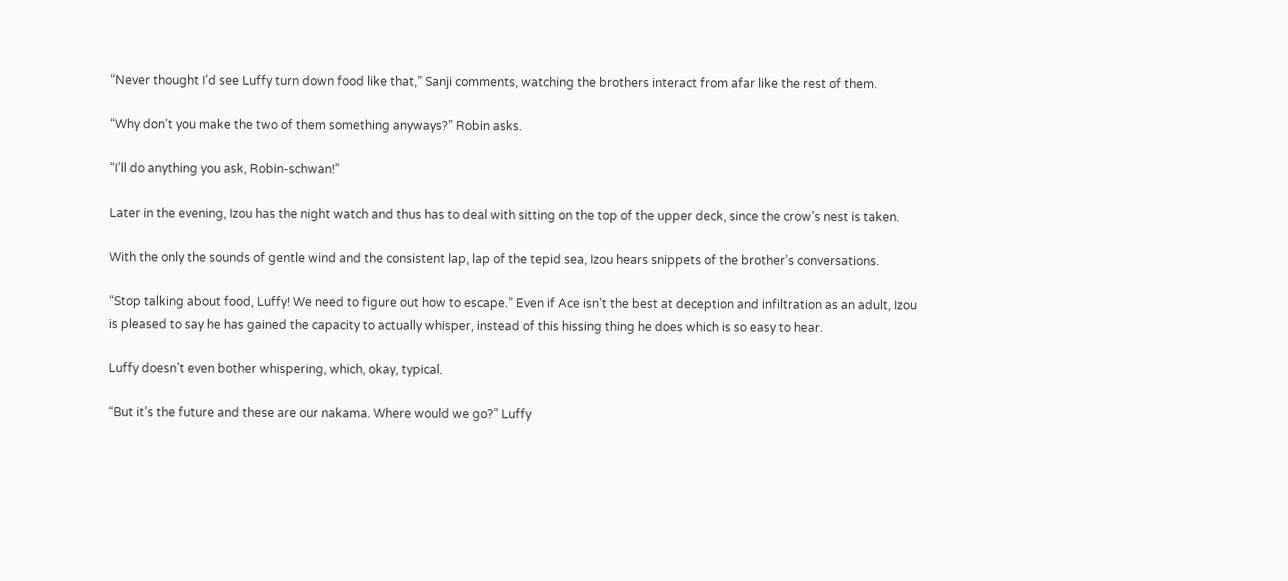“Never thought I’d see Luffy turn down food like that,” Sanji comments, watching the brothers interact from afar like the rest of them.

“Why don’t you make the two of them something anyways?” Robin asks.

“I’ll do anything you ask, Robin-schwan!”

Later in the evening, Izou has the night watch and thus has to deal with sitting on the top of the upper deck, since the crow’s nest is taken.

With the only the sounds of gentle wind and the consistent lap, lap of the tepid sea, Izou hears snippets of the brother’s conversations.

“Stop talking about food, Luffy! We need to figure out how to escape.” Even if Ace isn’t the best at deception and infiltration as an adult, Izou is pleased to say he has gained the capacity to actually whisper, instead of this hissing thing he does which is so easy to hear.

Luffy doesn’t even bother whispering, which, okay, typical.

“But it’s the future and these are our nakama. Where would we go?” Luffy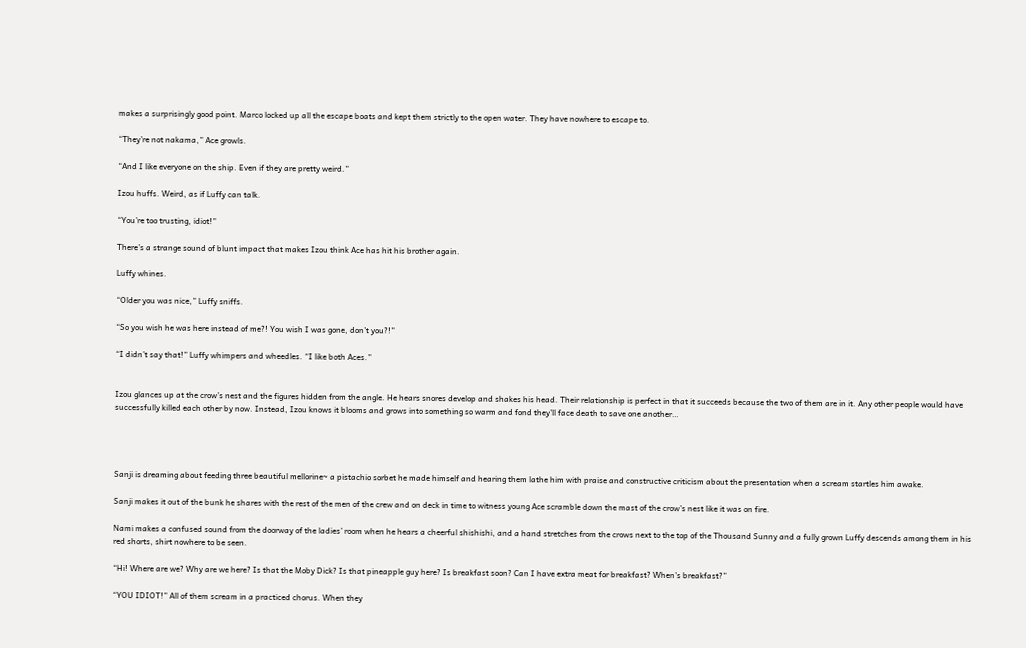makes a surprisingly good point. Marco locked up all the escape boats and kept them strictly to the open water. They have nowhere to escape to.

“They’re not nakama,” Ace growls.

“And I like everyone on the ship. Even if they are pretty weird.”

Izou huffs. Weird, as if Luffy can talk.

“You’re too trusting, idiot!”

There’s a strange sound of blunt impact that makes Izou think Ace has hit his brother again.

Luffy whines.

“Older you was nice,” Luffy sniffs.

“So you wish he was here instead of me?! You wish I was gone, don’t you?!”

“I didn’t say that!” Luffy whimpers and wheedles. “I like both Aces.”


Izou glances up at the crow’s nest and the figures hidden from the angle. He hears snores develop and shakes his head. Their relationship is perfect in that it succeeds because the two of them are in it. Any other people would have successfully killed each other by now. Instead, Izou knows it blooms and grows into something so warm and fond they’ll face death to save one another…




Sanji is dreaming about feeding three beautiful mellorine~ a pistachio sorbet he made himself and hearing them lathe him with praise and constructive criticism about the presentation when a scream startles him awake.

Sanji makes it out of the bunk he shares with the rest of the men of the crew and on deck in time to witness young Ace scramble down the mast of the crow’s nest like it was on fire.

Nami makes a confused sound from the doorway of the ladies’ room when he hears a cheerful shishishi, and a hand stretches from the crows next to the top of the Thousand Sunny and a fully grown Luffy descends among them in his red shorts, shirt nowhere to be seen.

“Hi! Where are we? Why are we here? Is that the Moby Dick? Is that pineapple guy here? Is breakfast soon? Can I have extra meat for breakfast? When’s breakfast?”

“YOU IDIOT!” All of them scream in a practiced chorus. When they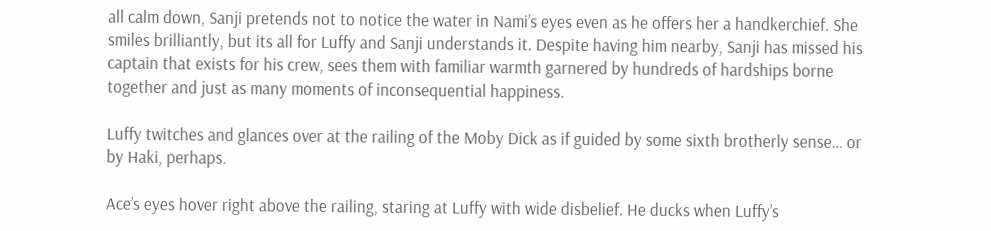all calm down, Sanji pretends not to notice the water in Nami’s eyes even as he offers her a handkerchief. She smiles brilliantly, but its all for Luffy and Sanji understands it. Despite having him nearby, Sanji has missed his captain that exists for his crew, sees them with familiar warmth garnered by hundreds of hardships borne together and just as many moments of inconsequential happiness.

Luffy twitches and glances over at the railing of the Moby Dick as if guided by some sixth brotherly sense… or by Haki, perhaps.

Ace’s eyes hover right above the railing, staring at Luffy with wide disbelief. He ducks when Luffy’s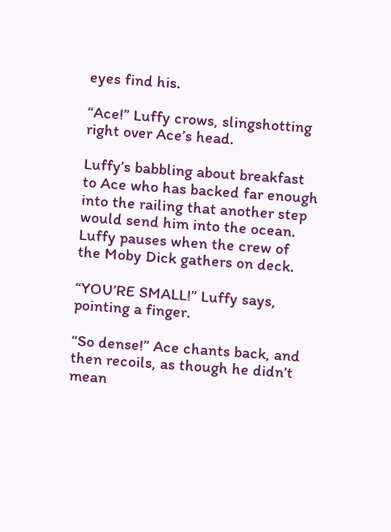eyes find his.

“Ace!” Luffy crows, slingshotting right over Ace’s head.

Luffy’s babbling about breakfast to Ace who has backed far enough into the railing that another step would send him into the ocean. Luffy pauses when the crew of the Moby Dick gathers on deck.

“YOU’RE SMALL!” Luffy says, pointing a finger.

“So dense!” Ace chants back, and then recoils, as though he didn’t mean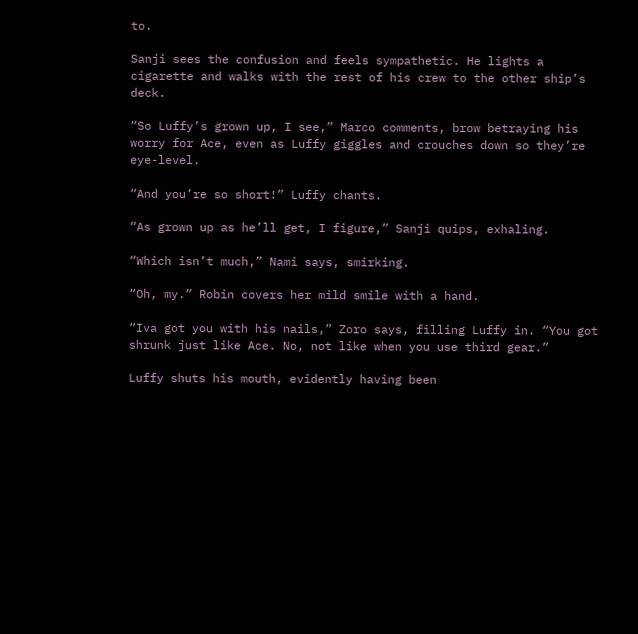to.

Sanji sees the confusion and feels sympathetic. He lights a cigarette and walks with the rest of his crew to the other ship’s deck.

“So Luffy’s grown up, I see,” Marco comments, brow betraying his worry for Ace, even as Luffy giggles and crouches down so they’re eye-level.

“And you’re so short!” Luffy chants.

“As grown up as he’ll get, I figure,” Sanji quips, exhaling.

“Which isn’t much,” Nami says, smirking.

“Oh, my.” Robin covers her mild smile with a hand.

“Iva got you with his nails,” Zoro says, filling Luffy in. “You got shrunk just like Ace. No, not like when you use third gear.”

Luffy shuts his mouth, evidently having been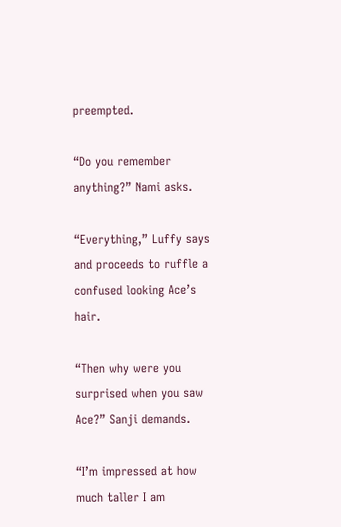preempted.

“Do you remember anything?” Nami asks.

“Everything,” Luffy says and proceeds to ruffle a confused looking Ace’s hair.

“Then why were you surprised when you saw Ace?” Sanji demands.

“I’m impressed at how much taller I am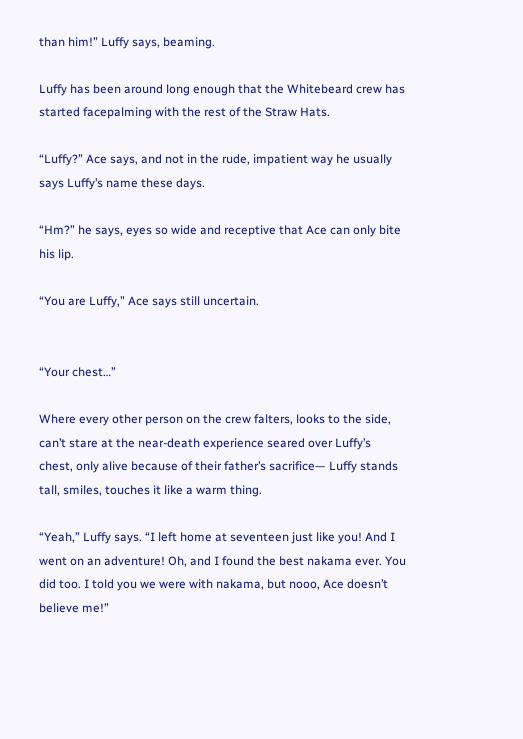than him!” Luffy says, beaming.

Luffy has been around long enough that the Whitebeard crew has started facepalming with the rest of the Straw Hats.

“Luffy?” Ace says, and not in the rude, impatient way he usually says Luffy’s name these days.

“Hm?” he says, eyes so wide and receptive that Ace can only bite his lip.

“You are Luffy,” Ace says still uncertain.


“Your chest…”

Where every other person on the crew falters, looks to the side, can’t stare at the near-death experience seared over Luffy’s chest, only alive because of their father’s sacrifice— Luffy stands tall, smiles, touches it like a warm thing.

“Yeah,” Luffy says. “I left home at seventeen just like you! And I went on an adventure! Oh, and I found the best nakama ever. You did too. I told you we were with nakama, but nooo, Ace doesn’t believe me!”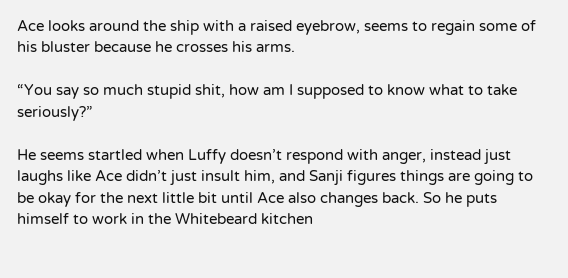Ace looks around the ship with a raised eyebrow, seems to regain some of his bluster because he crosses his arms.

“You say so much stupid shit, how am I supposed to know what to take seriously?”

He seems startled when Luffy doesn’t respond with anger, instead just laughs like Ace didn’t just insult him, and Sanji figures things are going to be okay for the next little bit until Ace also changes back. So he puts himself to work in the Whitebeard kitchen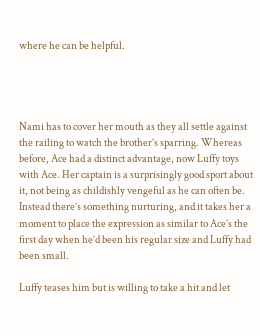where he can be helpful.




Nami has to cover her mouth as they all settle against the railing to watch the brother’s sparring. Whereas before, Ace had a distinct advantage, now Luffy toys with Ace. Her captain is a surprisingly good sport about it, not being as childishly vengeful as he can often be. Instead there’s something nurturing, and it takes her a moment to place the expression as similar to Ace’s the first day when he’d been his regular size and Luffy had been small.

Luffy teases him but is willing to take a hit and let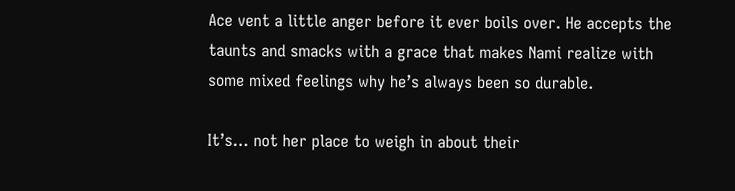Ace vent a little anger before it ever boils over. He accepts the taunts and smacks with a grace that makes Nami realize with some mixed feelings why he’s always been so durable.

It’s… not her place to weigh in about their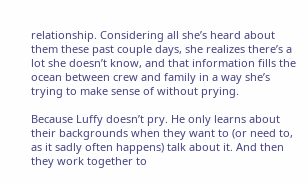relationship. Considering all she’s heard about them these past couple days, she realizes there’s a lot she doesn’t know, and that information fills the ocean between crew and family in a way she’s trying to make sense of without prying.

Because Luffy doesn’t pry. He only learns about their backgrounds when they want to (or need to, as it sadly often happens) talk about it. And then they work together to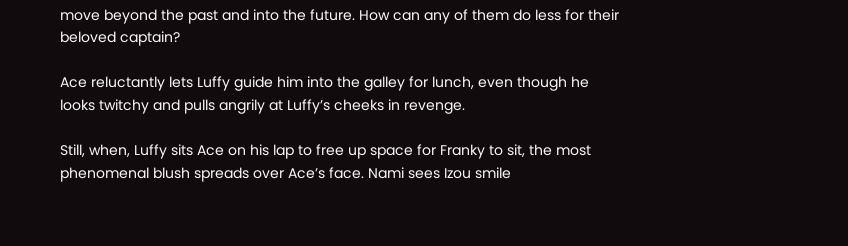move beyond the past and into the future. How can any of them do less for their beloved captain?

Ace reluctantly lets Luffy guide him into the galley for lunch, even though he looks twitchy and pulls angrily at Luffy’s cheeks in revenge.

Still, when, Luffy sits Ace on his lap to free up space for Franky to sit, the most phenomenal blush spreads over Ace’s face. Nami sees Izou smile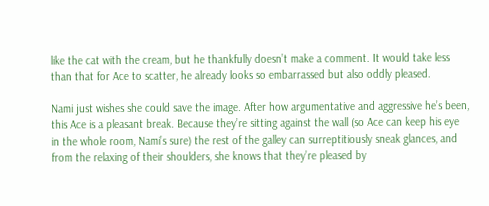like the cat with the cream, but he thankfully doesn’t make a comment. It would take less than that for Ace to scatter, he already looks so embarrassed but also oddly pleased.

Nami just wishes she could save the image. After how argumentative and aggressive he’s been, this Ace is a pleasant break. Because they’re sitting against the wall (so Ace can keep his eye in the whole room, Nami’s sure) the rest of the galley can surreptitiously sneak glances, and from the relaxing of their shoulders, she knows that they’re pleased by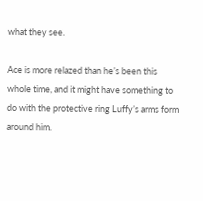what they see.

Ace is more relazed than he’s been this whole time, and it might have something to do with the protective ring Luffy’s arms form around him.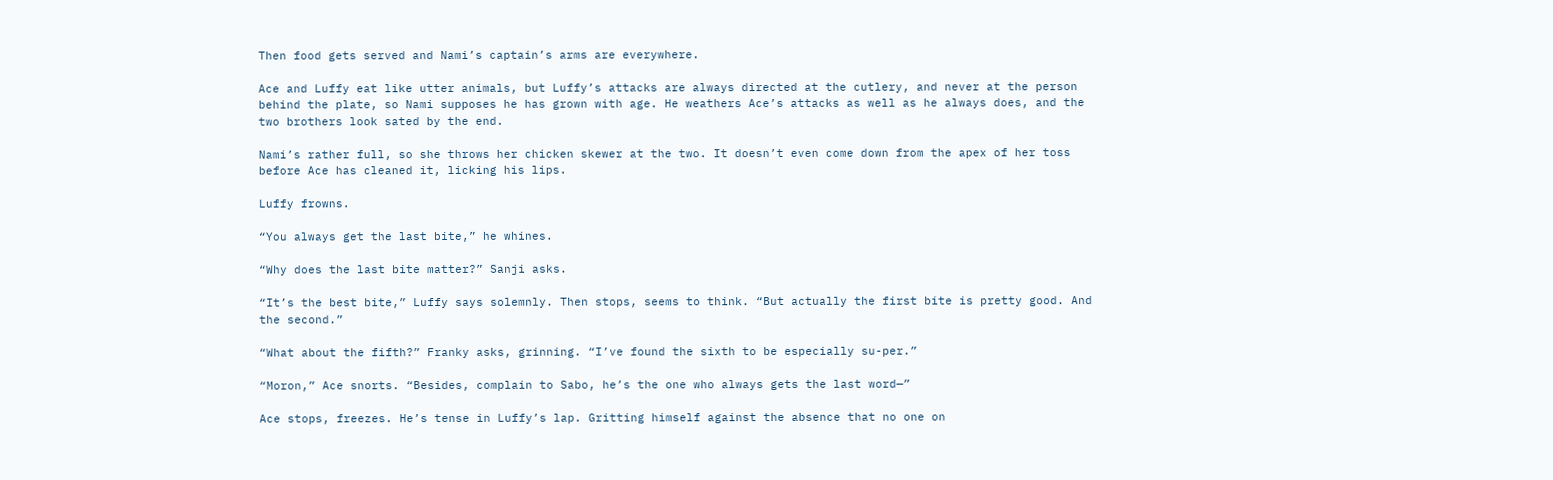Then food gets served and Nami’s captain’s arms are everywhere.

Ace and Luffy eat like utter animals, but Luffy’s attacks are always directed at the cutlery, and never at the person behind the plate, so Nami supposes he has grown with age. He weathers Ace’s attacks as well as he always does, and the two brothers look sated by the end.

Nami’s rather full, so she throws her chicken skewer at the two. It doesn’t even come down from the apex of her toss before Ace has cleaned it, licking his lips.

Luffy frowns.

“You always get the last bite,” he whines.

“Why does the last bite matter?” Sanji asks.

“It’s the best bite,” Luffy says solemnly. Then stops, seems to think. “But actually the first bite is pretty good. And the second.”

“What about the fifth?” Franky asks, grinning. “I’ve found the sixth to be especially su-per.”

“Moron,” Ace snorts. “Besides, complain to Sabo, he’s the one who always gets the last word—”

Ace stops, freezes. He’s tense in Luffy’s lap. Gritting himself against the absence that no one on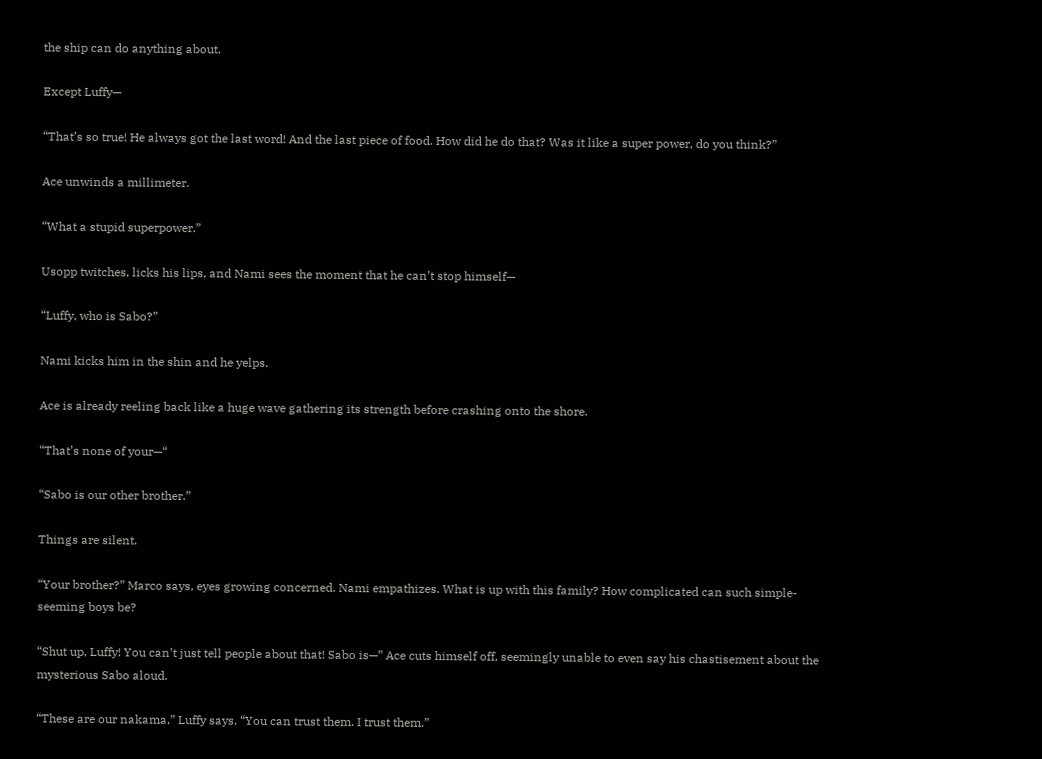the ship can do anything about.

Except Luffy—

“That’s so true! He always got the last word! And the last piece of food. How did he do that? Was it like a super power, do you think?”

Ace unwinds a millimeter.

“What a stupid superpower.”

Usopp twitches, licks his lips, and Nami sees the moment that he can’t stop himself—

“Luffy, who is Sabo?”

Nami kicks him in the shin and he yelps.

Ace is already reeling back like a huge wave gathering its strength before crashing onto the shore.

“That’s none of your—“

“Sabo is our other brother.”

Things are silent.

“Your brother?” Marco says, eyes growing concerned. Nami empathizes. What is up with this family? How complicated can such simple-seeming boys be?

“Shut up, Luffy! You can’t just tell people about that! Sabo is—” Ace cuts himself off, seemingly unable to even say his chastisement about the mysterious Sabo aloud.

“These are our nakama,” Luffy says. “You can trust them. I trust them.”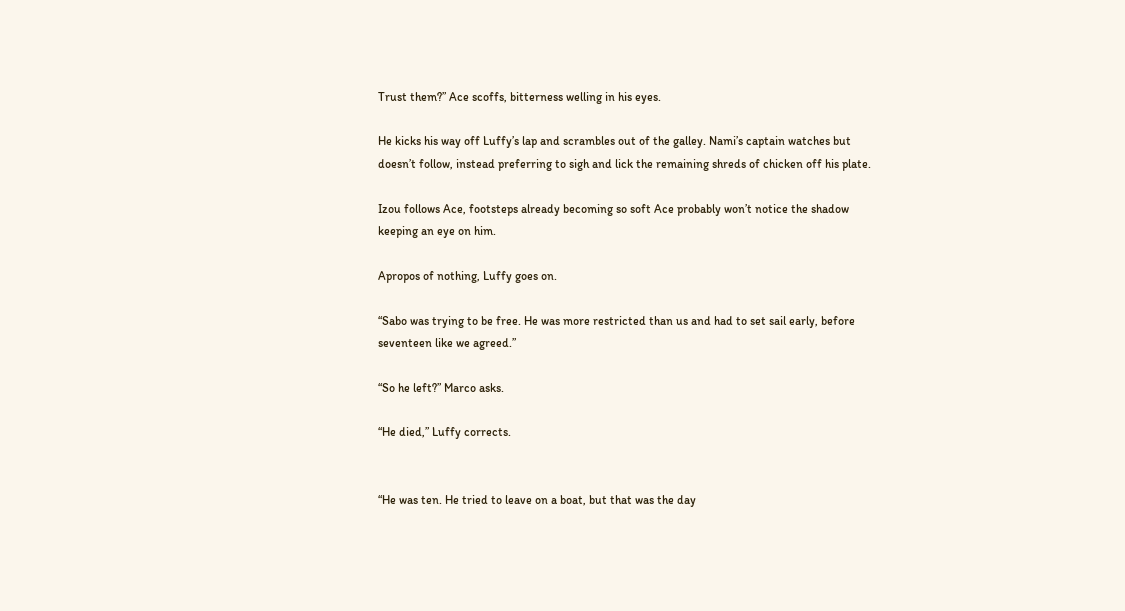Trust them?” Ace scoffs, bitterness welling in his eyes.

He kicks his way off Luffy’s lap and scrambles out of the galley. Nami’s captain watches but doesn’t follow, instead preferring to sigh and lick the remaining shreds of chicken off his plate.

Izou follows Ace, footsteps already becoming so soft Ace probably won’t notice the shadow keeping an eye on him.

Apropos of nothing, Luffy goes on.

“Sabo was trying to be free. He was more restricted than us and had to set sail early, before seventeen like we agreed.”

“So he left?” Marco asks.

“He died,” Luffy corrects.


“He was ten. He tried to leave on a boat, but that was the day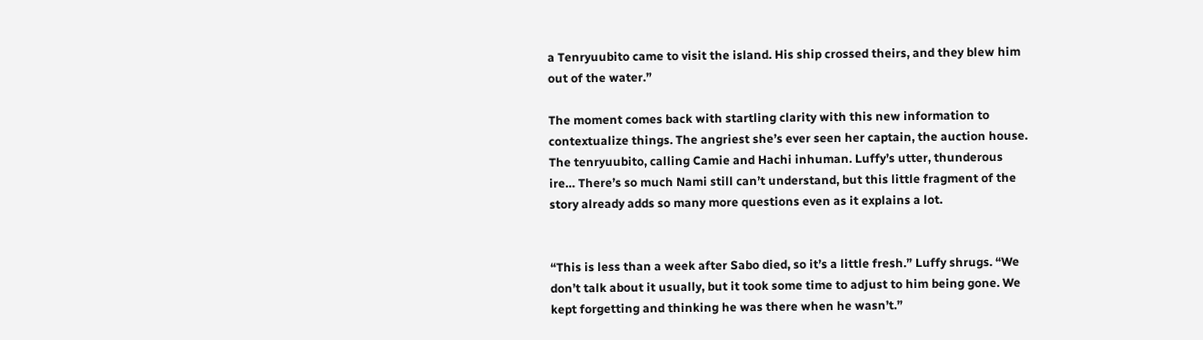a Tenryuubito came to visit the island. His ship crossed theirs, and they blew him out of the water.”

The moment comes back with startling clarity with this new information to contextualize things. The angriest she’s ever seen her captain, the auction house. The tenryuubito, calling Camie and Hachi inhuman. Luffy’s utter, thunderous ire… There’s so much Nami still can’t understand, but this little fragment of the story already adds so many more questions even as it explains a lot.


“This is less than a week after Sabo died, so it’s a little fresh.” Luffy shrugs. “We don’t talk about it usually, but it took some time to adjust to him being gone. We kept forgetting and thinking he was there when he wasn’t.”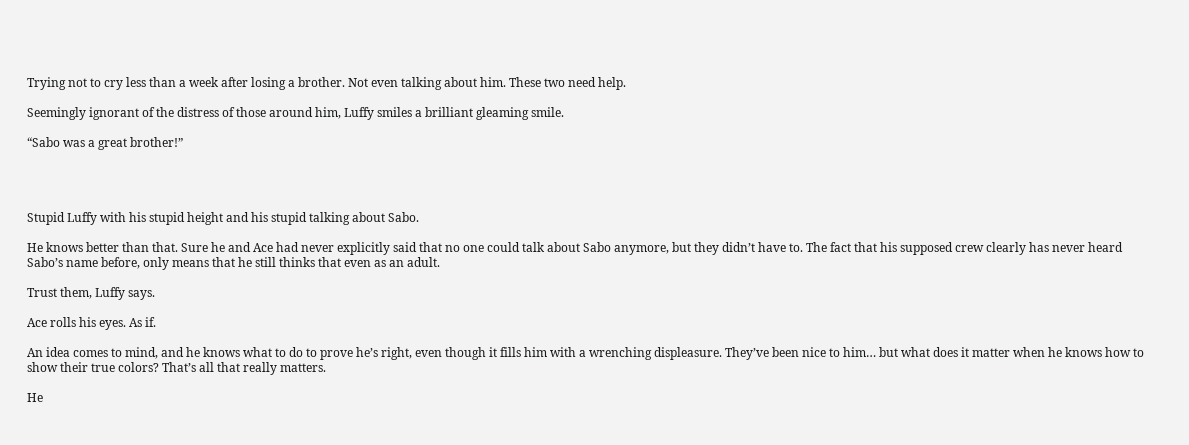Trying not to cry less than a week after losing a brother. Not even talking about him. These two need help.

Seemingly ignorant of the distress of those around him, Luffy smiles a brilliant gleaming smile.

“Sabo was a great brother!”




Stupid Luffy with his stupid height and his stupid talking about Sabo.

He knows better than that. Sure he and Ace had never explicitly said that no one could talk about Sabo anymore, but they didn’t have to. The fact that his supposed crew clearly has never heard Sabo’s name before, only means that he still thinks that even as an adult.

Trust them, Luffy says.

Ace rolls his eyes. As if.

An idea comes to mind, and he knows what to do to prove he’s right, even though it fills him with a wrenching displeasure. They’ve been nice to him… but what does it matter when he knows how to show their true colors? That’s all that really matters.

He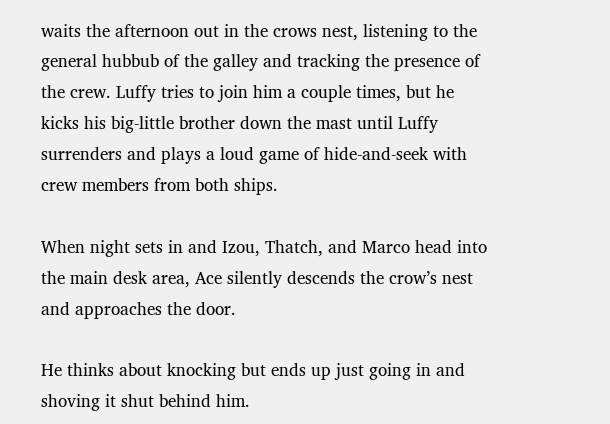waits the afternoon out in the crows nest, listening to the general hubbub of the galley and tracking the presence of the crew. Luffy tries to join him a couple times, but he kicks his big-little brother down the mast until Luffy surrenders and plays a loud game of hide-and-seek with crew members from both ships.

When night sets in and Izou, Thatch, and Marco head into the main desk area, Ace silently descends the crow’s nest and approaches the door.

He thinks about knocking but ends up just going in and shoving it shut behind him.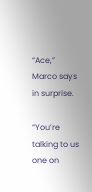“Ace,” Marco says in surprise.

“You’re talking to us one on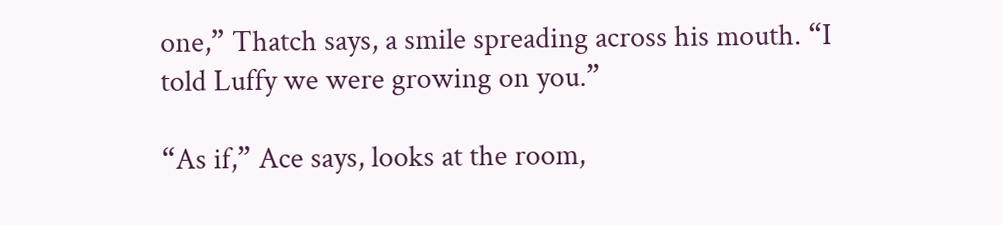one,” Thatch says, a smile spreading across his mouth. “I told Luffy we were growing on you.”

“As if,” Ace says, looks at the room,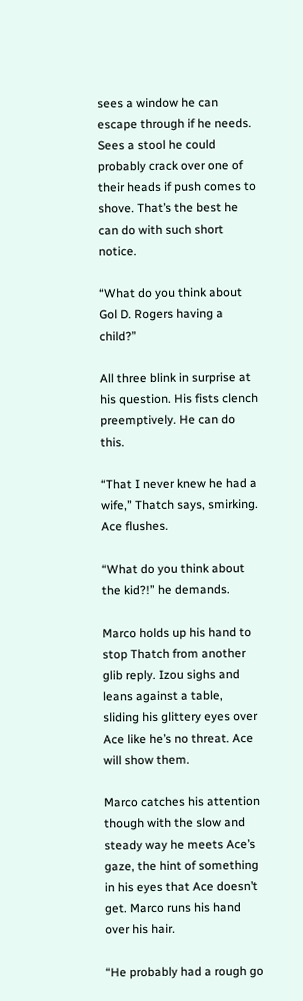sees a window he can escape through if he needs. Sees a stool he could probably crack over one of their heads if push comes to shove. That’s the best he can do with such short notice.

“What do you think about Gol D. Rogers having a child?”

All three blink in surprise at his question. His fists clench preemptively. He can do this.

“That I never knew he had a wife,” Thatch says, smirking. Ace flushes.

“What do you think about the kid?!” he demands.

Marco holds up his hand to stop Thatch from another glib reply. Izou sighs and leans against a table, sliding his glittery eyes over Ace like he’s no threat. Ace will show them.

Marco catches his attention though with the slow and steady way he meets Ace’s gaze, the hint of something in his eyes that Ace doesn’t get. Marco runs his hand over his hair.

“He probably had a rough go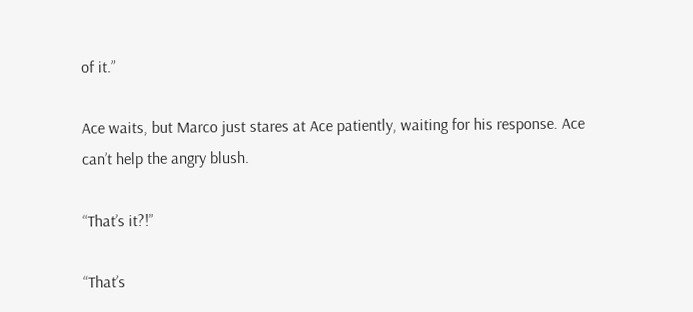of it.”

Ace waits, but Marco just stares at Ace patiently, waiting for his response. Ace can’t help the angry blush.

“That’s it?!”

“That’s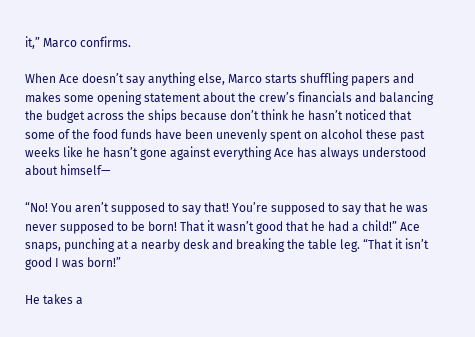it,” Marco confirms.

When Ace doesn’t say anything else, Marco starts shuffling papers and makes some opening statement about the crew’s financials and balancing the budget across the ships because don’t think he hasn’t noticed that some of the food funds have been unevenly spent on alcohol these past weeks like he hasn’t gone against everything Ace has always understood about himself—

“No! You aren’t supposed to say that! You’re supposed to say that he was never supposed to be born! That it wasn’t good that he had a child!” Ace snaps, punching at a nearby desk and breaking the table leg. “That it isn’t good I was born!”

He takes a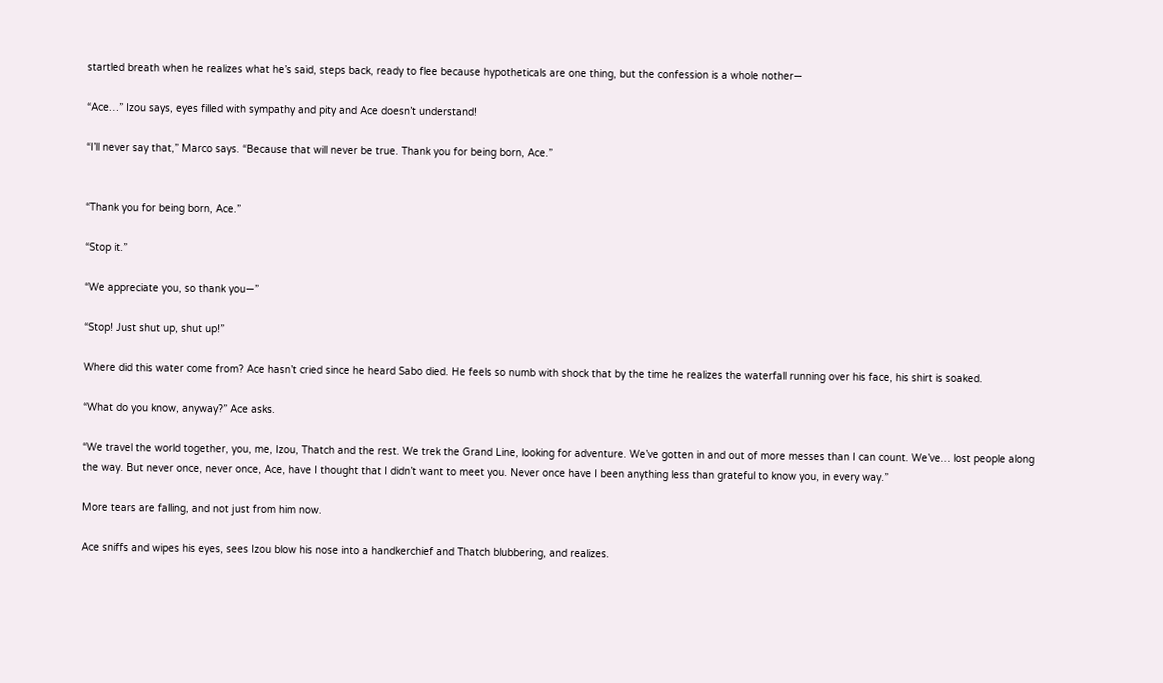startled breath when he realizes what he’s said, steps back, ready to flee because hypotheticals are one thing, but the confession is a whole nother—

“Ace…” Izou says, eyes filled with sympathy and pity and Ace doesn’t understand!

“I’ll never say that,” Marco says. “Because that will never be true. Thank you for being born, Ace.”


“Thank you for being born, Ace.”

“Stop it.”

“We appreciate you, so thank you—”

“Stop! Just shut up, shut up!”

Where did this water come from? Ace hasn’t cried since he heard Sabo died. He feels so numb with shock that by the time he realizes the waterfall running over his face, his shirt is soaked.

“What do you know, anyway?” Ace asks.

“We travel the world together, you, me, Izou, Thatch and the rest. We trek the Grand Line, looking for adventure. We’ve gotten in and out of more messes than I can count. We’ve… lost people along the way. But never once, never once, Ace, have I thought that I didn’t want to meet you. Never once have I been anything less than grateful to know you, in every way.”

More tears are falling, and not just from him now.

Ace sniffs and wipes his eyes, sees Izou blow his nose into a handkerchief and Thatch blubbering, and realizes.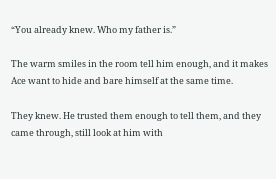“You already knew. Who my father is.”

The warm smiles in the room tell him enough, and it makes Ace want to hide and bare himself at the same time.

They knew. He trusted them enough to tell them, and they came through, still look at him with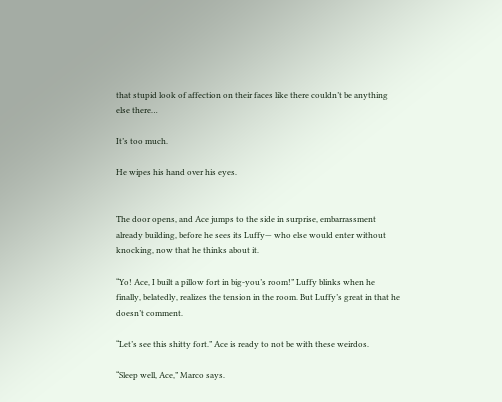that stupid look of affection on their faces like there couldn’t be anything else there…

It’s too much.

He wipes his hand over his eyes.


The door opens, and Ace jumps to the side in surprise, embarrassment already building, before he sees its Luffy— who else would enter without knocking, now that he thinks about it.

“Yo! Ace, I built a pillow fort in big-you’s room!” Luffy blinks when he finally, belatedly, realizes the tension in the room. But Luffy’s great in that he doesn’t comment.

“Let’s see this shitty fort.” Ace is ready to not be with these weirdos.

“Sleep well, Ace,” Marco says.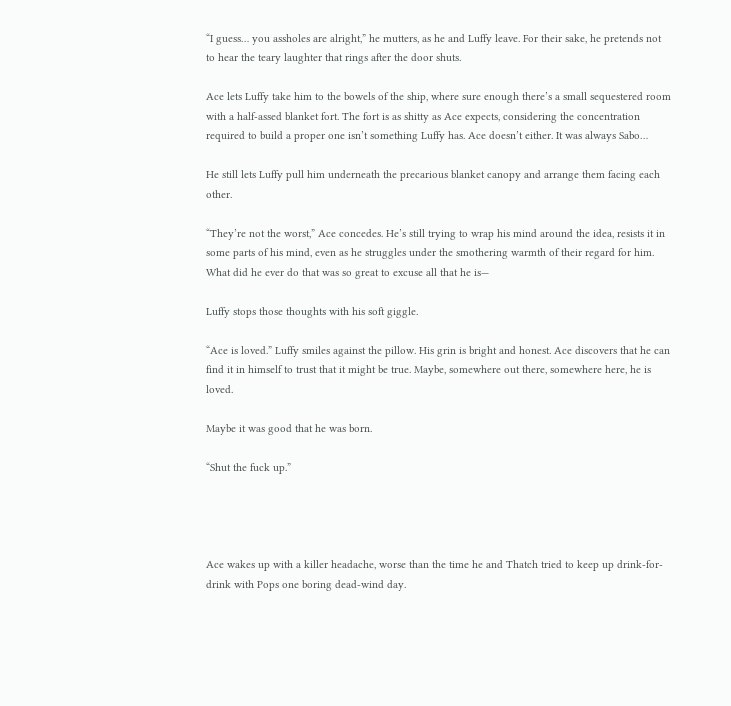“I guess… you assholes are alright,” he mutters, as he and Luffy leave. For their sake, he pretends not to hear the teary laughter that rings after the door shuts.

Ace lets Luffy take him to the bowels of the ship, where sure enough there’s a small sequestered room with a half-assed blanket fort. The fort is as shitty as Ace expects, considering the concentration required to build a proper one isn’t something Luffy has. Ace doesn’t either. It was always Sabo…

He still lets Luffy pull him underneath the precarious blanket canopy and arrange them facing each other.

“They’re not the worst,” Ace concedes. He’s still trying to wrap his mind around the idea, resists it in some parts of his mind, even as he struggles under the smothering warmth of their regard for him. What did he ever do that was so great to excuse all that he is—

Luffy stops those thoughts with his soft giggle.

“Ace is loved.” Luffy smiles against the pillow. His grin is bright and honest. Ace discovers that he can find it in himself to trust that it might be true. Maybe, somewhere out there, somewhere here, he is loved.

Maybe it was good that he was born.

“Shut the fuck up.”




Ace wakes up with a killer headache, worse than the time he and Thatch tried to keep up drink-for-drink with Pops one boring dead-wind day.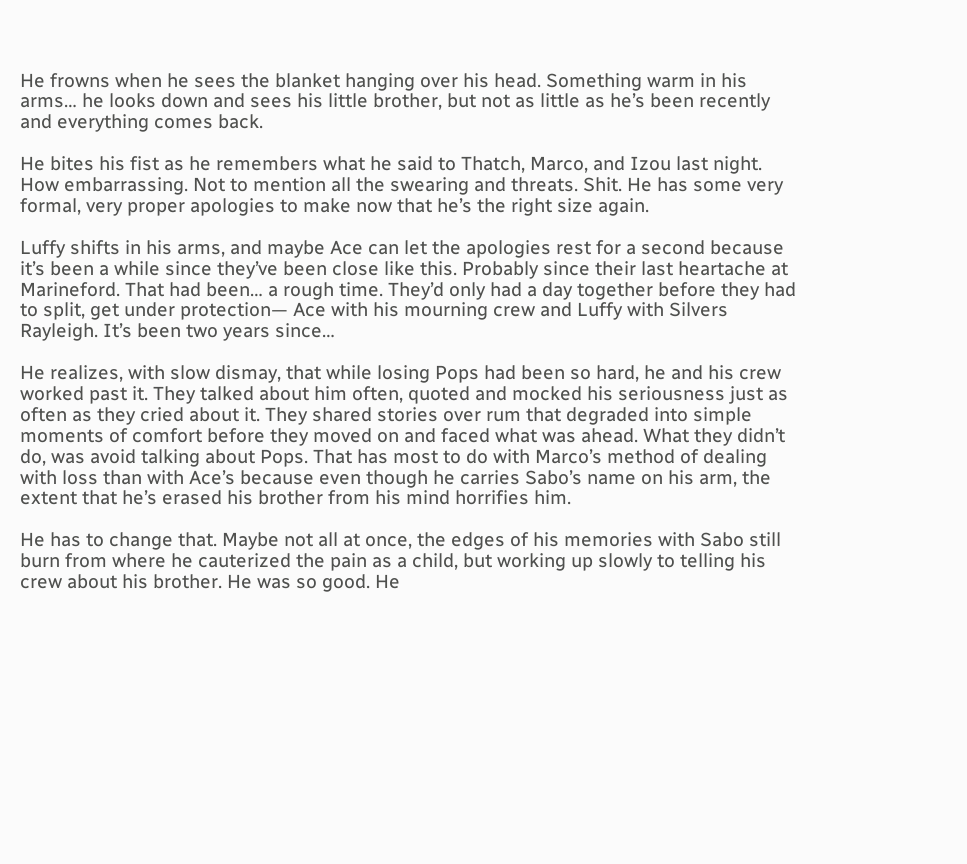He frowns when he sees the blanket hanging over his head. Something warm in his arms… he looks down and sees his little brother, but not as little as he’s been recently and everything comes back.

He bites his fist as he remembers what he said to Thatch, Marco, and Izou last night. How embarrassing. Not to mention all the swearing and threats. Shit. He has some very formal, very proper apologies to make now that he’s the right size again.

Luffy shifts in his arms, and maybe Ace can let the apologies rest for a second because it’s been a while since they’ve been close like this. Probably since their last heartache at Marineford. That had been… a rough time. They’d only had a day together before they had to split, get under protection— Ace with his mourning crew and Luffy with Silvers Rayleigh. It’s been two years since…

He realizes, with slow dismay, that while losing Pops had been so hard, he and his crew worked past it. They talked about him often, quoted and mocked his seriousness just as often as they cried about it. They shared stories over rum that degraded into simple moments of comfort before they moved on and faced what was ahead. What they didn’t do, was avoid talking about Pops. That has most to do with Marco’s method of dealing with loss than with Ace’s because even though he carries Sabo’s name on his arm, the extent that he’s erased his brother from his mind horrifies him.

He has to change that. Maybe not all at once, the edges of his memories with Sabo still burn from where he cauterized the pain as a child, but working up slowly to telling his crew about his brother. He was so good. He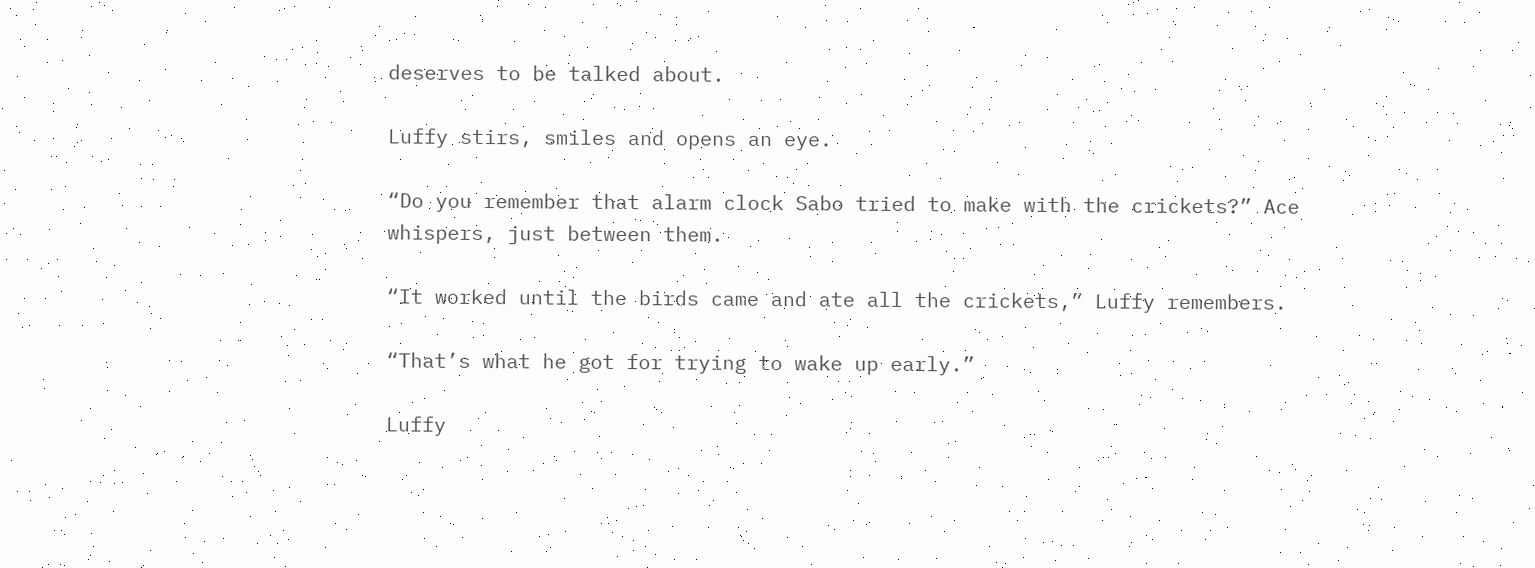deserves to be talked about.

Luffy stirs, smiles and opens an eye.

“Do you remember that alarm clock Sabo tried to make with the crickets?” Ace whispers, just between them.

“It worked until the birds came and ate all the crickets,” Luffy remembers.

“That’s what he got for trying to wake up early.”

Luffy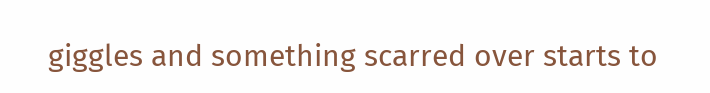giggles and something scarred over starts to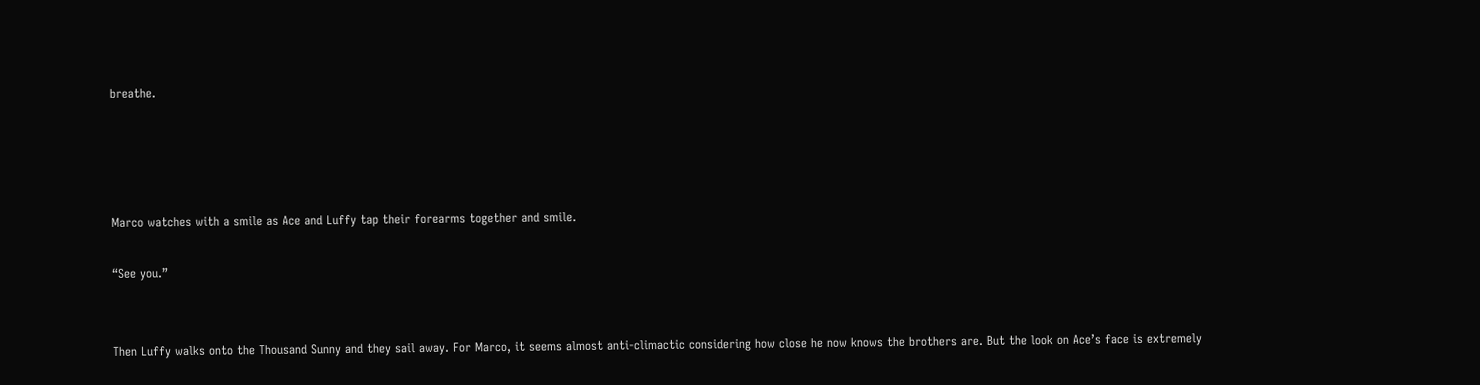breathe.




Marco watches with a smile as Ace and Luffy tap their forearms together and smile.

“See you.”


Then Luffy walks onto the Thousand Sunny and they sail away. For Marco, it seems almost anti-climactic considering how close he now knows the brothers are. But the look on Ace’s face is extremely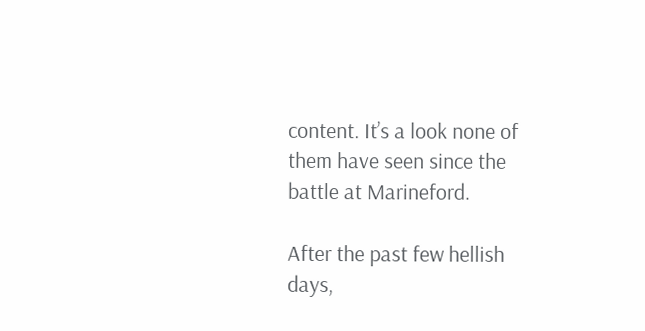content. It’s a look none of them have seen since the battle at Marineford.

After the past few hellish days,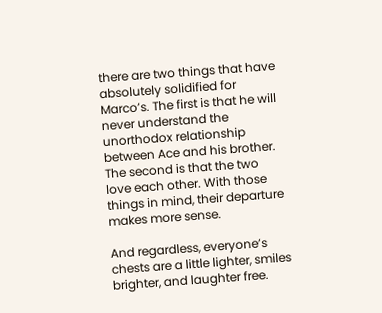there are two things that have absolutely solidified for Marco’s. The first is that he will never understand the unorthodox relationship between Ace and his brother. The second is that the two love each other. With those things in mind, their departure makes more sense.

And regardless, everyone’s chests are a little lighter, smiles brighter, and laughter free.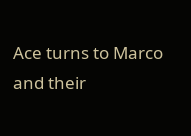Ace turns to Marco and their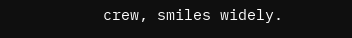crew, smiles widely.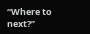“Where to next?”